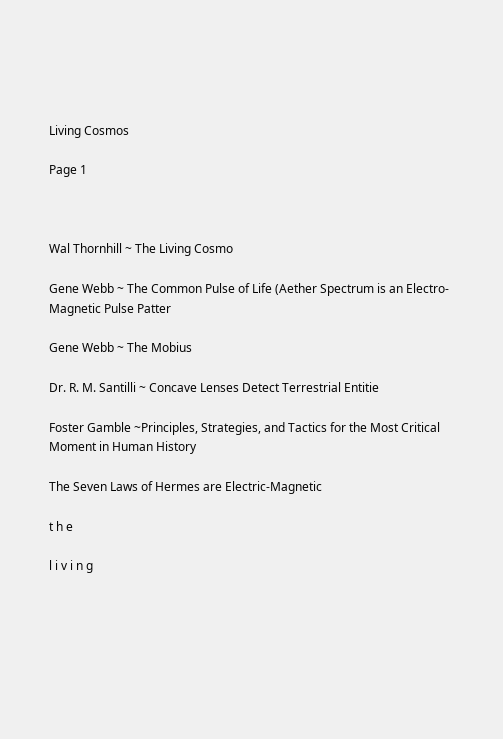Living Cosmos

Page 1



Wal Thornhill ~ The Living Cosmo

Gene Webb ~ The Common Pulse of Life (Aether Spectrum is an Electro-Magnetic Pulse Patter

Gene Webb ~ The Mobius

Dr. R. M. Santilli ~ Concave Lenses Detect Terrestrial Entitie

Foster Gamble ~Principles, Strategies, and Tactics for the Most Critical Moment in Human History

The Seven Laws of Hermes are Electric-Magnetic

t h e

l i v i n g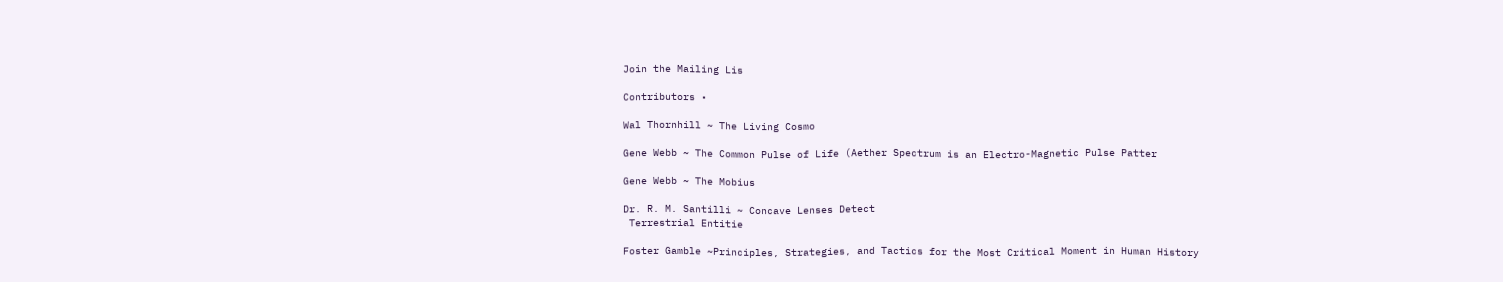Join the Mailing Lis

Contributors •

Wal Thornhill ~ The Living Cosmo

Gene Webb ~ The Common Pulse of Life (Aether Spectrum is an Electro-Magnetic Pulse Patter

Gene Webb ~ The Mobius

Dr. R. M. Santilli ~ Concave Lenses Detect
 Terrestrial Entitie

Foster Gamble ~Principles, Strategies, and Tactics for the Most Critical Moment in Human History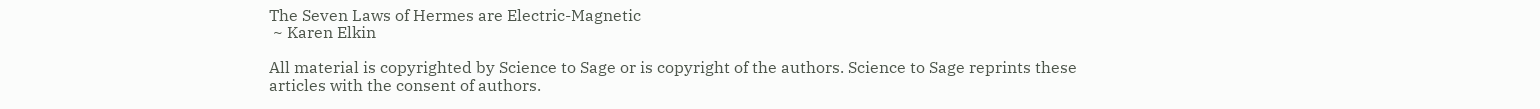The Seven Laws of Hermes are Electric-Magnetic
 ~ Karen Elkin

All material is copyrighted by Science to Sage or is copyright of the authors. Science to Sage reprints these articles with the consent of authors.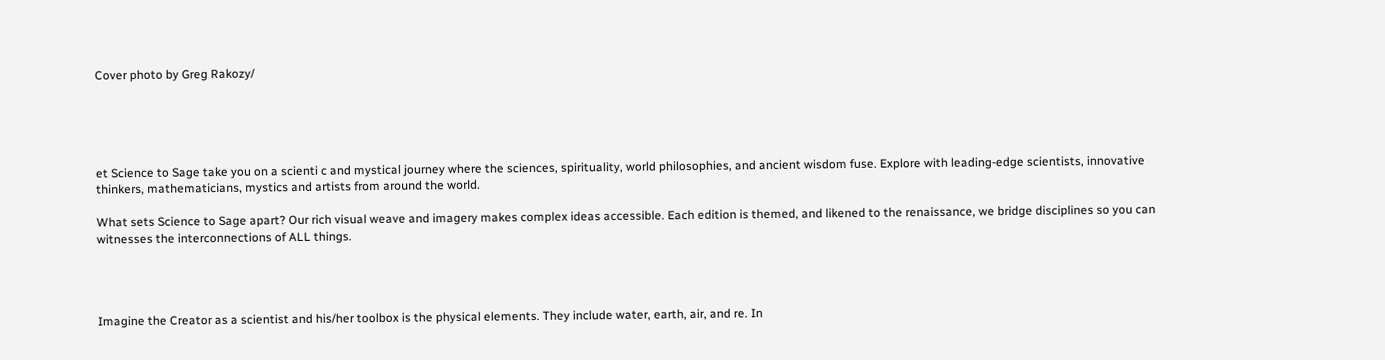Cover photo by Greg Rakozy/





et Science to Sage take you on a scienti c and mystical journey where the sciences, spirituality, world philosophies, and ancient wisdom fuse. Explore with leading-edge scientists, innovative thinkers, mathematicians, mystics and artists from around the world.

What sets Science to Sage apart? Our rich visual weave and imagery makes complex ideas accessible. Each edition is themed, and likened to the renaissance, we bridge disciplines so you can witnesses the interconnections of ALL things.




Imagine the Creator as a scientist and his/her toolbox is the physical elements. They include water, earth, air, and re. In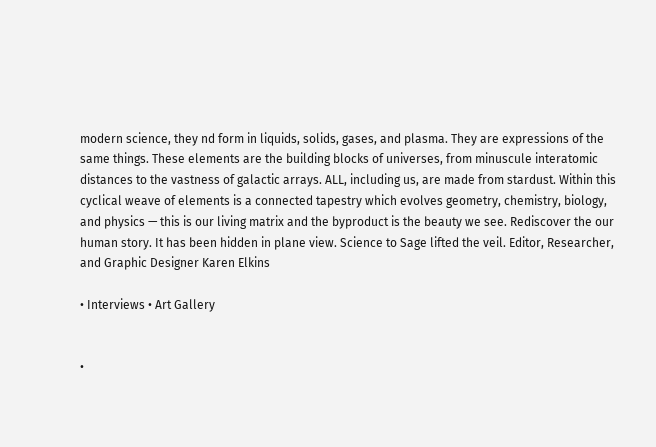modern science, they nd form in liquids, solids, gases, and plasma. They are expressions of the same things. These elements are the building blocks of universes, from minuscule interatomic distances to the vastness of galactic arrays. ALL, including us, are made from stardust. Within this cyclical weave of elements is a connected tapestry which evolves geometry, chemistry, biology, and physics — this is our living matrix and the byproduct is the beauty we see. Rediscover the our human story. It has been hidden in plane view. Science to Sage lifted the veil. Editor, Researcher, and Graphic Designer Karen Elkins

• Interviews • Art Gallery


•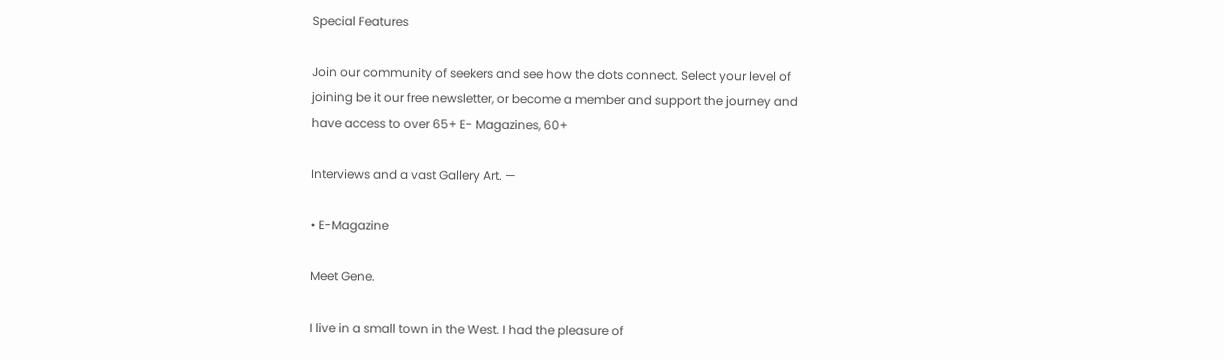Special Features

Join our community of seekers and see how the dots connect. Select your level of joining be it our free newsletter, or become a member and support the journey and have access to over 65+ E- Magazines, 60+

Interviews and a vast Gallery Art. —

• E-Magazine

Meet Gene.

I live in a small town in the West. I had the pleasure of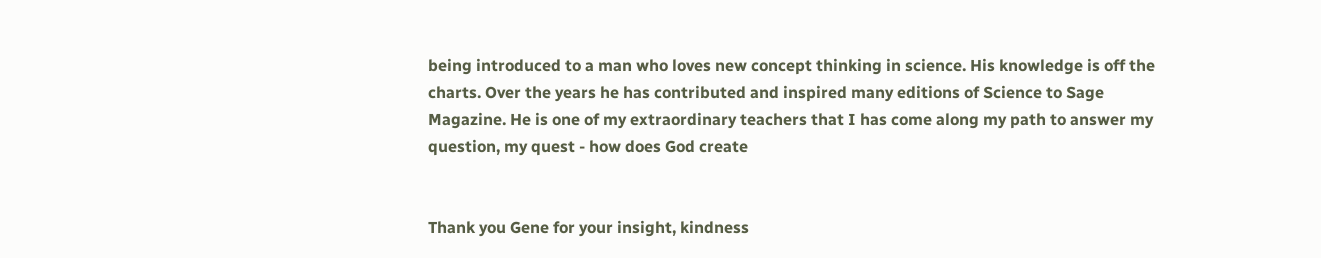being introduced to a man who loves new concept thinking in science. His knowledge is off the charts. Over the years he has contributed and inspired many editions of Science to Sage Magazine. He is one of my extraordinary teachers that I has come along my path to answer my question, my quest - how does God create


Thank you Gene for your insight, kindness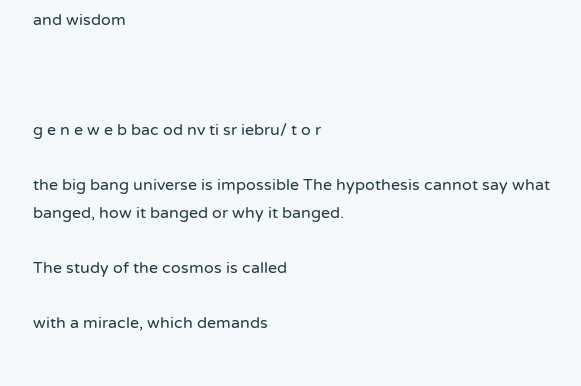and wisdom



g e n e w e b bac od nv ti sr iebru/ t o r

the big bang universe is impossible The hypothesis cannot say what banged, how it banged or why it banged.

The study of the cosmos is called

with a miracle, which demands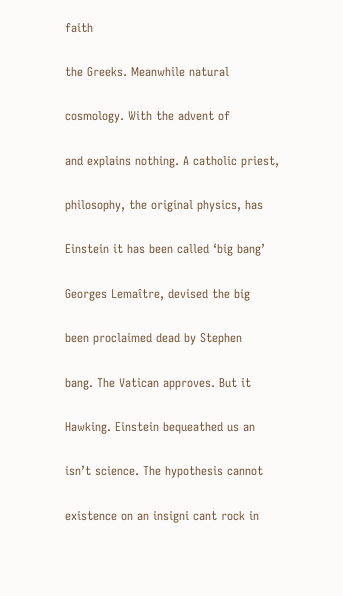faith

the Greeks. Meanwhile natural

cosmology. With the advent of

and explains nothing. A catholic priest,

philosophy, the original physics, has

Einstein it has been called ‘big bang’

Georges Lemaître, devised the big

been proclaimed dead by Stephen

bang. The Vatican approves. But it

Hawking. Einstein bequeathed us an

isn’t science. The hypothesis cannot

existence on an insigni cant rock in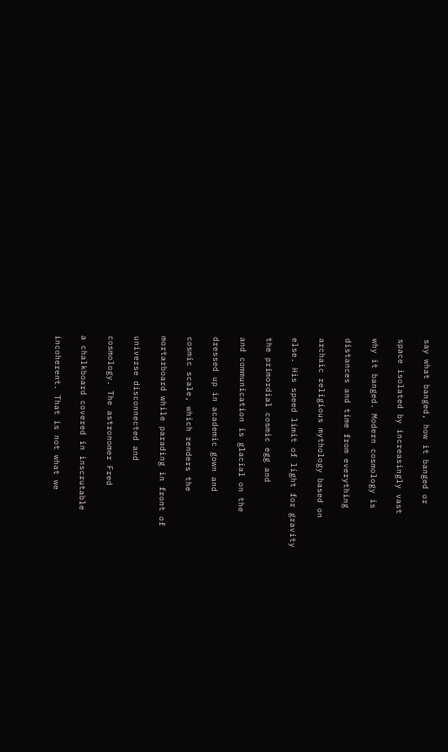say what banged, how it banged or

space isolated by increasingly vast

why it banged. Modern cosmology is

distances and time from everything

archaic religious mythology based on

else. His speed limit of light for gravity

the primordial cosmic egg and

and communication is glacial on the

dressed up in academic gown and

cosmic scale, which renders the

mortarboard while parading in front of

universe disconnected and

cosmology. The astronomer Fred

a chalkboard covered in inscrutable

incoherent. That is not what we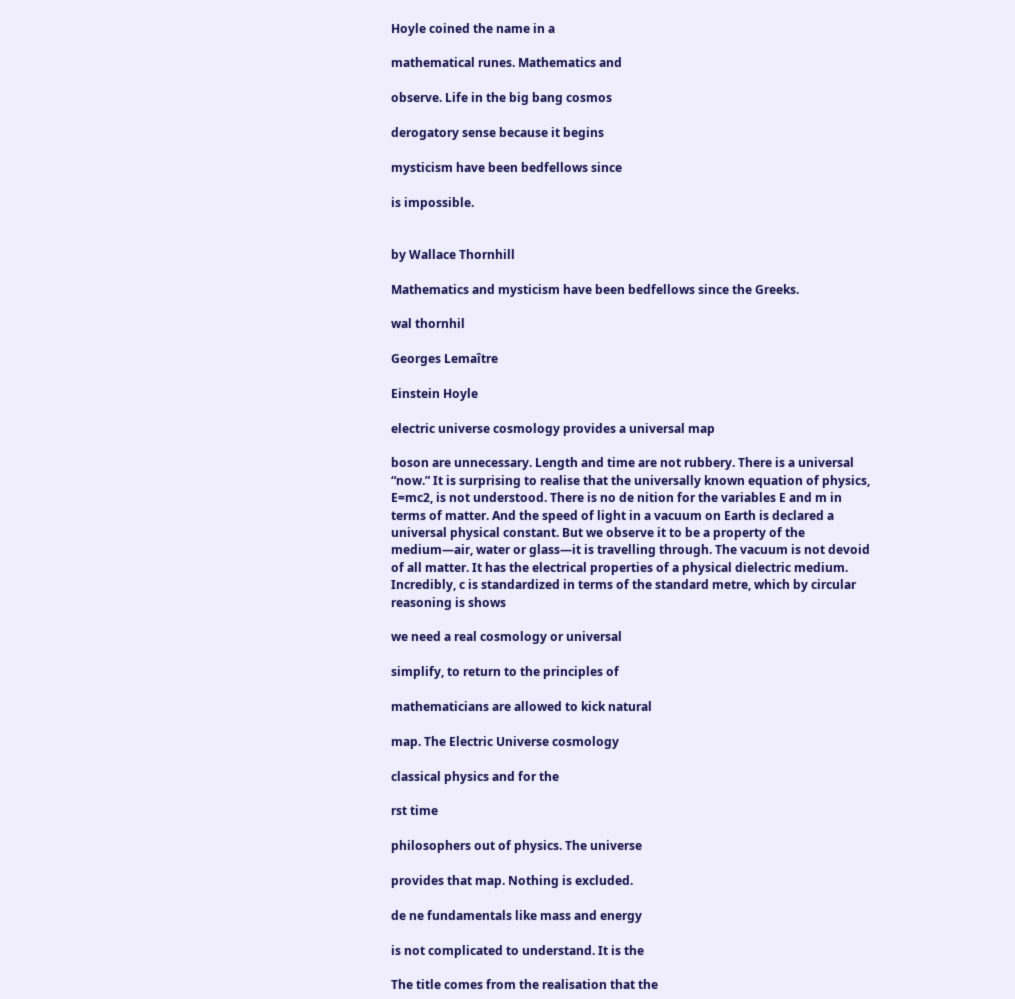Hoyle coined the name in a

mathematical runes. Mathematics and

observe. Life in the big bang cosmos

derogatory sense because it begins

mysticism have been bedfellows since

is impossible.


by Wallace Thornhill

Mathematics and mysticism have been bedfellows since the Greeks.

wal thornhil

Georges Lemaître

Einstein Hoyle

electric universe cosmology provides a universal map

boson are unnecessary. Length and time are not rubbery. There is a universal “now.” It is surprising to realise that the universally known equation of physics, E=mc2, is not understood. There is no de nition for the variables E and m in terms of matter. And the speed of light in a vacuum on Earth is declared a universal physical constant. But we observe it to be a property of the medium—air, water or glass—it is travelling through. The vacuum is not devoid of all matter. It has the electrical properties of a physical dielectric medium. Incredibly, c is standardized in terms of the standard metre, which by circular reasoning is shows

we need a real cosmology or universal

simplify, to return to the principles of

mathematicians are allowed to kick natural

map. The Electric Universe cosmology

classical physics and for the

rst time

philosophers out of physics. The universe

provides that map. Nothing is excluded.

de ne fundamentals like mass and energy

is not complicated to understand. It is the

The title comes from the realisation that the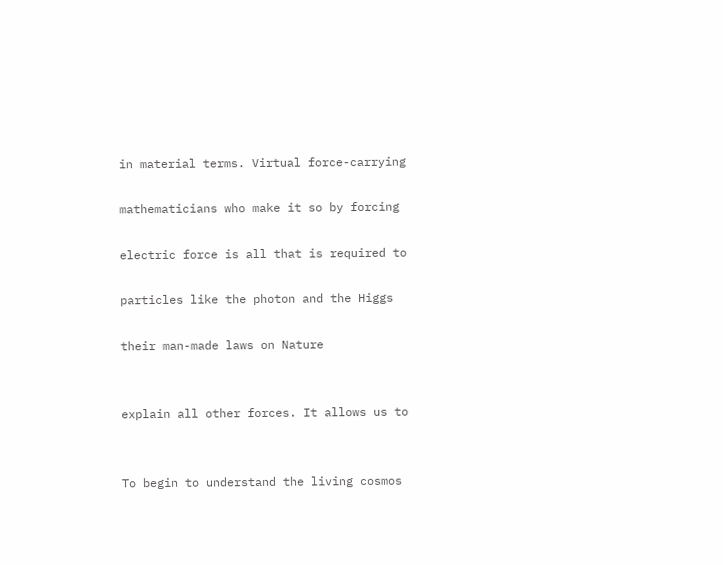in material terms. Virtual force-carrying

mathematicians who make it so by forcing

electric force is all that is required to

particles like the photon and the Higgs

their man-made laws on Nature


explain all other forces. It allows us to


To begin to understand the living cosmos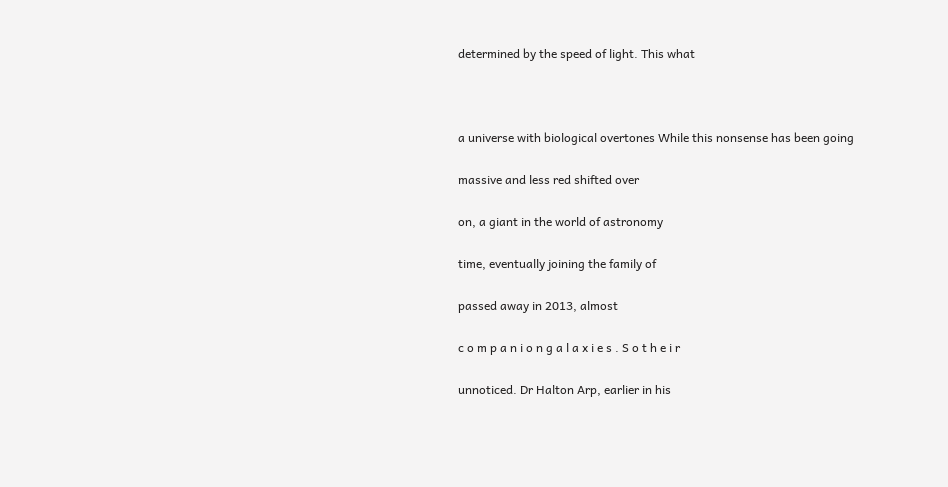determined by the speed of light. This what



a universe with biological overtones While this nonsense has been going

massive and less red shifted over

on, a giant in the world of astronomy

time, eventually joining the family of

passed away in 2013, almost

c o m p a n i o n g a l a x i e s . S o t h e i r

unnoticed. Dr Halton Arp, earlier in his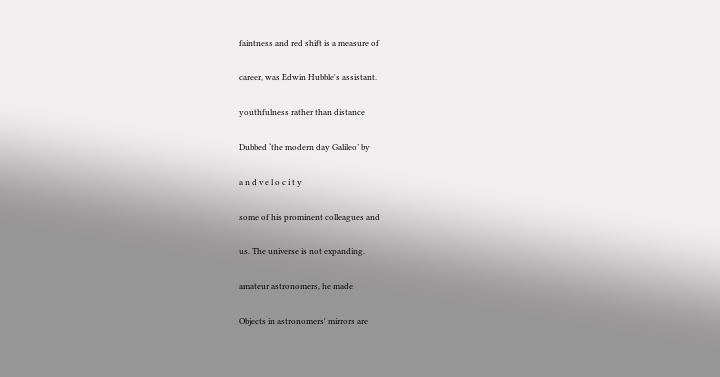faintness and red shift is a measure of

career, was Edwin Hubble's assistant.

youthfulness rather than distance

Dubbed ‘the modern day Galileo’ by

a n d v e l o c i t y

some of his prominent colleagues and

us. The universe is not expanding.

amateur astronomers, he made

Objects in astronomers' mirrors are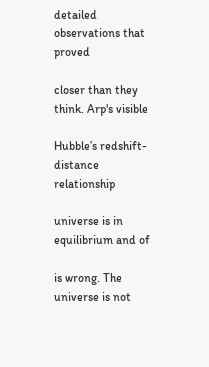detailed observations that proved

closer than they think. Arp's visible

Hubble’s redshift-distance relationship

universe is in equilibrium and of

is wrong. The universe is not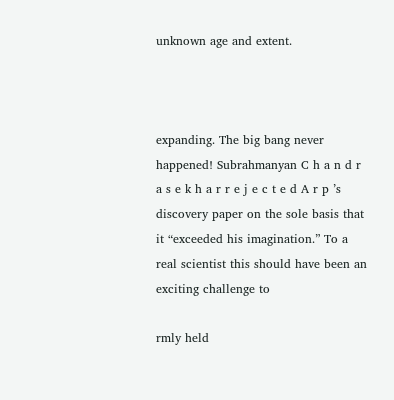unknown age and extent.



expanding. The big bang never happened! Subrahmanyan C h a n d r a s e k h a r r e j e c t e d A r p ’s discovery paper on the sole basis that it “exceeded his imagination.” To a real scientist this should have been an exciting challenge to

rmly held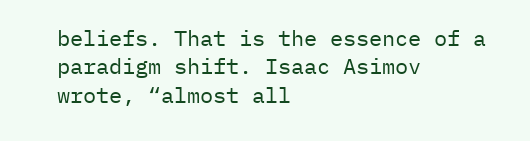beliefs. That is the essence of a paradigm shift. Isaac Asimov wrote, “almost all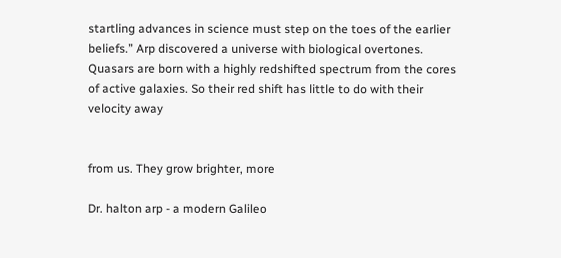startling advances in science must step on the toes of the earlier beliefs.” Arp discovered a universe with biological overtones. Quasars are born with a highly redshifted spectrum from the cores of active galaxies. So their red shift has little to do with their velocity away


from us. They grow brighter, more

Dr. halton arp - a modern Galileo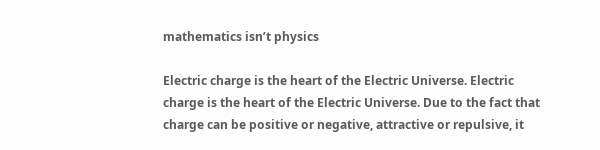mathematics isn’t physics

Electric charge is the heart of the Electric Universe. Electric charge is the heart of the Electric Universe. Due to the fact that charge can be positive or negative, attractive or repulsive, it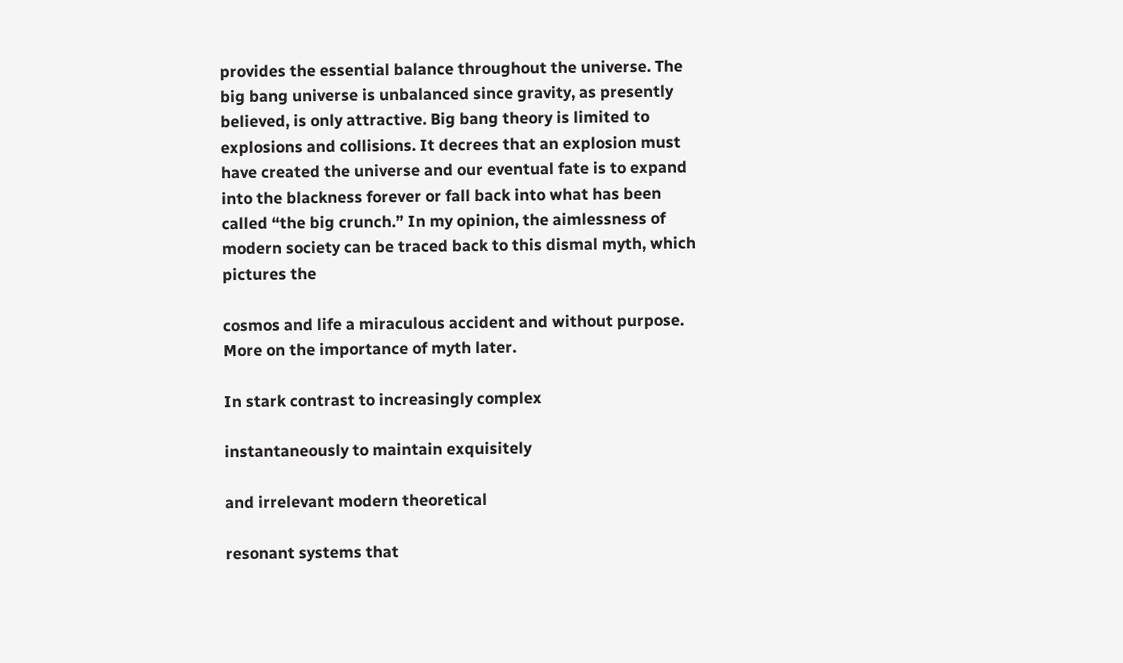provides the essential balance throughout the universe. The big bang universe is unbalanced since gravity, as presently believed, is only attractive. Big bang theory is limited to explosions and collisions. It decrees that an explosion must have created the universe and our eventual fate is to expand into the blackness forever or fall back into what has been called “the big crunch.” In my opinion, the aimlessness of modern society can be traced back to this dismal myth, which pictures the

cosmos and life a miraculous accident and without purpose. More on the importance of myth later.

In stark contrast to increasingly complex

instantaneously to maintain exquisitely

and irrelevant modern theoretical

resonant systems that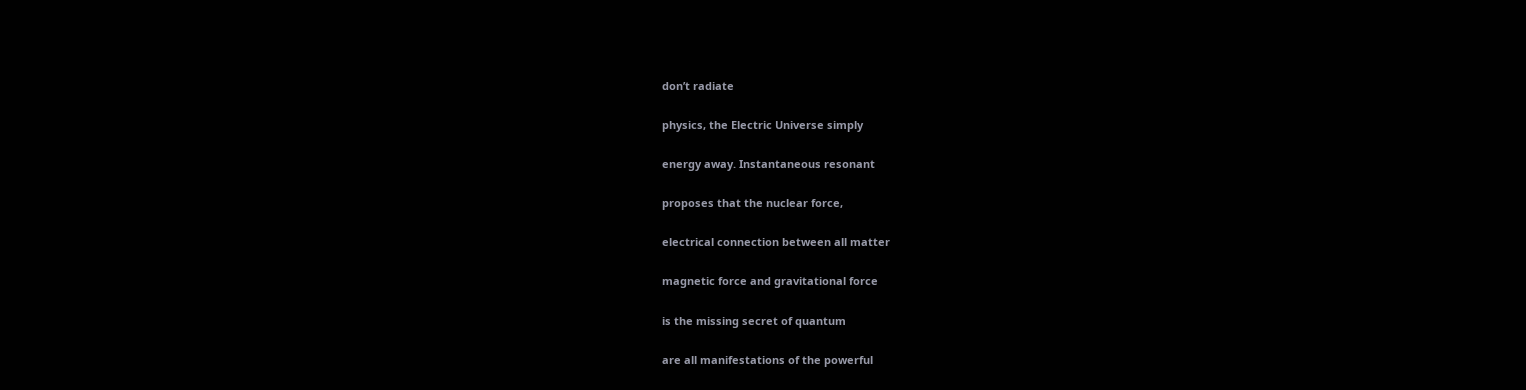don’t radiate

physics, the Electric Universe simply

energy away. Instantaneous resonant

proposes that the nuclear force,

electrical connection between all matter

magnetic force and gravitational force

is the missing secret of quantum

are all manifestations of the powerful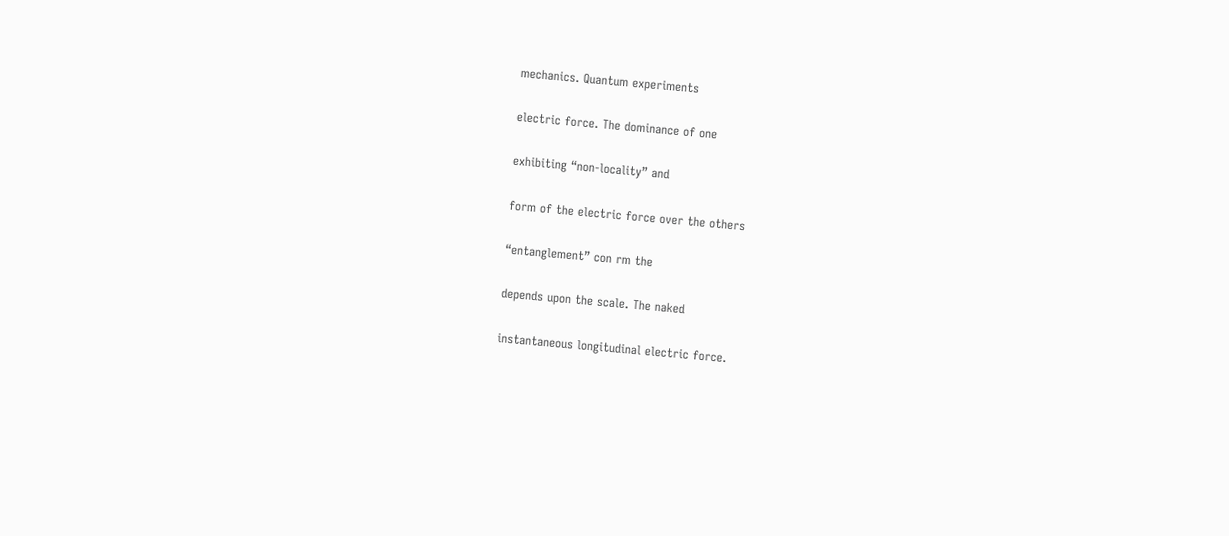mechanics. Quantum experiments

electric force. The dominance of one

exhibiting “non-locality” and

form of the electric force over the others

“entanglement” con rm the

depends upon the scale. The naked

instantaneous longitudinal electric force.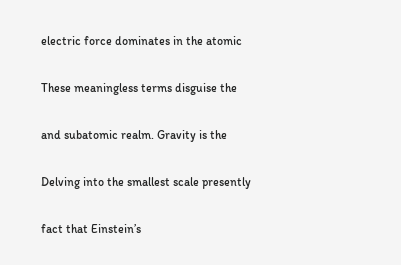electric force dominates in the atomic

These meaningless terms disguise the

and subatomic realm. Gravity is the

Delving into the smallest scale presently

fact that Einstein’s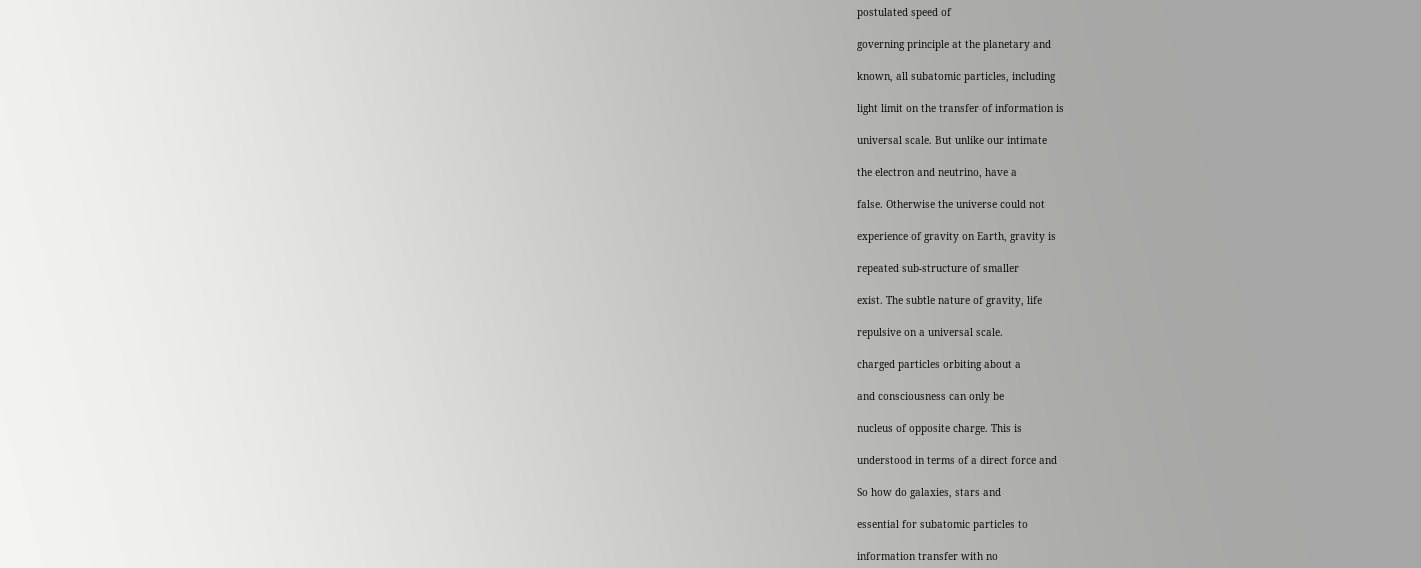postulated speed of

governing principle at the planetary and

known, all subatomic particles, including

light limit on the transfer of information is

universal scale. But unlike our intimate

the electron and neutrino, have a

false. Otherwise the universe could not

experience of gravity on Earth, gravity is

repeated sub-structure of smaller

exist. The subtle nature of gravity, life

repulsive on a universal scale.

charged particles orbiting about a

and consciousness can only be

nucleus of opposite charge. This is

understood in terms of a direct force and

So how do galaxies, stars and

essential for subatomic particles to

information transfer with no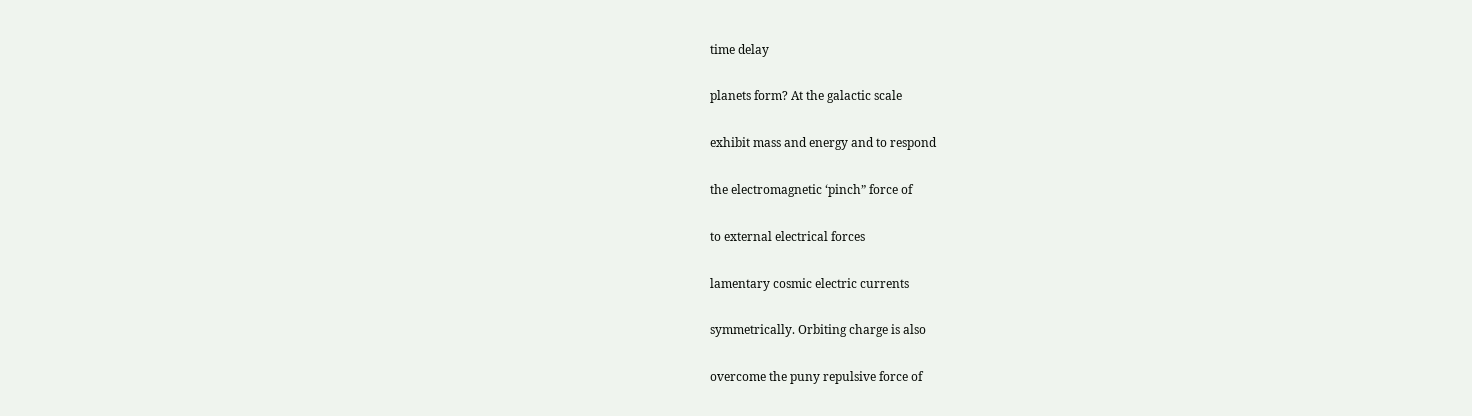time delay

planets form? At the galactic scale

exhibit mass and energy and to respond

the electromagnetic ‘pinch” force of

to external electrical forces

lamentary cosmic electric currents

symmetrically. Orbiting charge is also

overcome the puny repulsive force of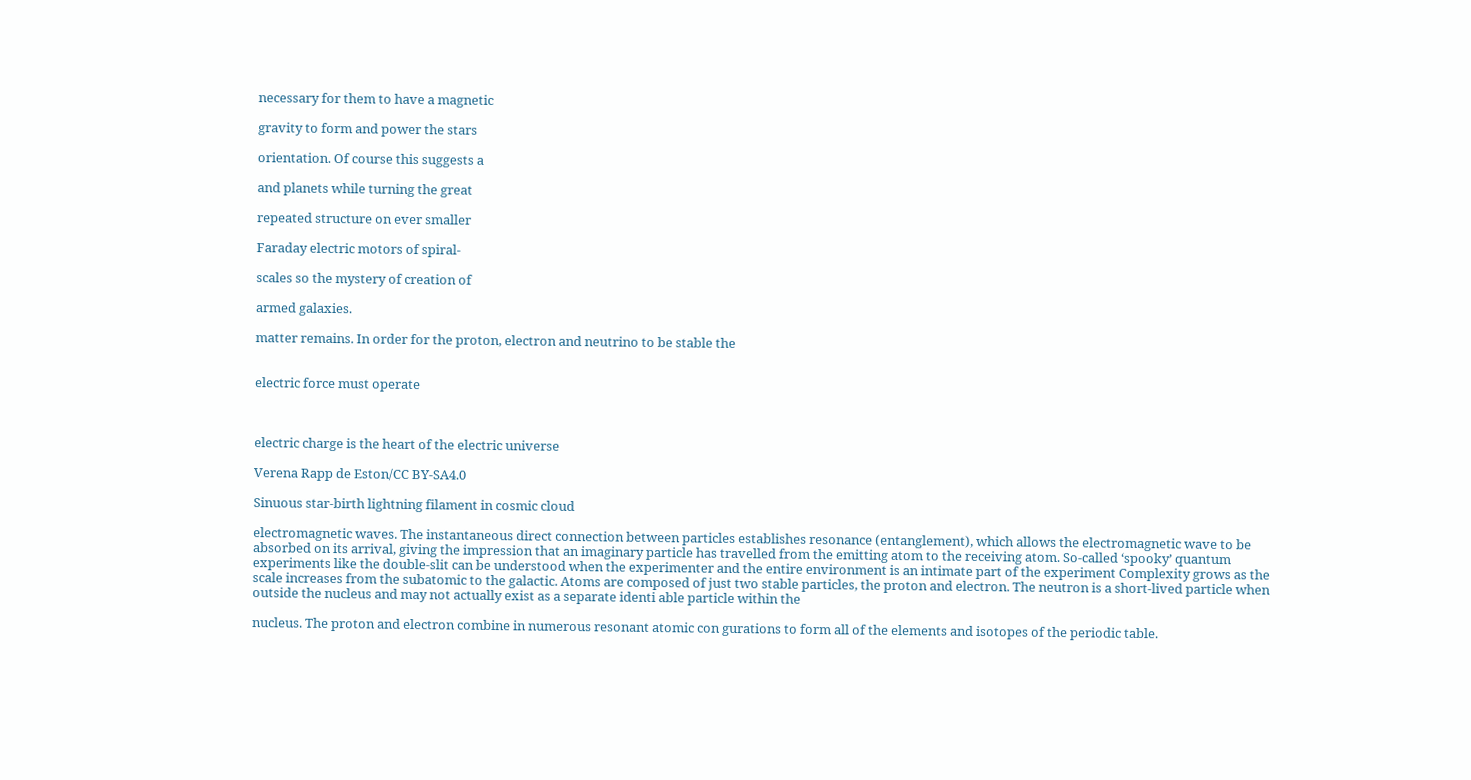necessary for them to have a magnetic

gravity to form and power the stars

orientation. Of course this suggests a

and planets while turning the great

repeated structure on ever smaller

Faraday electric motors of spiral-

scales so the mystery of creation of

armed galaxies.

matter remains. In order for the proton, electron and neutrino to be stable the


electric force must operate



electric charge is the heart of the electric universe

Verena Rapp de Eston/CC BY-SA4.0

Sinuous star-birth lightning filament in cosmic cloud

electromagnetic waves. The instantaneous direct connection between particles establishes resonance (entanglement), which allows the electromagnetic wave to be absorbed on its arrival, giving the impression that an imaginary particle has travelled from the emitting atom to the receiving atom. So-called ‘spooky’ quantum experiments like the double-slit can be understood when the experimenter and the entire environment is an intimate part of the experiment Complexity grows as the scale increases from the subatomic to the galactic. Atoms are composed of just two stable particles, the proton and electron. The neutron is a short-lived particle when outside the nucleus and may not actually exist as a separate identi able particle within the

nucleus. The proton and electron combine in numerous resonant atomic con gurations to form all of the elements and isotopes of the periodic table.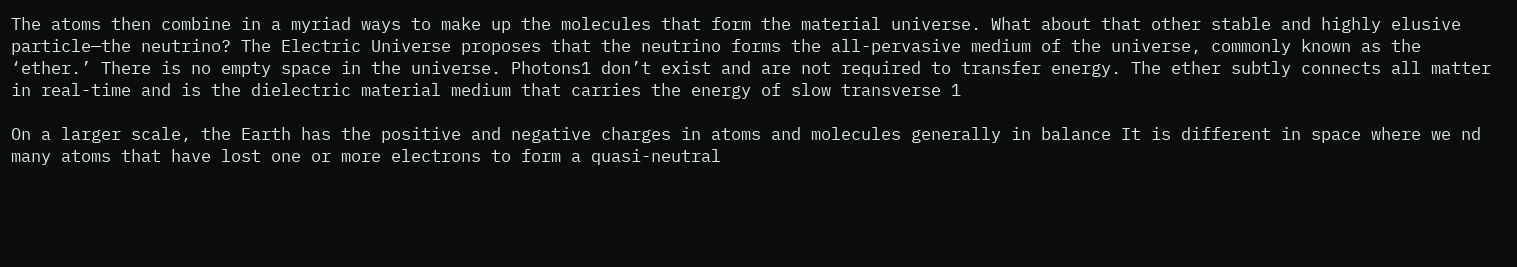The atoms then combine in a myriad ways to make up the molecules that form the material universe. What about that other stable and highly elusive particle—the neutrino? The Electric Universe proposes that the neutrino forms the all-pervasive medium of the universe, commonly known as the ‘ether.’ There is no empty space in the universe. Photons1 don’t exist and are not required to transfer energy. The ether subtly connects all matter in real-time and is the dielectric material medium that carries the energy of slow transverse 1

On a larger scale, the Earth has the positive and negative charges in atoms and molecules generally in balance It is different in space where we nd many atoms that have lost one or more electrons to form a quasi-neutral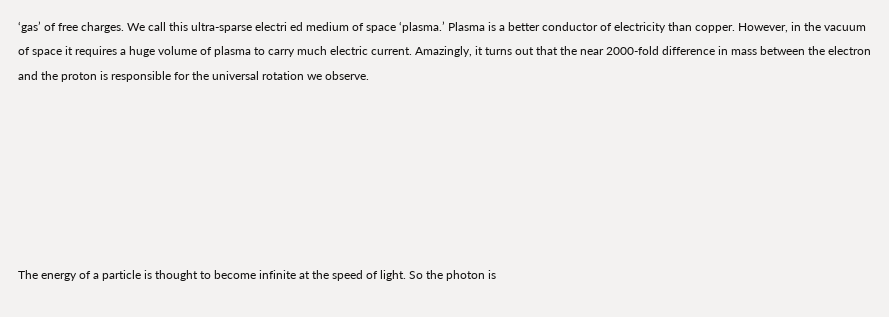‘gas’ of free charges. We call this ultra-sparse electri ed medium of space ‘plasma.’ Plasma is a better conductor of electricity than copper. However, in the vacuum of space it requires a huge volume of plasma to carry much electric current. Amazingly, it turns out that the near 2000-fold difference in mass between the electron and the proton is responsible for the universal rotation we observe.







The energy of a particle is thought to become infinite at the speed of light. So the photon is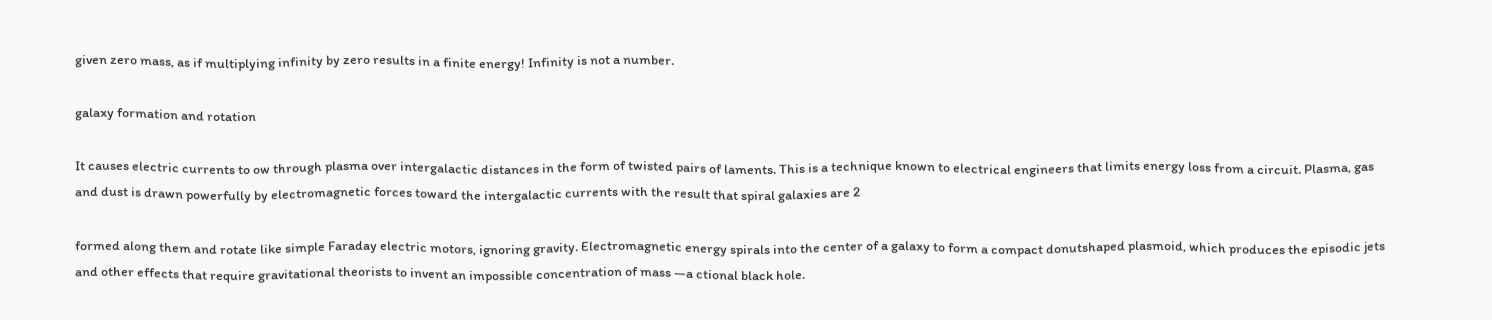given zero mass, as if multiplying infinity by zero results in a finite energy! Infinity is not a number.

galaxy formation and rotation

It causes electric currents to ow through plasma over intergalactic distances in the form of twisted pairs of laments. This is a technique known to electrical engineers that limits energy loss from a circuit. Plasma, gas and dust is drawn powerfully by electromagnetic forces toward the intergalactic currents with the result that spiral galaxies are 2

formed along them and rotate like simple Faraday electric motors, ignoring gravity. Electromagnetic energy spirals into the center of a galaxy to form a compact donutshaped plasmoid, which produces the episodic jets and other effects that require gravitational theorists to invent an impossible concentration of mass —a ctional black hole.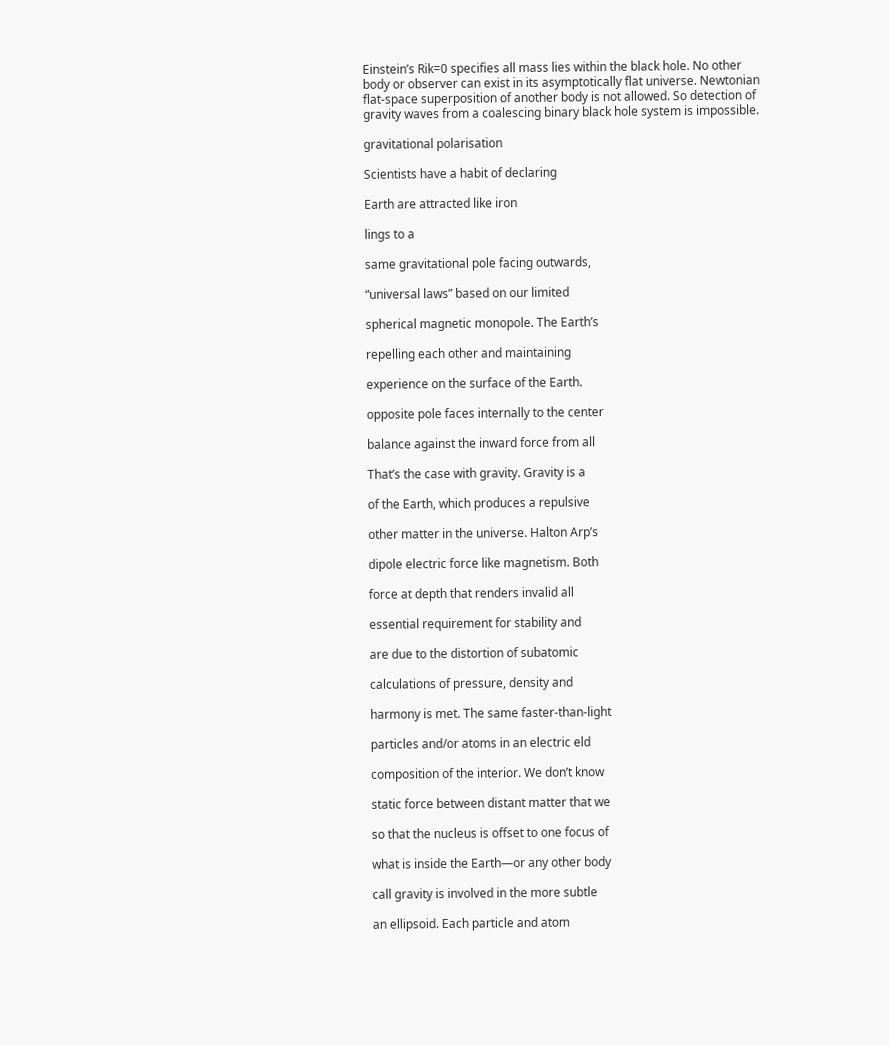Einstein’s Rik=0 specifies all mass lies within the black hole. No other body or observer can exist in its asymptotically flat universe. Newtonian flat-space superposition of another body is not allowed. So detection of gravity waves from a coalescing binary black hole system is impossible.

gravitational polarisation

Scientists have a habit of declaring

Earth are attracted like iron

lings to a

same gravitational pole facing outwards,

“universal laws” based on our limited

spherical magnetic monopole. The Earth’s

repelling each other and maintaining

experience on the surface of the Earth.

opposite pole faces internally to the center

balance against the inward force from all

That’s the case with gravity. Gravity is a

of the Earth, which produces a repulsive

other matter in the universe. Halton Arp’s

dipole electric force like magnetism. Both

force at depth that renders invalid all

essential requirement for stability and

are due to the distortion of subatomic

calculations of pressure, density and

harmony is met. The same faster-than-light

particles and/or atoms in an electric eld

composition of the interior. We don’t know

static force between distant matter that we

so that the nucleus is offset to one focus of

what is inside the Earth—or any other body

call gravity is involved in the more subtle

an ellipsoid. Each particle and atom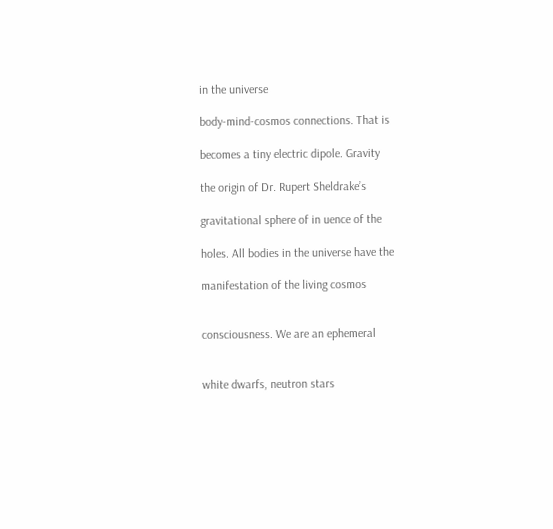in the universe

body-mind-cosmos connections. That is

becomes a tiny electric dipole. Gravity

the origin of Dr. Rupert Sheldrake’s

gravitational sphere of in uence of the

holes. All bodies in the universe have the

manifestation of the living cosmos


consciousness. We are an ephemeral


white dwarfs, neutron stars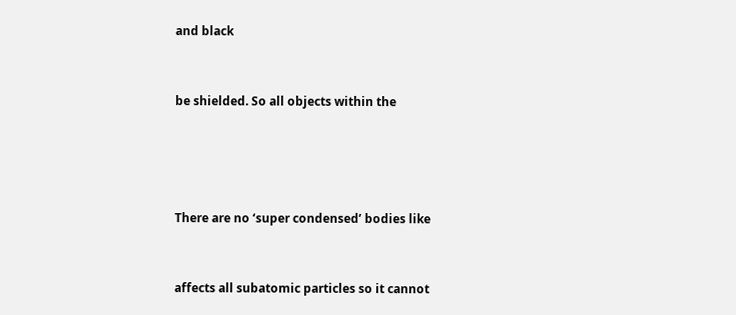and black


be shielded. So all objects within the




There are no ‘super condensed’ bodies like


affects all subatomic particles so it cannot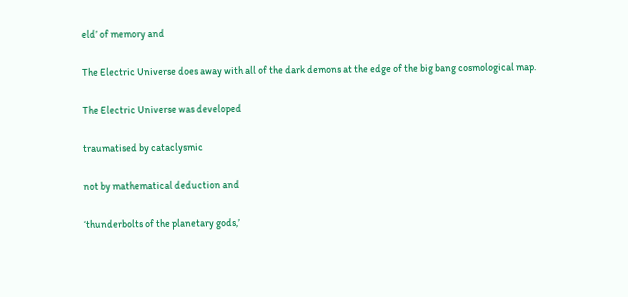eld’ of memory and

The Electric Universe does away with all of the dark demons at the edge of the big bang cosmological map.

The Electric Universe was developed

traumatised by cataclysmic

not by mathematical deduction and

‘thunderbolts of the planetary gods,’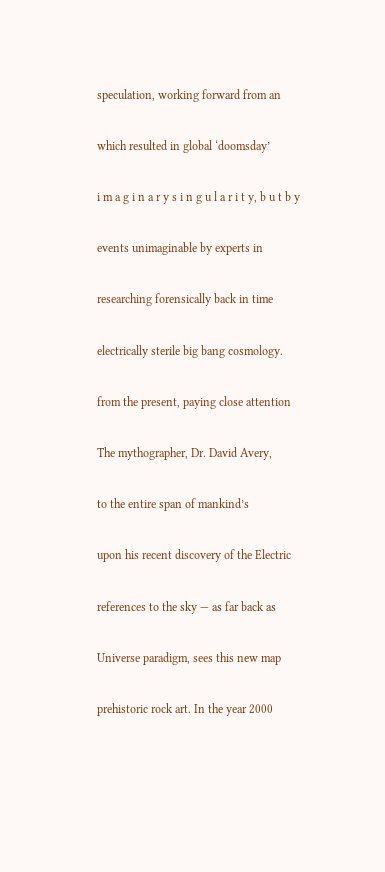speculation, working forward from an

which resulted in global ‘doomsday’

i m a g i n a r y s i n g u l a r i t y, b u t b y

events unimaginable by experts in

researching forensically back in time

electrically sterile big bang cosmology.

from the present, paying close attention

The mythographer, Dr. David Avery,

to the entire span of mankind’s

upon his recent discovery of the Electric

references to the sky — as far back as

Universe paradigm, sees this new map

prehistoric rock art. In the year 2000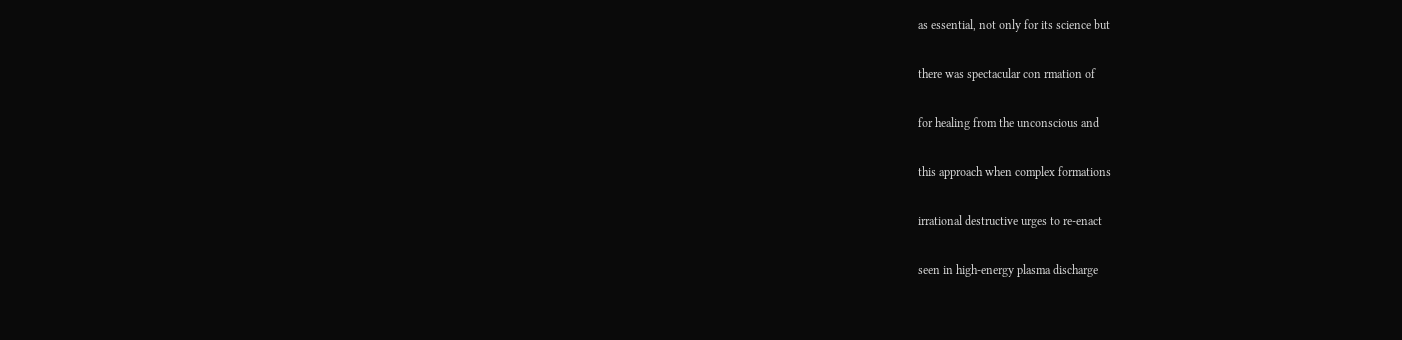as essential, not only for its science but

there was spectacular con rmation of

for healing from the unconscious and

this approach when complex formations

irrational destructive urges to re-enact

seen in high-energy plasma discharge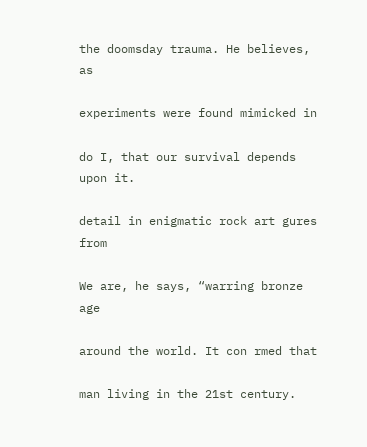the doomsday trauma. He believes, as

experiments were found mimicked in

do I, that our survival depends upon it.

detail in enigmatic rock art gures from

We are, he says, “warring bronze age

around the world. It con rmed that

man living in the 21st century.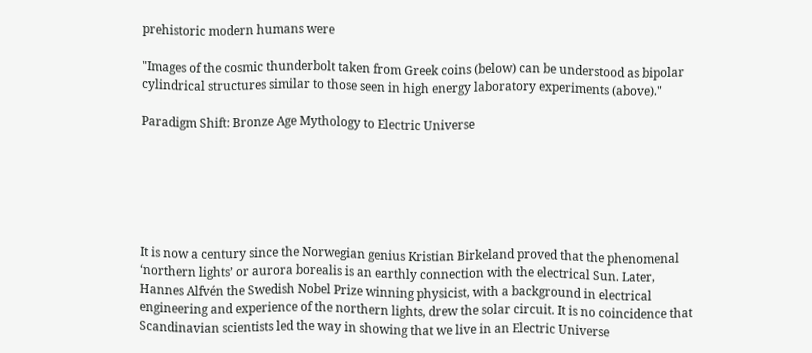prehistoric modern humans were

"Images of the cosmic thunderbolt taken from Greek coins (below) can be understood as bipolar cylindrical structures similar to those seen in high energy laboratory experiments (above)."

Paradigm Shift: Bronze Age Mythology to Electric Universe






It is now a century since the Norwegian genius Kristian Birkeland proved that the phenomenal ‘northern lights’ or aurora borealis is an earthly connection with the electrical Sun. Later, Hannes Alfvén the Swedish Nobel Prize winning physicist, with a background in electrical engineering and experience of the northern lights, drew the solar circuit. It is no coincidence that Scandinavian scientists led the way in showing that we live in an Electric Universe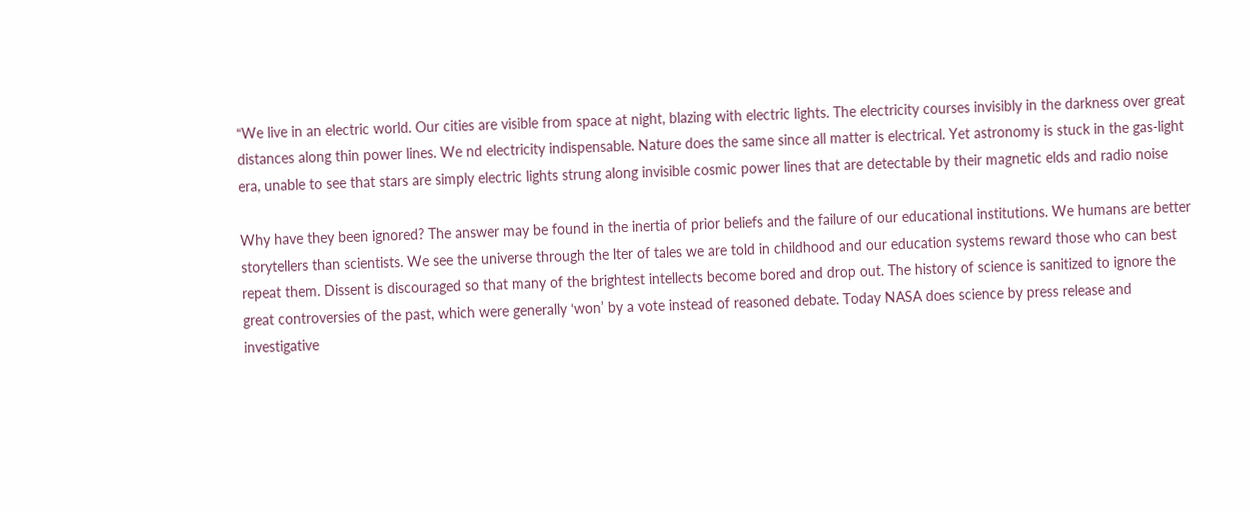“We live in an electric world. Our cities are visible from space at night, blazing with electric lights. The electricity courses invisibly in the darkness over great distances along thin power lines. We nd electricity indispensable. Nature does the same since all matter is electrical. Yet astronomy is stuck in the gas-light era, unable to see that stars are simply electric lights strung along invisible cosmic power lines that are detectable by their magnetic elds and radio noise

Why have they been ignored? The answer may be found in the inertia of prior beliefs and the failure of our educational institutions. We humans are better storytellers than scientists. We see the universe through the lter of tales we are told in childhood and our education systems reward those who can best repeat them. Dissent is discouraged so that many of the brightest intellects become bored and drop out. The history of science is sanitized to ignore the great controversies of the past, which were generally ‘won’ by a vote instead of reasoned debate. Today NASA does science by press release and investigative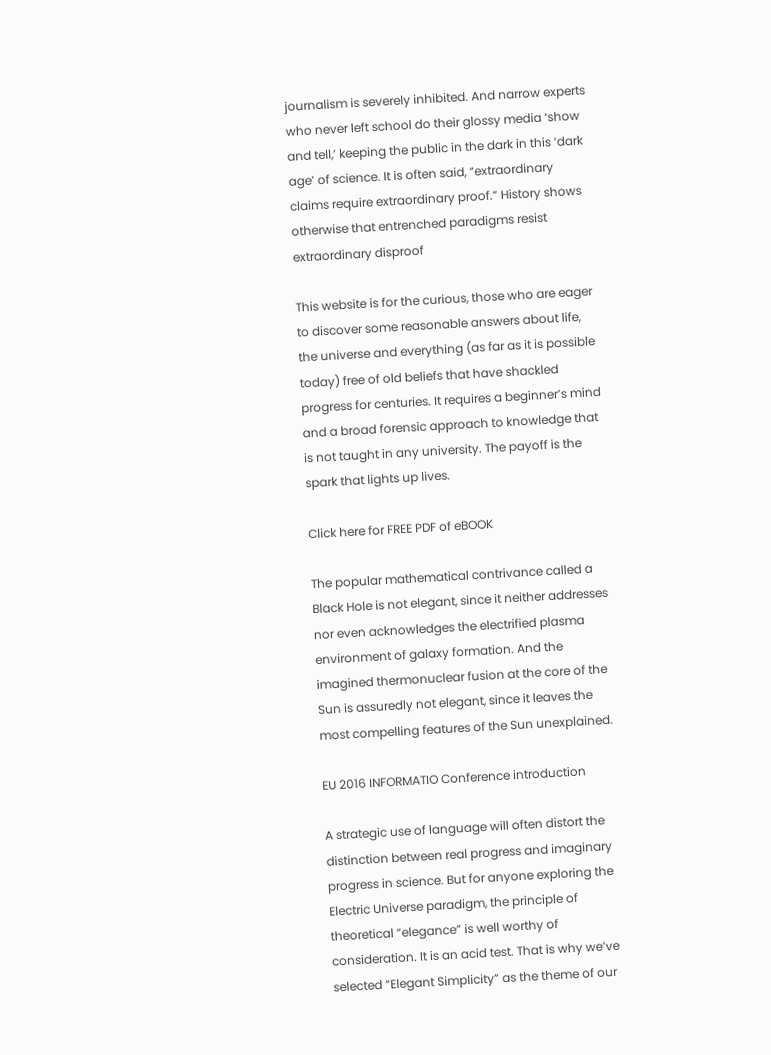journalism is severely inhibited. And narrow experts who never left school do their glossy media ‘show and tell,’ keeping the public in the dark in this ‘dark age’ of science. It is often said, “extraordinary claims require extraordinary proof.” History shows otherwise that entrenched paradigms resist extraordinary disproof

This website is for the curious, those who are eager to discover some reasonable answers about life, the universe and everything (as far as it is possible today) free of old beliefs that have shackled progress for centuries. It requires a beginner’s mind and a broad forensic approach to knowledge that is not taught in any university. The payoff is the spark that lights up lives.

Click here for FREE PDF of eBOOK

The popular mathematical contrivance called a Black Hole is not elegant, since it neither addresses nor even acknowledges the electrified plasma environment of galaxy formation. And the imagined thermonuclear fusion at the core of the Sun is assuredly not elegant, since it leaves the most compelling features of the Sun unexplained.

EU 2016 INFORMATIO Conference introduction

A strategic use of language will often distort the distinction between real progress and imaginary progress in science. But for anyone exploring the Electric Universe paradigm, the principle of theoretical “elegance” is well worthy of consideration. It is an acid test. That is why we’ve selected “Elegant Simplicity” as the theme of our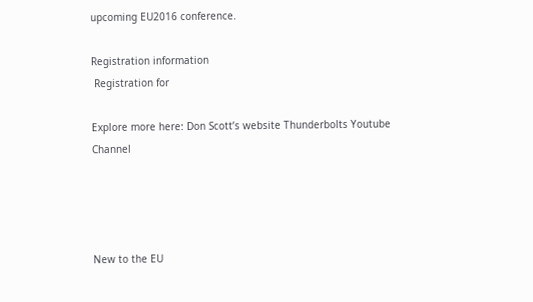upcoming EU2016 conference.

Registration information
 Registration for

Explore more here: Don Scott’s website Thunderbolts Youtube Channel




New to the EU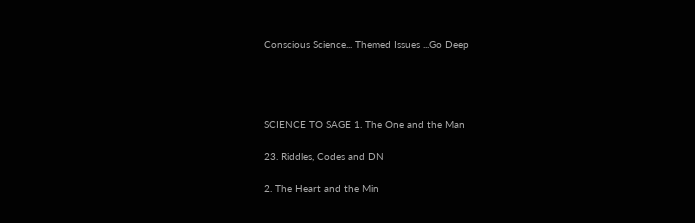Conscious Science... Themed Issues ...Go Deep




SCIENCE TO SAGE 1. The One and the Man

23. Riddles, Codes and DN

2. The Heart and the Min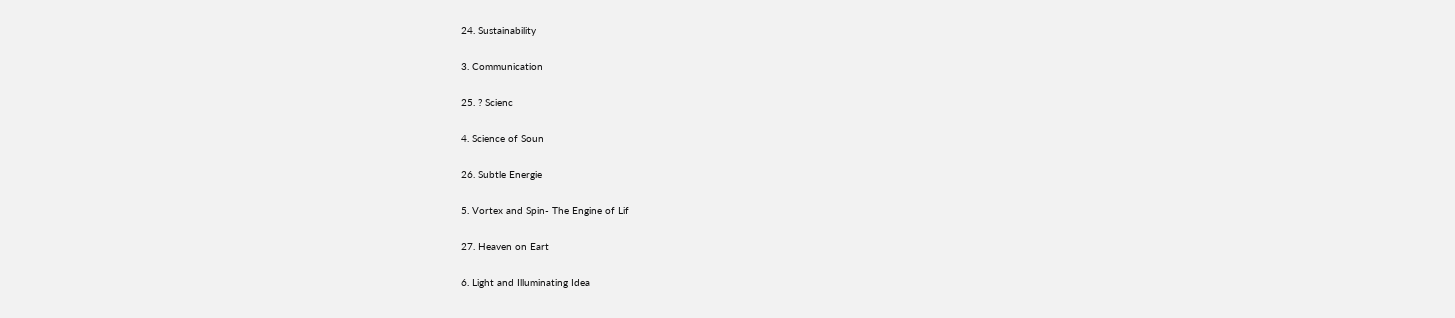24. Sustainability

3. Communication

25. ? Scienc

4. Science of Soun

26. Subtle Energie

5. Vortex and Spin- The Engine of Lif

27. Heaven on Eart

6. Light and Illuminating Idea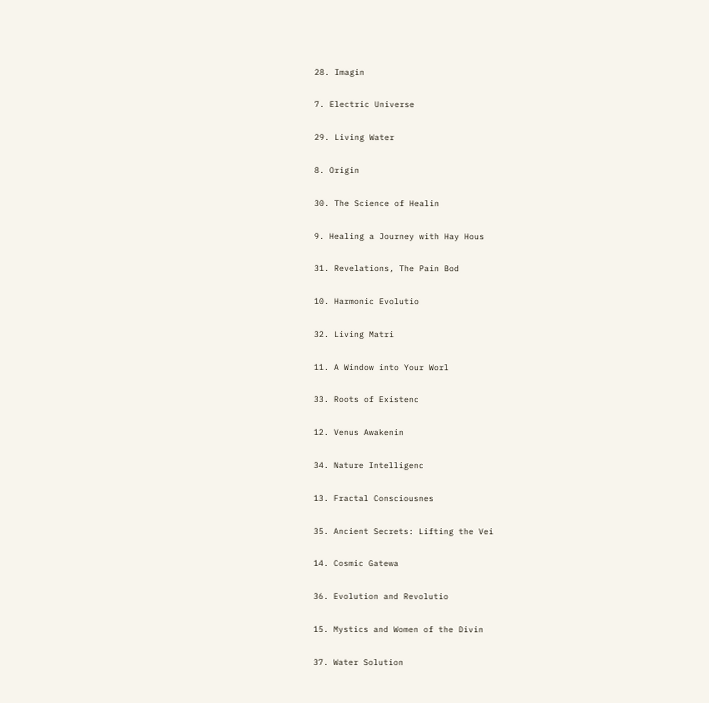28. Imagin

7. Electric Universe

29. Living Water

8. Origin

30. The Science of Healin

9. Healing a Journey with Hay Hous

31. Revelations, The Pain Bod

10. Harmonic Evolutio

32. Living Matri

11. A Window into Your Worl

33. Roots of Existenc

12. Venus Awakenin

34. Nature Intelligenc

13. Fractal Consciousnes

35. Ancient Secrets: Lifting the Vei

14. Cosmic Gatewa

36. Evolution and Revolutio

15. Mystics and Women of the Divin

37. Water Solution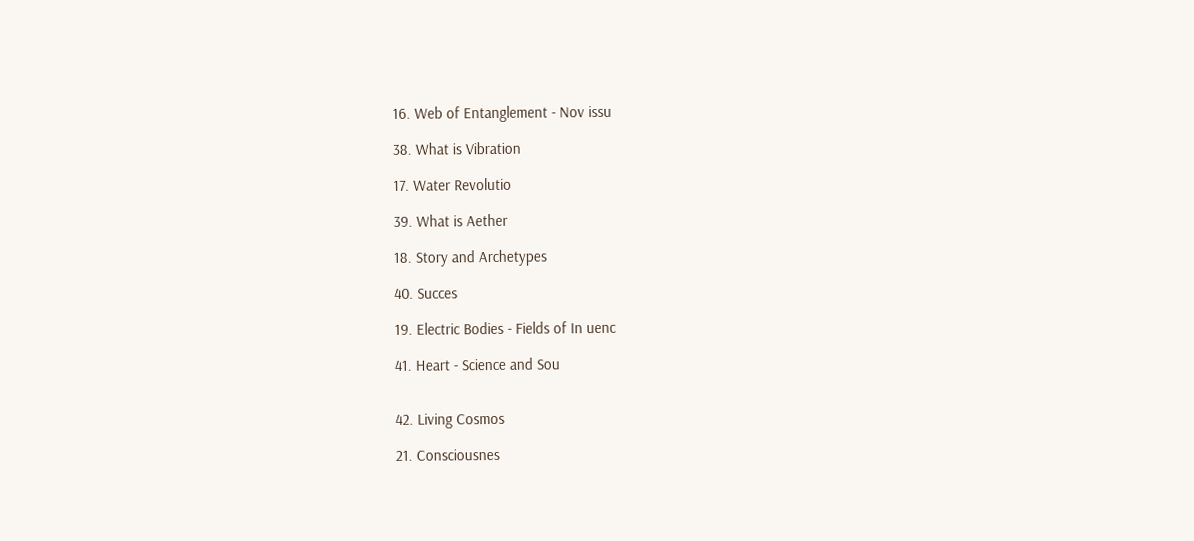16. Web of Entanglement - Nov issu

38. What is Vibration

17. Water Revolutio

39. What is Aether

18. Story and Archetypes

40. Succes

19. Electric Bodies - Fields of In uenc

41. Heart - Science and Sou


42. Living Cosmos

21. Consciousnes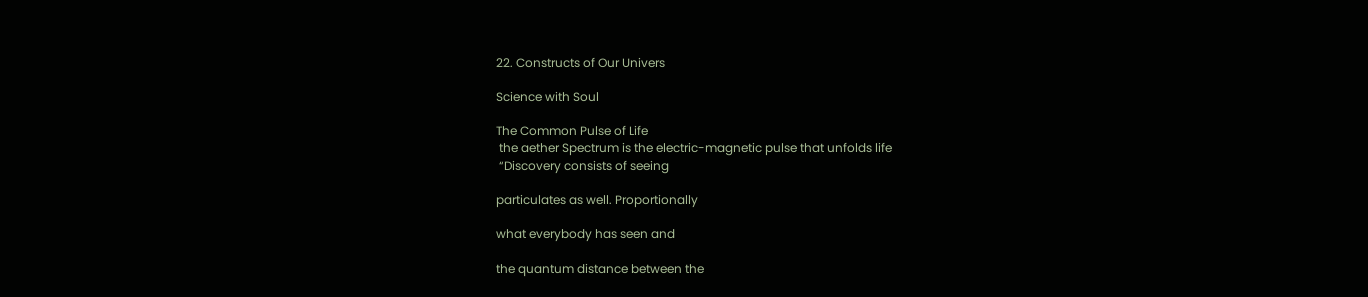22. Constructs of Our Univers

Science with Soul

The Common Pulse of Life
 the aether Spectrum is the electric-magnetic pulse that unfolds life
 “Discovery consists of seeing

particulates as well. Proportionally

what everybody has seen and

the quantum distance between the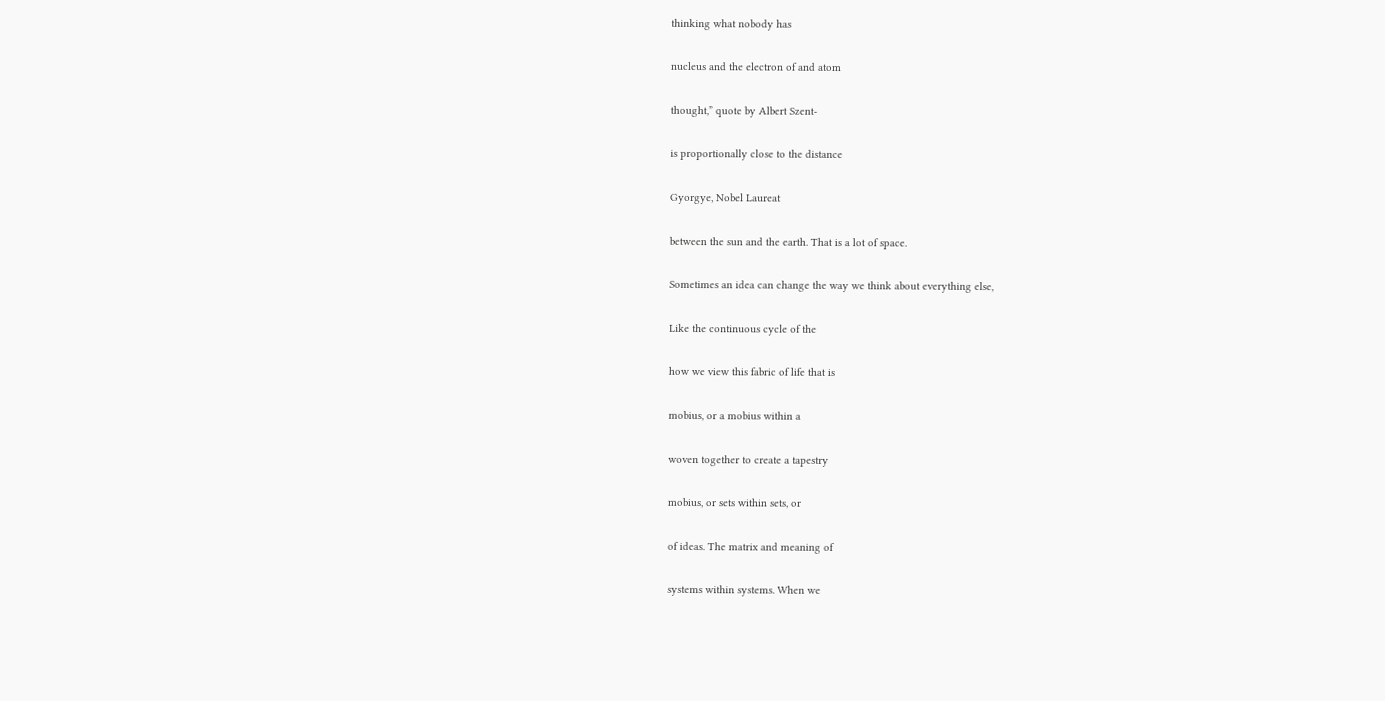thinking what nobody has

nucleus and the electron of and atom

thought,” quote by Albert Szent-

is proportionally close to the distance

Gyorgye, Nobel Laureat

between the sun and the earth. That is a lot of space.

Sometimes an idea can change the way we think about everything else,

Like the continuous cycle of the

how we view this fabric of life that is

mobius, or a mobius within a

woven together to create a tapestry

mobius, or sets within sets, or

of ideas. The matrix and meaning of

systems within systems. When we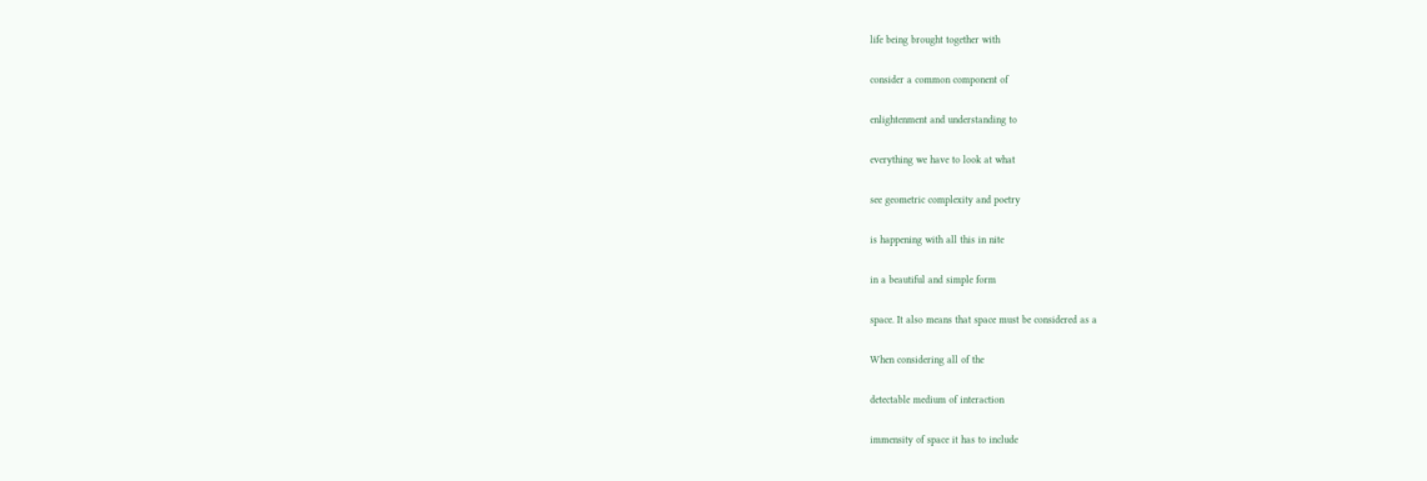life being brought together with

consider a common component of

enlightenment and understanding to

everything we have to look at what

see geometric complexity and poetry

is happening with all this in nite

in a beautiful and simple form

space. It also means that space must be considered as a

When considering all of the

detectable medium of interaction

immensity of space it has to include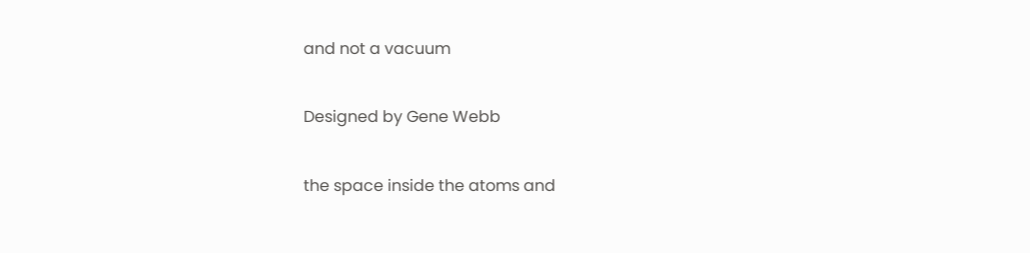and not a vacuum

Designed by Gene Webb

the space inside the atoms and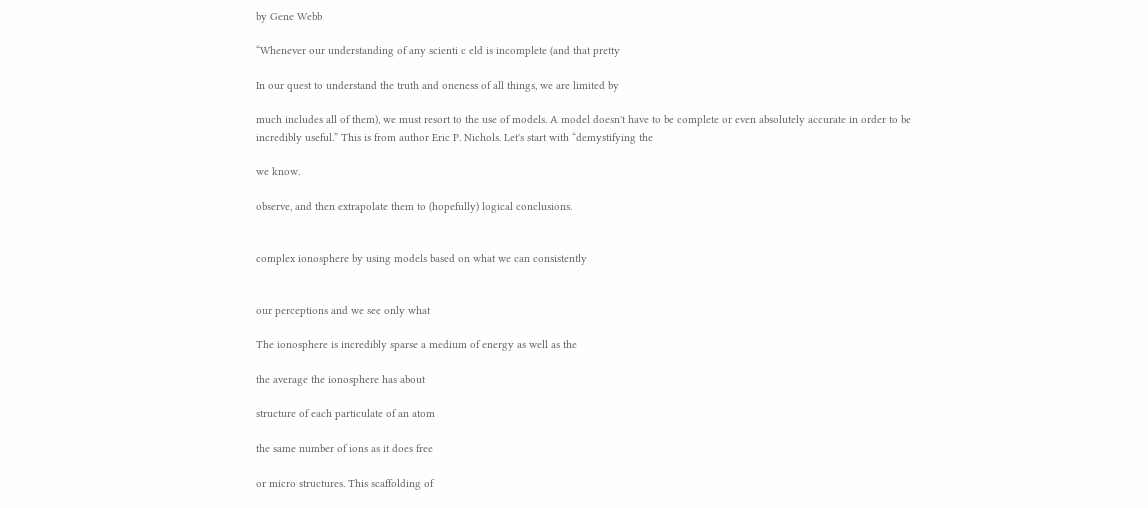by Gene Webb

“Whenever our understanding of any scienti c eld is incomplete (and that pretty

In our quest to understand the truth and oneness of all things, we are limited by

much includes all of them), we must resort to the use of models. A model doesn't have to be complete or even absolutely accurate in order to be incredibly useful.” This is from author Eric P. Nichols. Let's start with “demystifying the

we know.

observe, and then extrapolate them to (hopefully) logical conclusions.


complex ionosphere by using models based on what we can consistently


our perceptions and we see only what

The ionosphere is incredibly sparse a medium of energy as well as the

the average the ionosphere has about

structure of each particulate of an atom

the same number of ions as it does free

or micro structures. This scaffolding of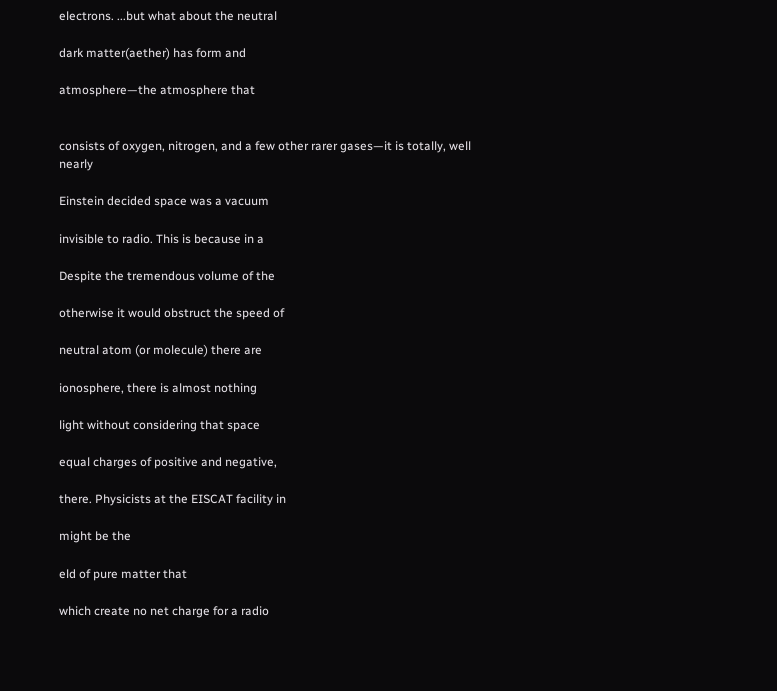electrons. ...but what about the neutral

dark matter(aether) has form and

atmosphere—the atmosphere that


consists of oxygen, nitrogen, and a few other rarer gases—it is totally, well nearly

Einstein decided space was a vacuum

invisible to radio. This is because in a

Despite the tremendous volume of the

otherwise it would obstruct the speed of

neutral atom (or molecule) there are

ionosphere, there is almost nothing

light without considering that space

equal charges of positive and negative,

there. Physicists at the EISCAT facility in

might be the

eld of pure matter that

which create no net charge for a radio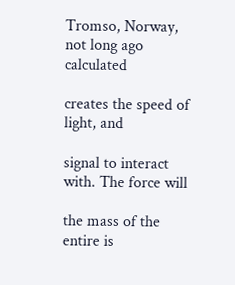Tromso, Norway, not long ago calculated

creates the speed of light, and

signal to interact with. The force will

the mass of the entire is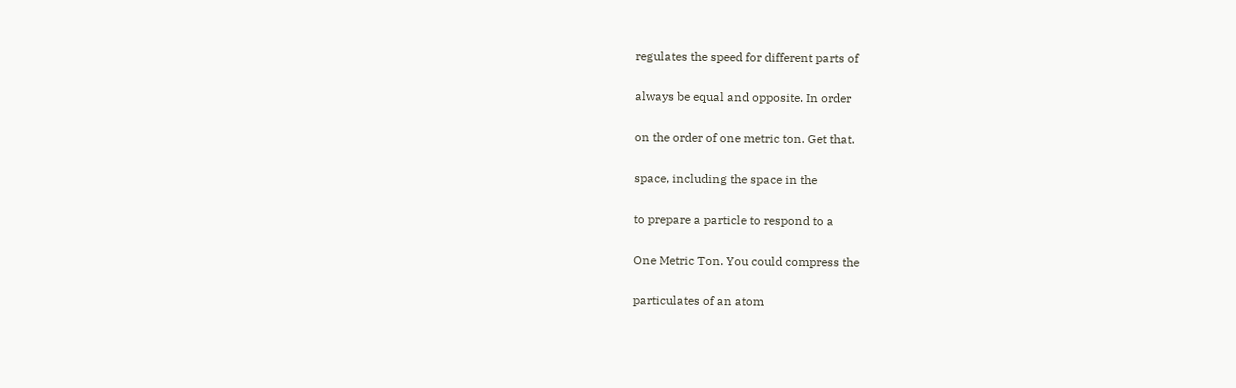regulates the speed for different parts of

always be equal and opposite. In order

on the order of one metric ton. Get that.

space, including the space in the

to prepare a particle to respond to a

One Metric Ton. You could compress the

particulates of an atom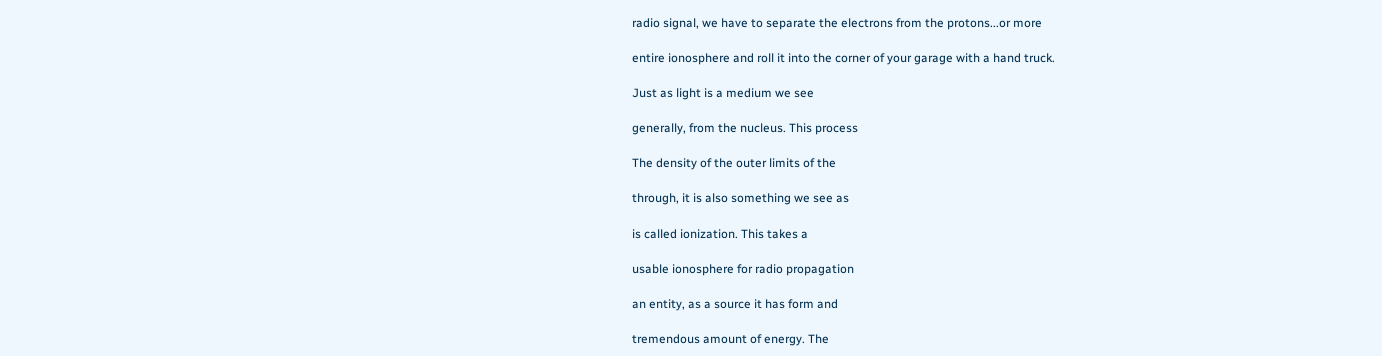radio signal, we have to separate the electrons from the protons...or more

entire ionosphere and roll it into the corner of your garage with a hand truck.

Just as light is a medium we see

generally, from the nucleus. This process

The density of the outer limits of the

through, it is also something we see as

is called ionization. This takes a

usable ionosphere for radio propagation

an entity, as a source it has form and

tremendous amount of energy. The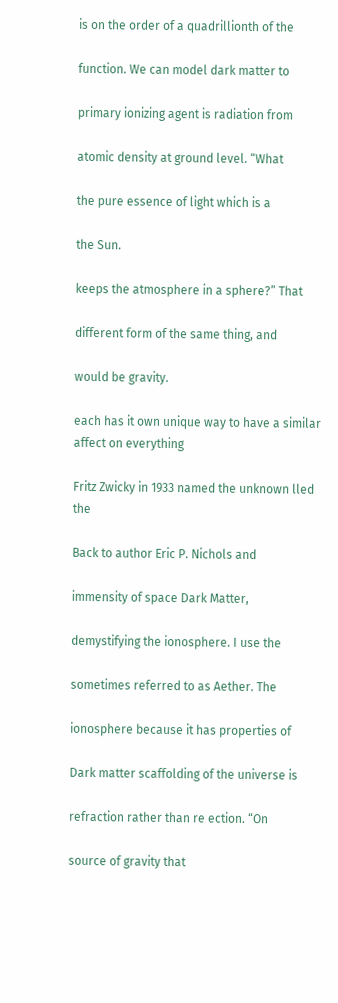is on the order of a quadrillionth of the

function. We can model dark matter to

primary ionizing agent is radiation from

atomic density at ground level. “What

the pure essence of light which is a

the Sun.

keeps the atmosphere in a sphere?” That

different form of the same thing, and

would be gravity.

each has it own unique way to have a similar affect on everything

Fritz Zwicky in 1933 named the unknown lled the

Back to author Eric P. Nichols and

immensity of space Dark Matter,

demystifying the ionosphere. I use the

sometimes referred to as Aether. The

ionosphere because it has properties of

Dark matter scaffolding of the universe is

refraction rather than re ection. “On

source of gravity that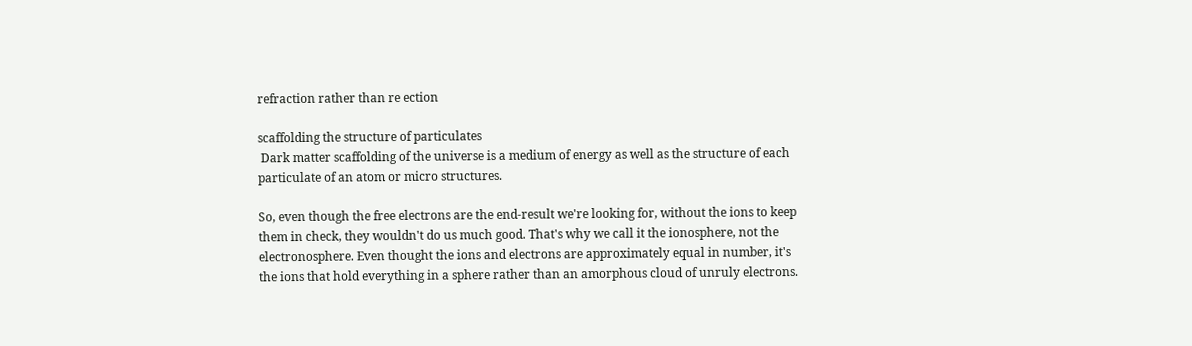refraction rather than re ection

scaffolding the structure of particulates
 Dark matter scaffolding of the universe is a medium of energy as well as the structure of each particulate of an atom or micro structures.

So, even though the free electrons are the end-result we're looking for, without the ions to keep them in check, they wouldn't do us much good. That's why we call it the ionosphere, not the electronosphere. Even thought the ions and electrons are approximately equal in number, it's the ions that hold everything in a sphere rather than an amorphous cloud of unruly electrons.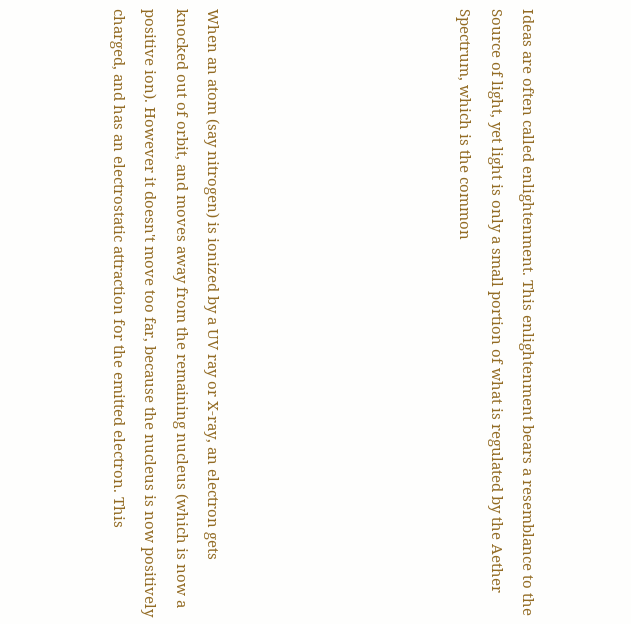Ideas are often called enlightenment. This enlightenment bears a resemblance to the Source of light, yet light is only a small portion of what is regulated by the Aether Spectrum, which is the common







When an atom (say nitrogen) is ionized by a UV ray or X-ray, an electron gets knocked out of orbit, and moves away from the remaining nucleus (which is now a positive ion). However it doesn't move too far, because the nucleus is now positively charged, and has an electrostatic attraction for the emitted electron. This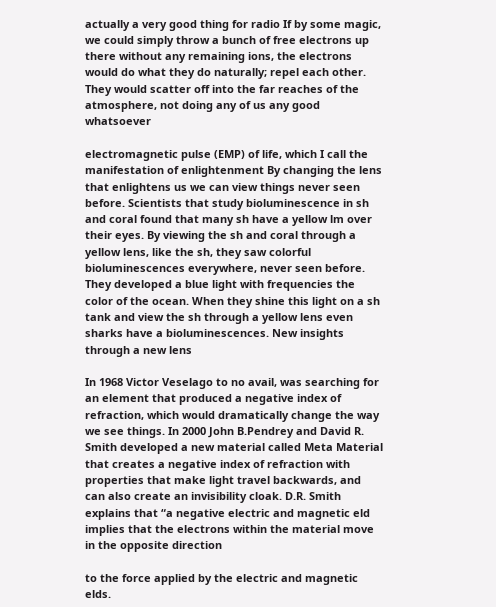actually a very good thing for radio If by some magic, we could simply throw a bunch of free electrons up there without any remaining ions, the electrons would do what they do naturally; repel each other. They would scatter off into the far reaches of the atmosphere, not doing any of us any good whatsoever

electromagnetic pulse (EMP) of life, which I call the manifestation of enlightenment By changing the lens that enlightens us we can view things never seen before. Scientists that study bioluminescence in sh and coral found that many sh have a yellow lm over their eyes. By viewing the sh and coral through a yellow lens, like the sh, they saw colorful bioluminescences everywhere, never seen before. They developed a blue light with frequencies the color of the ocean. When they shine this light on a sh tank and view the sh through a yellow lens even sharks have a bioluminescences. New insights through a new lens

In 1968 Victor Veselago to no avail, was searching for an element that produced a negative index of refraction, which would dramatically change the way we see things. In 2000 John B.Pendrey and David R. Smith developed a new material called Meta Material that creates a negative index of refraction with properties that make light travel backwards, and can also create an invisibility cloak. D.R. Smith explains that “a negative electric and magnetic eld implies that the electrons within the material move in the opposite direction

to the force applied by the electric and magnetic elds.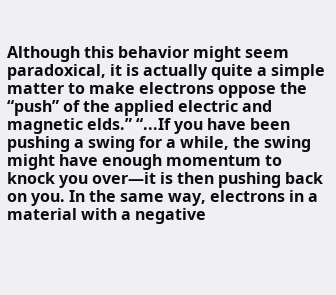Although this behavior might seem paradoxical, it is actually quite a simple matter to make electrons oppose the “push” of the applied electric and magnetic elds.” “...If you have been pushing a swing for a while, the swing might have enough momentum to knock you over—it is then pushing back on you. In the same way, electrons in a material with a negative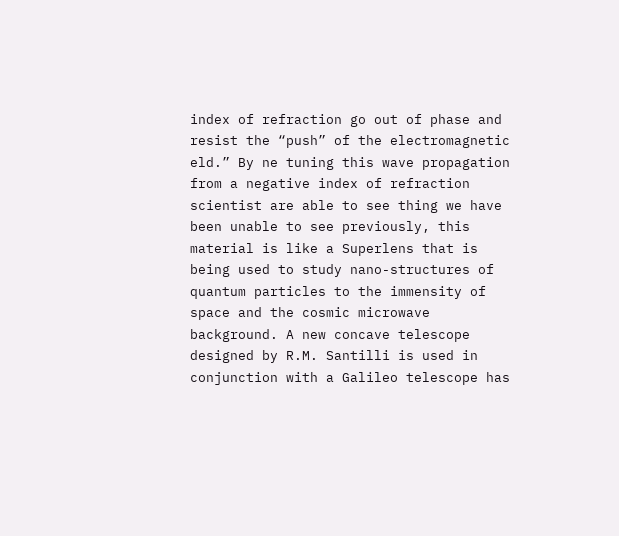index of refraction go out of phase and resist the “push” of the electromagnetic eld.” By ne tuning this wave propagation from a negative index of refraction scientist are able to see thing we have been unable to see previously, this material is like a Superlens that is being used to study nano-structures of quantum particles to the immensity of space and the cosmic microwave background. A new concave telescope designed by R.M. Santilli is used in conjunction with a Galileo telescope has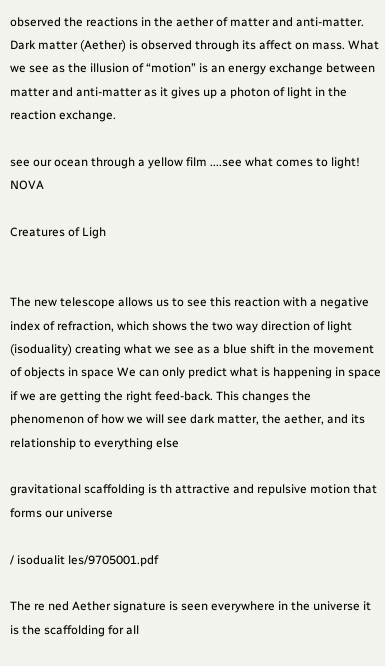observed the reactions in the aether of matter and anti-matter. Dark matter (Aether) is observed through its affect on mass. What we see as the illusion of “motion” is an energy exchange between matter and anti-matter as it gives up a photon of light in the reaction exchange.

see our ocean through a yellow film ....see what comes to light! NOVA

Creatures of Ligh


The new telescope allows us to see this reaction with a negative index of refraction, which shows the two way direction of light (isoduality) creating what we see as a blue shift in the movement of objects in space We can only predict what is happening in space if we are getting the right feed-back. This changes the phenomenon of how we will see dark matter, the aether, and its relationship to everything else

gravitational scaffolding is th attractive and repulsive motion that forms our universe

/ isodualit les/9705001.pdf

The re ned Aether signature is seen everywhere in the universe it is the scaffolding for all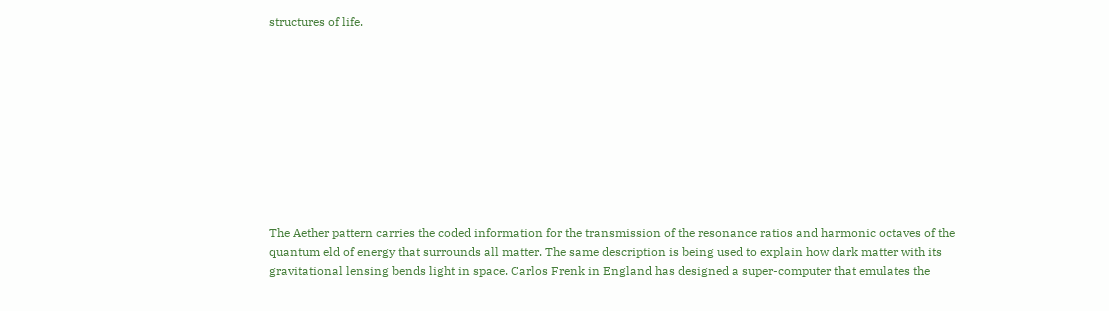structures of life.










The Aether pattern carries the coded information for the transmission of the resonance ratios and harmonic octaves of the quantum eld of energy that surrounds all matter. The same description is being used to explain how dark matter with its gravitational lensing bends light in space. Carlos Frenk in England has designed a super-computer that emulates the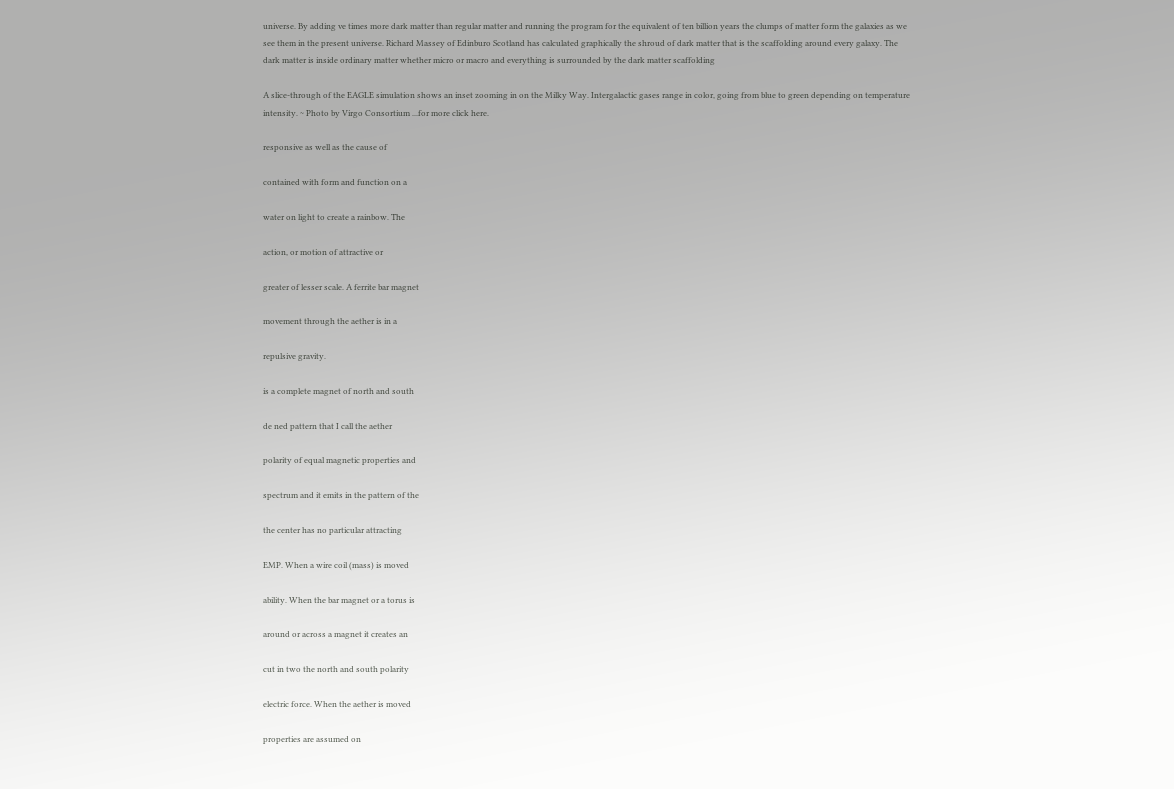universe. By adding ve times more dark matter than regular matter and running the program for the equivalent of ten billion years the clumps of matter form the galaxies as we see them in the present universe. Richard Massey of Edinburo Scotland has calculated graphically the shroud of dark matter that is the scaffolding around every galaxy. The dark matter is inside ordinary matter whether micro or macro and everything is surrounded by the dark matter scaffolding

A slice-through of the EAGLE simulation shows an inset zooming in on the Milky Way. Intergalactic gases range in color, going from blue to green depending on temperature intensity. ~ Photo by Virgo Consortium ...for more click here.

responsive as well as the cause of

contained with form and function on a

water on light to create a rainbow. The

action, or motion of attractive or

greater of lesser scale. A ferrite bar magnet

movement through the aether is in a

repulsive gravity.

is a complete magnet of north and south

de ned pattern that I call the aether

polarity of equal magnetic properties and

spectrum and it emits in the pattern of the

the center has no particular attracting

EMP. When a wire coil (mass) is moved

ability. When the bar magnet or a torus is

around or across a magnet it creates an

cut in two the north and south polarity

electric force. When the aether is moved

properties are assumed on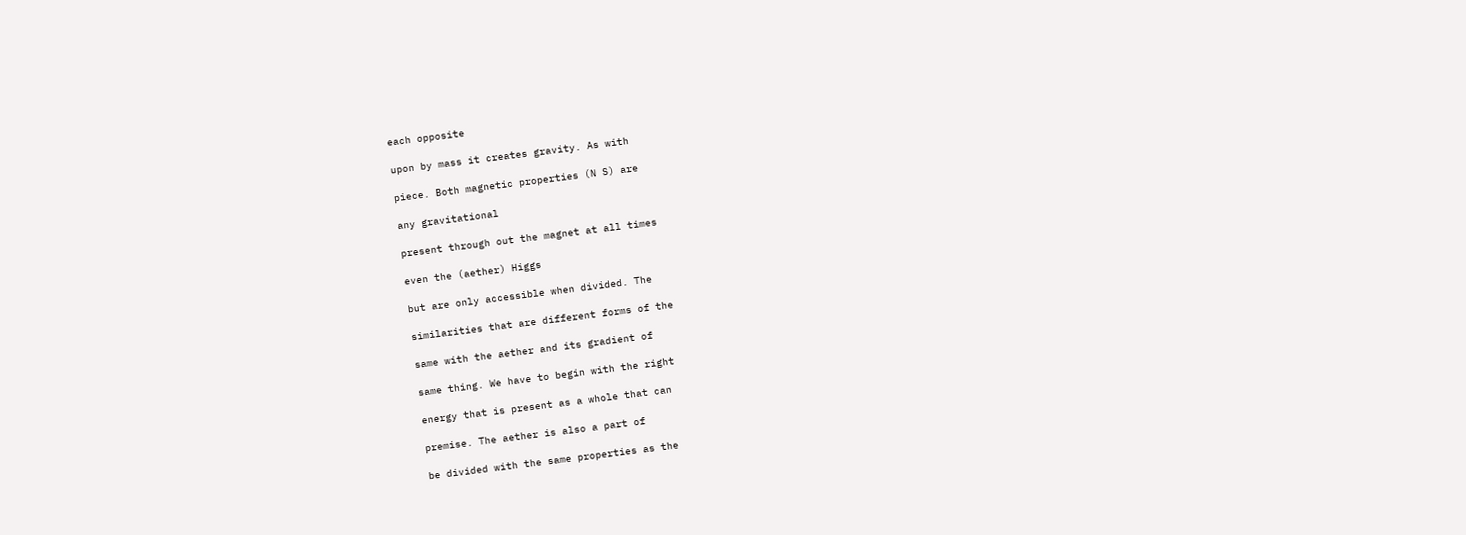each opposite

upon by mass it creates gravity. As with

piece. Both magnetic properties (N S) are

any gravitational

present through out the magnet at all times

even the (aether) Higgs

but are only accessible when divided. The

similarities that are different forms of the

same with the aether and its gradient of

same thing. We have to begin with the right

energy that is present as a whole that can

premise. The aether is also a part of

be divided with the same properties as the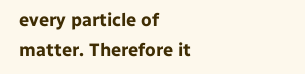every particle of matter. Therefore it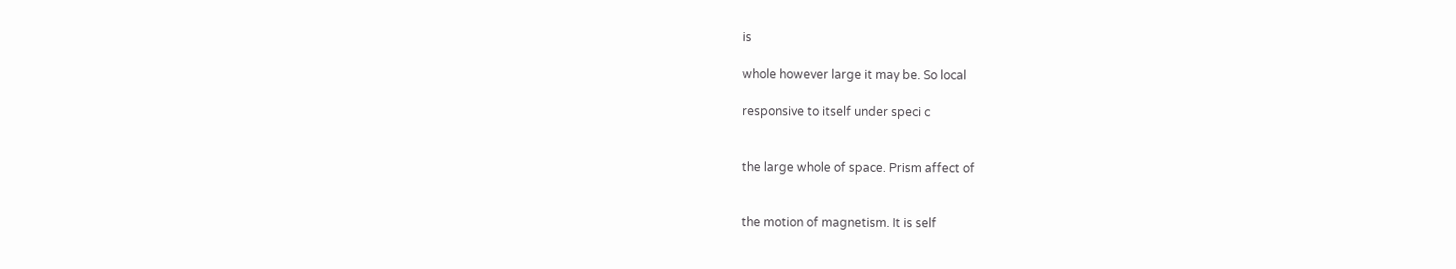is

whole however large it may be. So local

responsive to itself under speci c


the large whole of space. Prism affect of


the motion of magnetism. It is self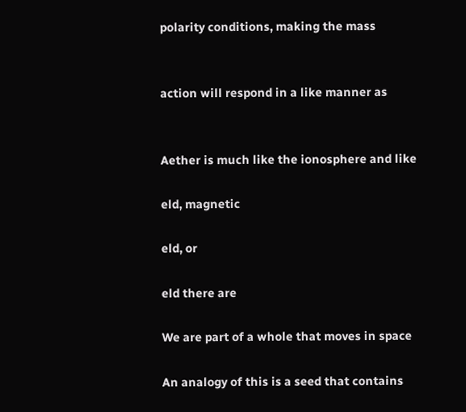polarity conditions, making the mass


action will respond in a like manner as


Aether is much like the ionosphere and like

eld, magnetic

eld, or

eld there are

We are part of a whole that moves in space

An analogy of this is a seed that contains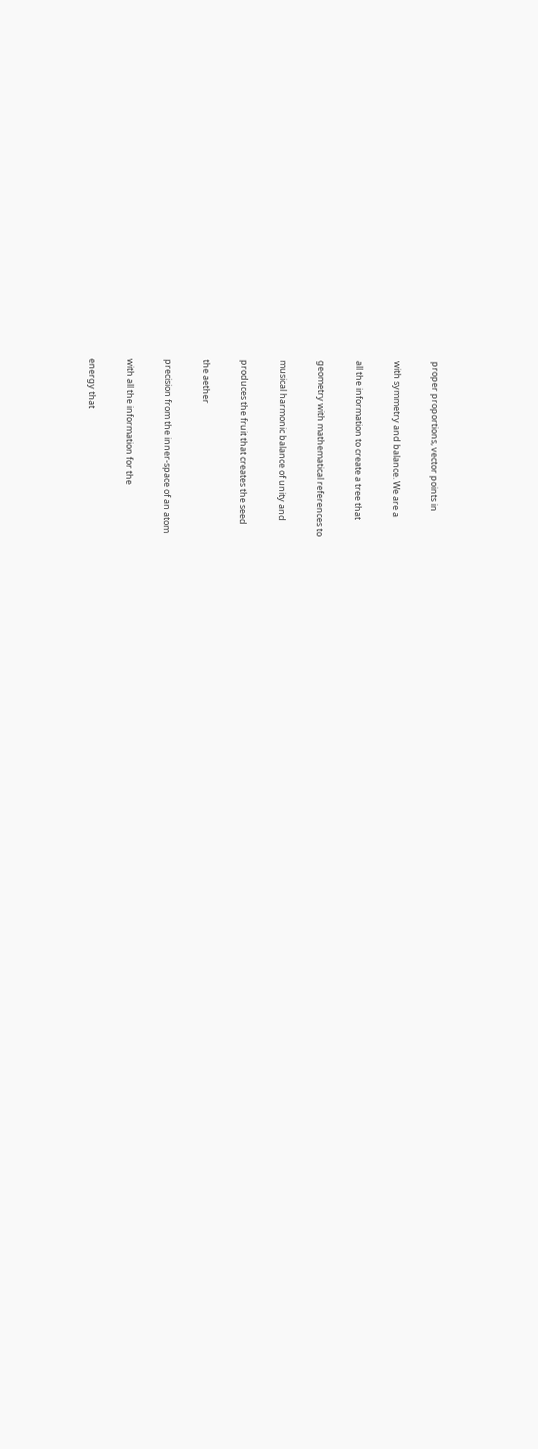proper proportions, vector points in

with symmetry and balance. We are a

all the information to create a tree that

geometry with mathematical references to

musical harmonic balance of unity and

produces the fruit that creates the seed

the aether

precision from the inner-space of an atom

with all the information for the

energy that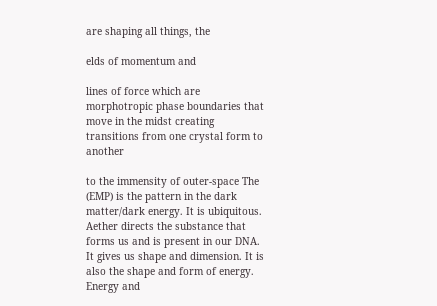are shaping all things, the

elds of momentum and

lines of force which are morphotropic phase boundaries that move in the midst creating transitions from one crystal form to another

to the immensity of outer-space The (EMP) is the pattern in the dark matter/dark energy. It is ubiquitous. Aether directs the substance that forms us and is present in our DNA. It gives us shape and dimension. It is also the shape and form of energy. Energy and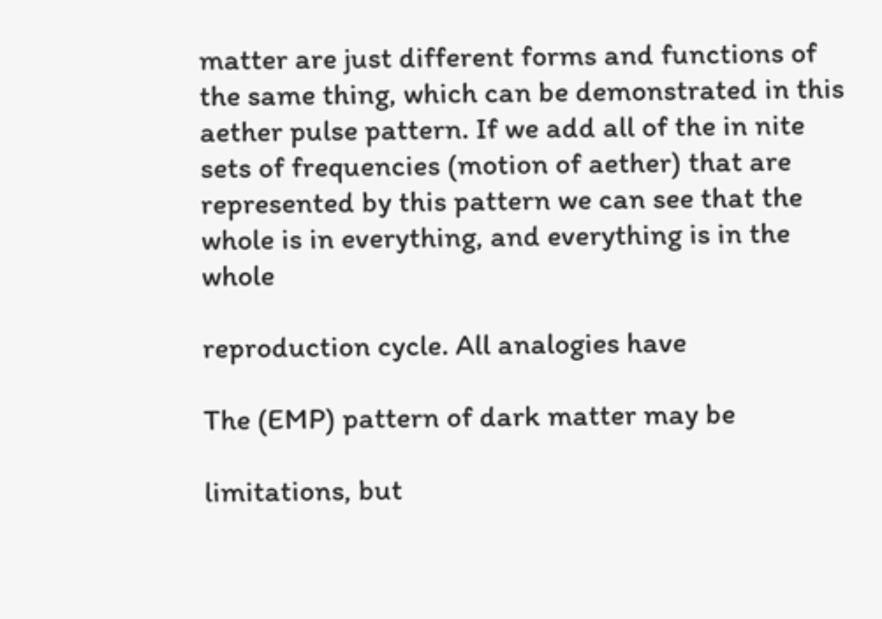matter are just different forms and functions of the same thing, which can be demonstrated in this aether pulse pattern. If we add all of the in nite sets of frequencies (motion of aether) that are represented by this pattern we can see that the whole is in everything, and everything is in the whole

reproduction cycle. All analogies have

The (EMP) pattern of dark matter may be

limitations, but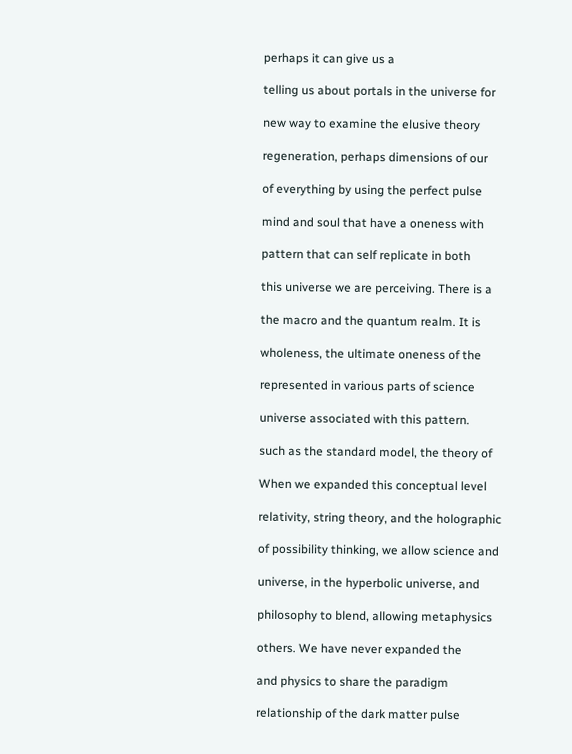perhaps it can give us a

telling us about portals in the universe for

new way to examine the elusive theory

regeneration, perhaps dimensions of our

of everything by using the perfect pulse

mind and soul that have a oneness with

pattern that can self replicate in both

this universe we are perceiving. There is a

the macro and the quantum realm. It is

wholeness, the ultimate oneness of the

represented in various parts of science

universe associated with this pattern.

such as the standard model, the theory of

When we expanded this conceptual level

relativity, string theory, and the holographic

of possibility thinking, we allow science and

universe, in the hyperbolic universe, and

philosophy to blend, allowing metaphysics

others. We have never expanded the

and physics to share the paradigm

relationship of the dark matter pulse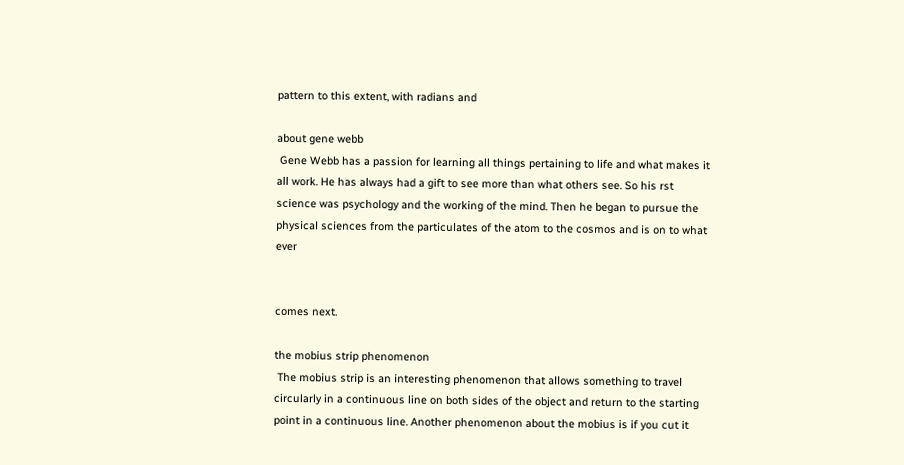pattern to this extent, with radians and

about gene webb
 Gene Webb has a passion for learning all things pertaining to life and what makes it all work. He has always had a gift to see more than what others see. So his rst science was psychology and the working of the mind. Then he began to pursue the physical sciences from the particulates of the atom to the cosmos and is on to what ever


comes next.

the mobius strip phenomenon
 The mobius strip is an interesting phenomenon that allows something to travel circularly in a continuous line on both sides of the object and return to the starting point in a continuous line. Another phenomenon about the mobius is if you cut it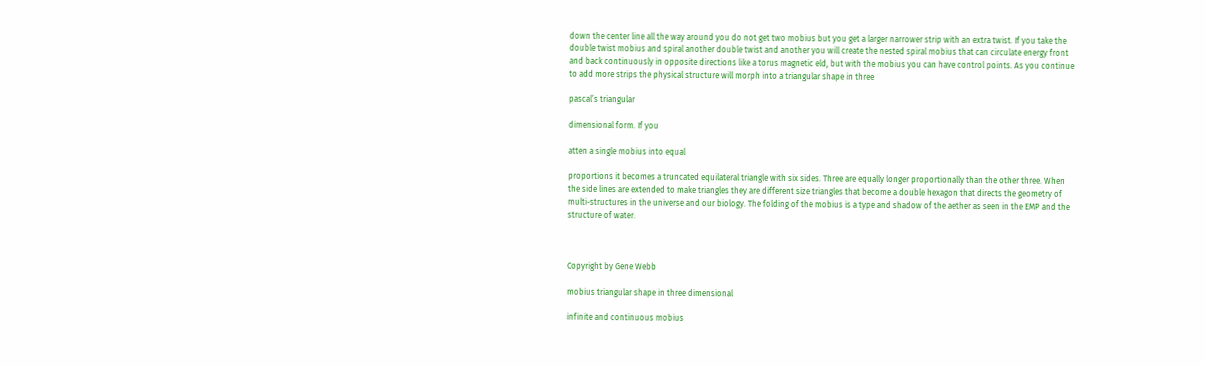down the center line all the way around you do not get two mobius but you get a larger narrower strip with an extra twist. If you take the double twist mobius and spiral another double twist and another you will create the nested spiral mobius that can circulate energy front and back continuously in opposite directions like a torus magnetic eld, but with the mobius you can have control points. As you continue to add more strips the physical structure will morph into a triangular shape in three

pascal’s triangular

dimensional form. If you

atten a single mobius into equal

proportions it becomes a truncated equilateral triangle with six sides. Three are equally longer proportionally than the other three. When the side lines are extended to make triangles they are different size triangles that become a double hexagon that directs the geometry of multi-structures in the universe and our biology. The folding of the mobius is a type and shadow of the aether as seen in the EMP and the structure of water.



Copyright by Gene Webb

mobius triangular shape in three dimensional

infinite and continuous mobius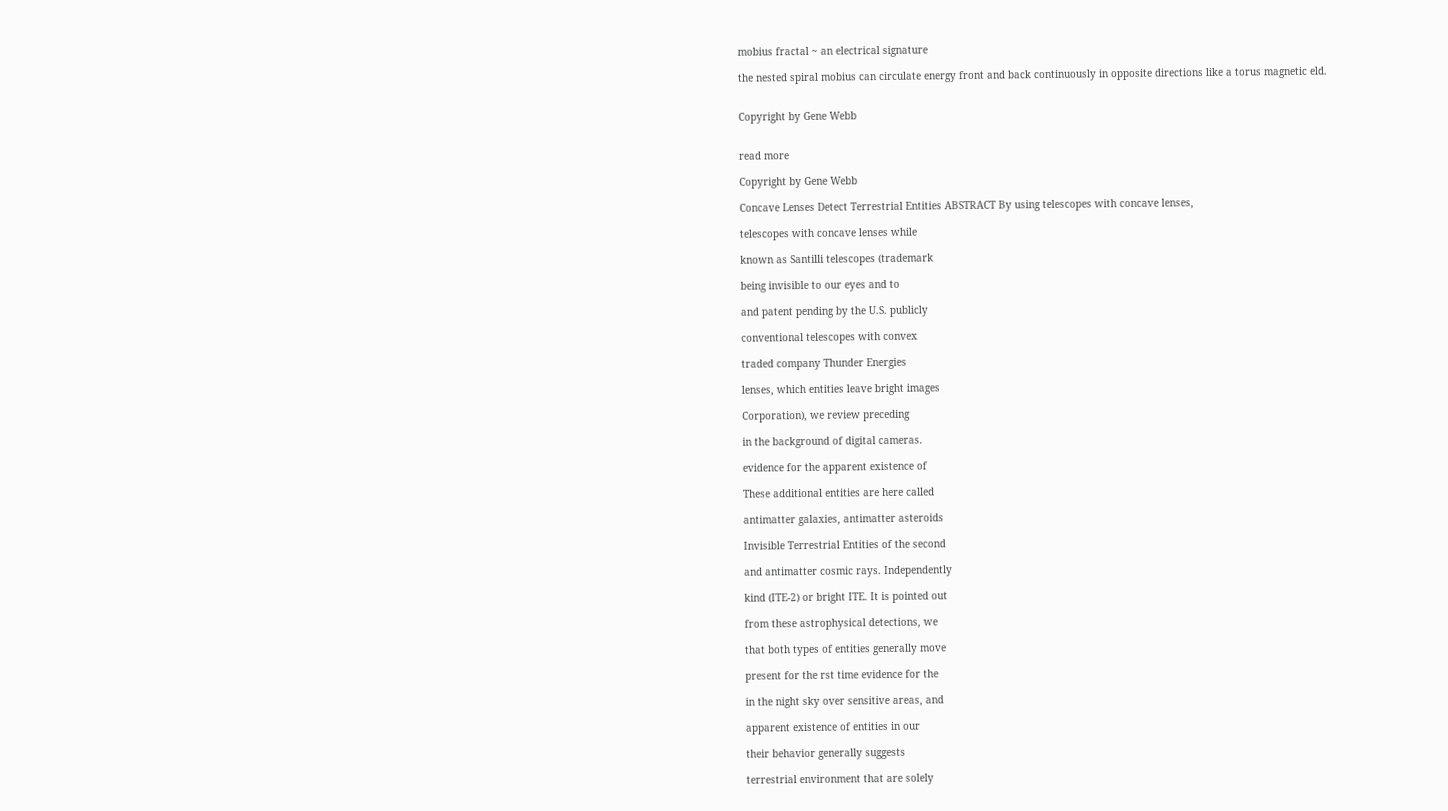mobius fractal ~ an electrical signature

the nested spiral mobius can circulate energy front and back continuously in opposite directions like a torus magnetic eld.


Copyright by Gene Webb


read more

Copyright by Gene Webb

Concave Lenses Detect Terrestrial Entities ABSTRACT By using telescopes with concave lenses,

telescopes with concave lenses while

known as Santilli telescopes (trademark

being invisible to our eyes and to

and patent pending by the U.S. publicly

conventional telescopes with convex

traded company Thunder Energies

lenses, which entities leave bright images

Corporation), we review preceding

in the background of digital cameras.

evidence for the apparent existence of

These additional entities are here called

antimatter galaxies, antimatter asteroids

Invisible Terrestrial Entities of the second

and antimatter cosmic rays. Independently

kind (ITE-2) or bright ITE. It is pointed out

from these astrophysical detections, we

that both types of entities generally move

present for the rst time evidence for the

in the night sky over sensitive areas, and

apparent existence of entities in our

their behavior generally suggests

terrestrial environment that are solely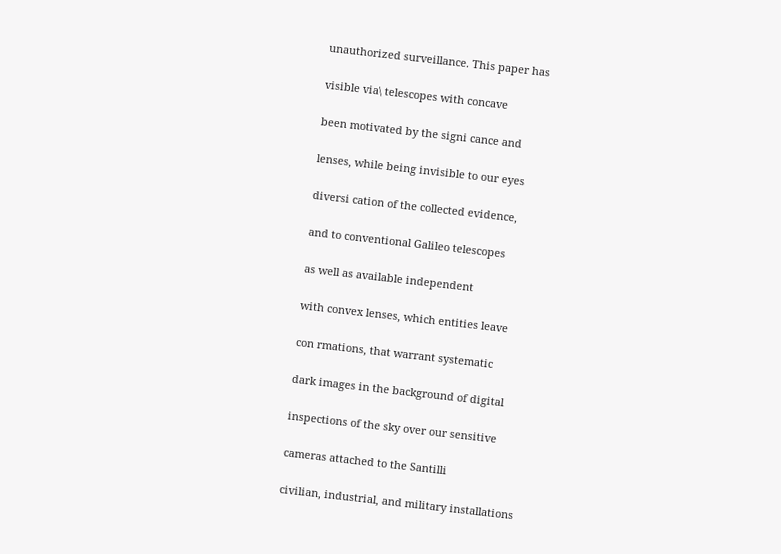unauthorized surveillance. This paper has

visible via\ telescopes with concave

been motivated by the signi cance and

lenses, while being invisible to our eyes

diversi cation of the collected evidence,

and to conventional Galileo telescopes

as well as available independent

with convex lenses, which entities leave

con rmations, that warrant systematic

dark images in the background of digital

inspections of the sky over our sensitive

cameras attached to the Santilli

civilian, industrial, and military installations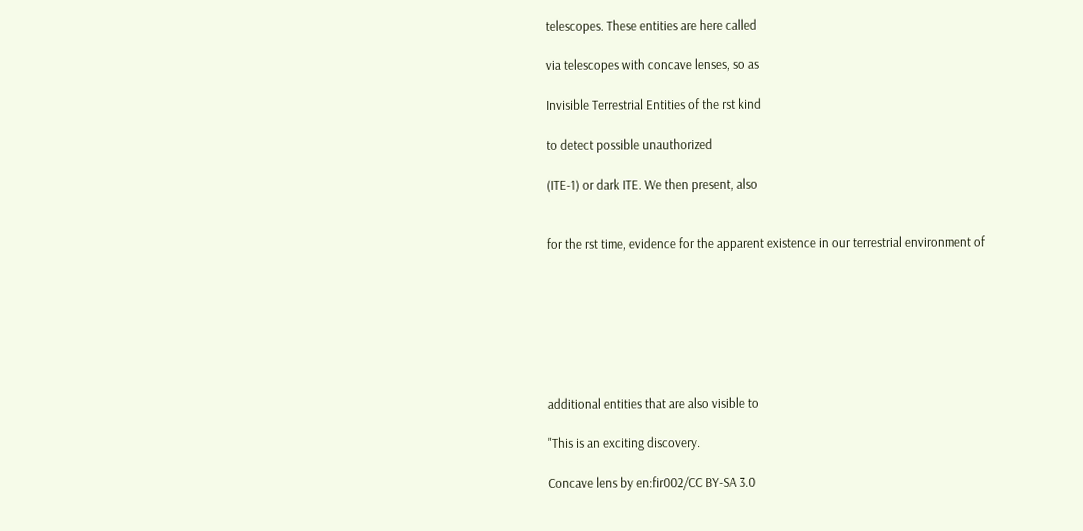telescopes. These entities are here called

via telescopes with concave lenses, so as

Invisible Terrestrial Entities of the rst kind

to detect possible unauthorized

(ITE-1) or dark ITE. We then present, also


for the rst time, evidence for the apparent existence in our terrestrial environment of







additional entities that are also visible to

"This is an exciting discovery.

Concave lens by en:fir002/CC BY-SA 3.0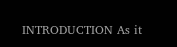INTRODUCTION As it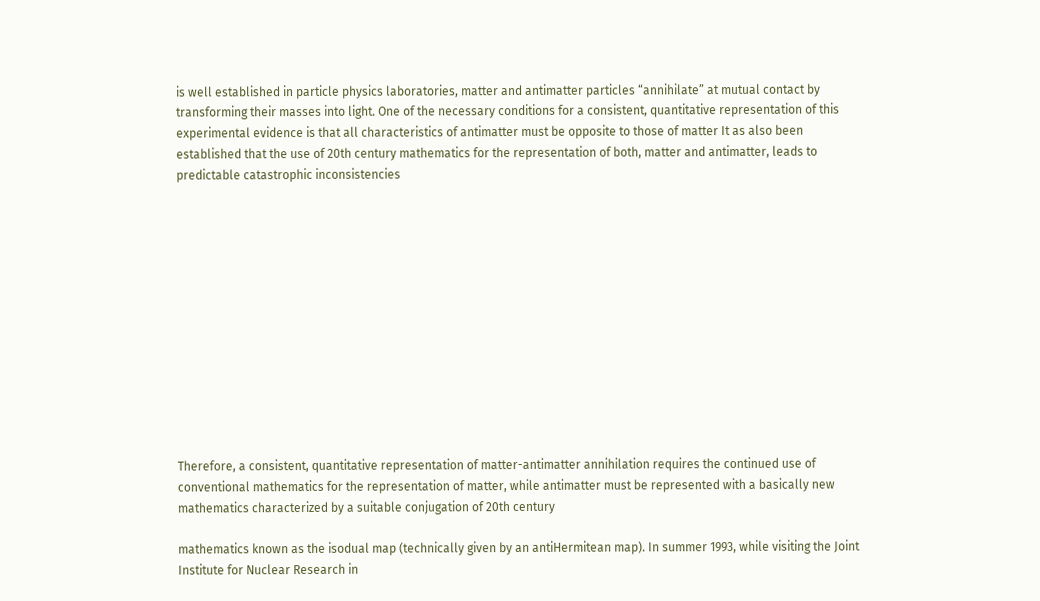is well established in particle physics laboratories, matter and antimatter particles “annihilate” at mutual contact by transforming their masses into light. One of the necessary conditions for a consistent, quantitative representation of this experimental evidence is that all characteristics of antimatter must be opposite to those of matter It as also been established that the use of 20th century mathematics for the representation of both, matter and antimatter, leads to predictable catastrophic inconsistencies













Therefore, a consistent, quantitative representation of matter-antimatter annihilation requires the continued use of conventional mathematics for the representation of matter, while antimatter must be represented with a basically new mathematics characterized by a suitable conjugation of 20th century

mathematics known as the isodual map (technically given by an antiHermitean map). In summer 1993, while visiting the Joint Institute for Nuclear Research in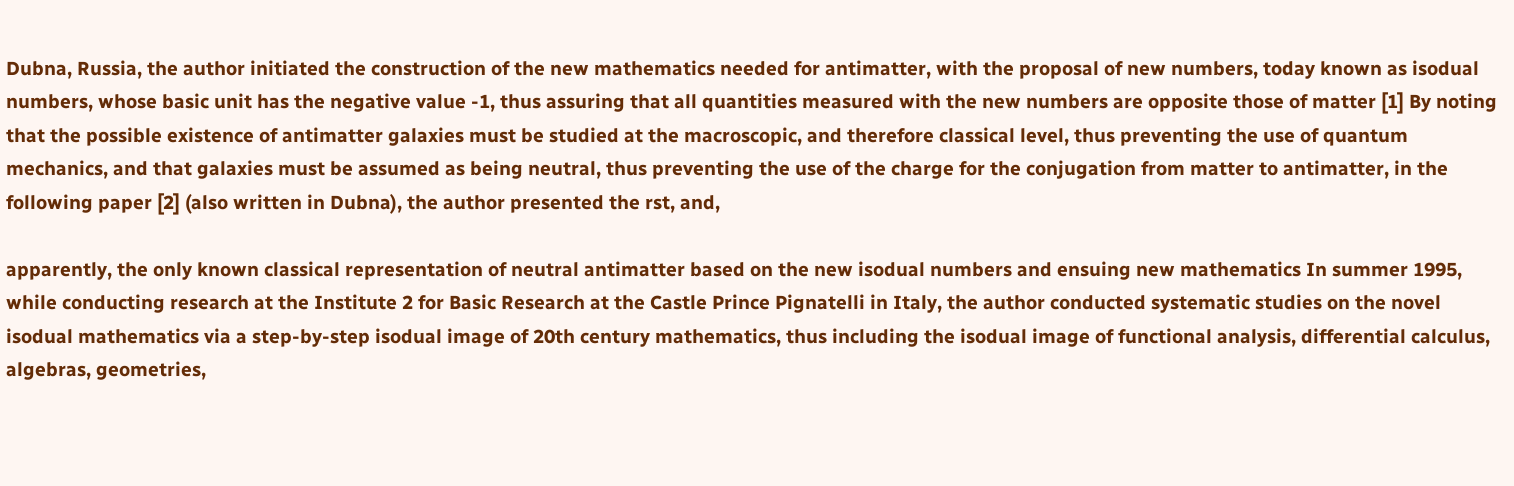Dubna, Russia, the author initiated the construction of the new mathematics needed for antimatter, with the proposal of new numbers, today known as isodual numbers, whose basic unit has the negative value -1, thus assuring that all quantities measured with the new numbers are opposite those of matter [1] By noting that the possible existence of antimatter galaxies must be studied at the macroscopic, and therefore classical level, thus preventing the use of quantum mechanics, and that galaxies must be assumed as being neutral, thus preventing the use of the charge for the conjugation from matter to antimatter, in the following paper [2] (also written in Dubna), the author presented the rst, and,

apparently, the only known classical representation of neutral antimatter based on the new isodual numbers and ensuing new mathematics In summer 1995, while conducting research at the Institute 2 for Basic Research at the Castle Prince Pignatelli in Italy, the author conducted systematic studies on the novel isodual mathematics via a step-by-step isodual image of 20th century mathematics, thus including the isodual image of functional analysis, differential calculus, algebras, geometries,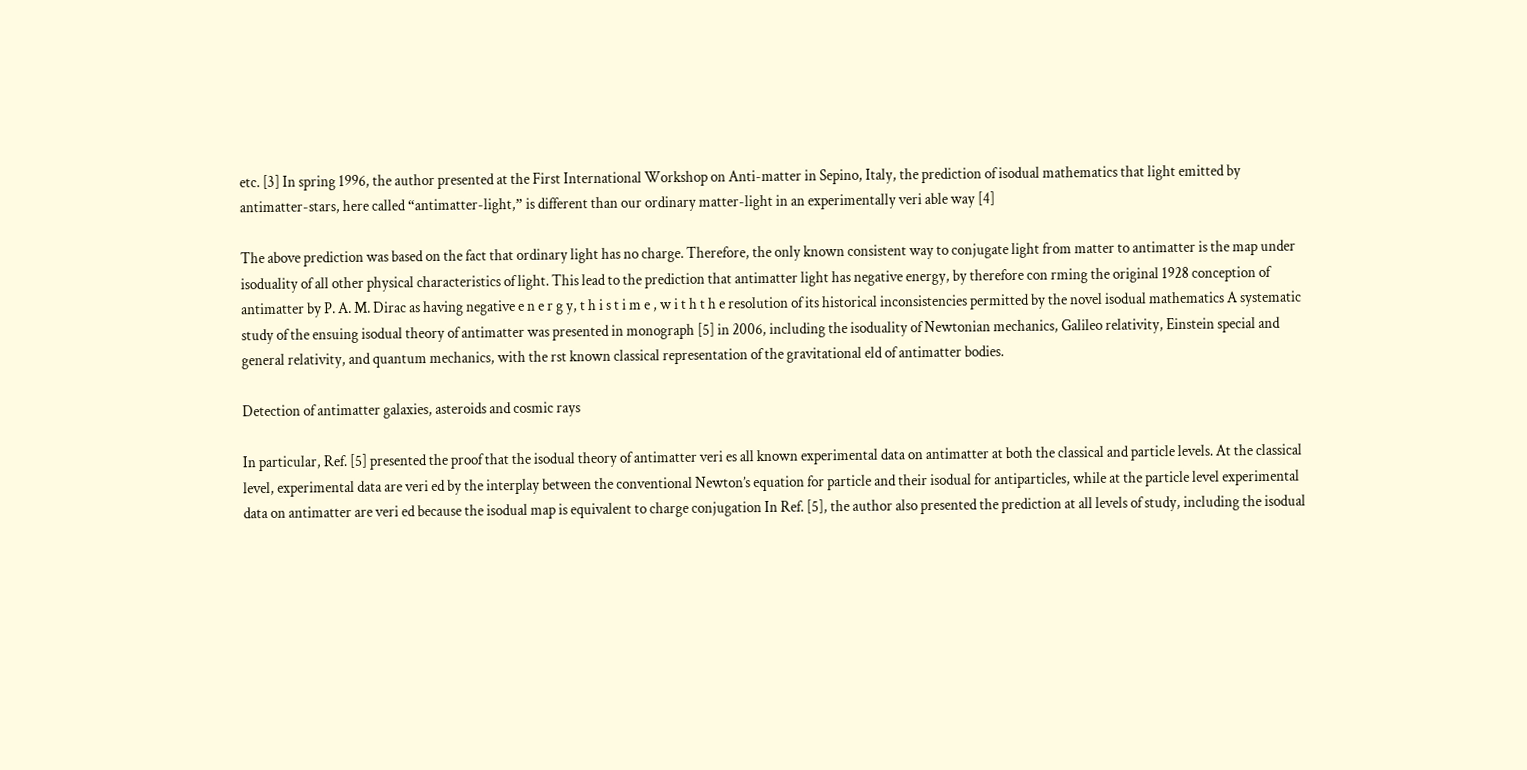etc. [3] In spring 1996, the author presented at the First International Workshop on Anti-matter in Sepino, Italy, the prediction of isodual mathematics that light emitted by antimatter-stars, here called “antimatter-light,” is different than our ordinary matter-light in an experimentally veri able way [4]

The above prediction was based on the fact that ordinary light has no charge. Therefore, the only known consistent way to conjugate light from matter to antimatter is the map under isoduality of all other physical characteristics of light. This lead to the prediction that antimatter light has negative energy, by therefore con rming the original 1928 conception of antimatter by P. A. M. Dirac as having negative e n e r g y, t h i s t i m e , w i t h t h e resolution of its historical inconsistencies permitted by the novel isodual mathematics A systematic study of the ensuing isodual theory of antimatter was presented in monograph [5] in 2006, including the isoduality of Newtonian mechanics, Galileo relativity, Einstein special and general relativity, and quantum mechanics, with the rst known classical representation of the gravitational eld of antimatter bodies.

Detection of antimatter galaxies, asteroids and cosmic rays

In particular, Ref. [5] presented the proof that the isodual theory of antimatter veri es all known experimental data on antimatter at both the classical and particle levels. At the classical level, experimental data are veri ed by the interplay between the conventional Newton’s equation for particle and their isodual for antiparticles, while at the particle level experimental data on antimatter are veri ed because the isodual map is equivalent to charge conjugation In Ref. [5], the author also presented the prediction at all levels of study, including the isodual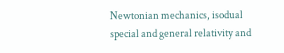Newtonian mechanics, isodual special and general relativity and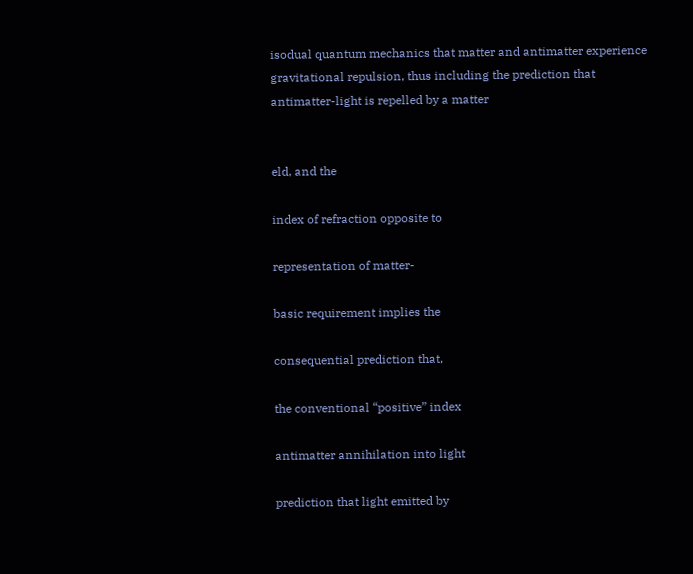isodual quantum mechanics that matter and antimatter experience gravitational repulsion, thus including the prediction that antimatter-light is repelled by a matter


eld, and the

index of refraction opposite to

representation of matter-

basic requirement implies the

consequential prediction that,

the conventional “positive” index

antimatter annihilation into light

prediction that light emitted by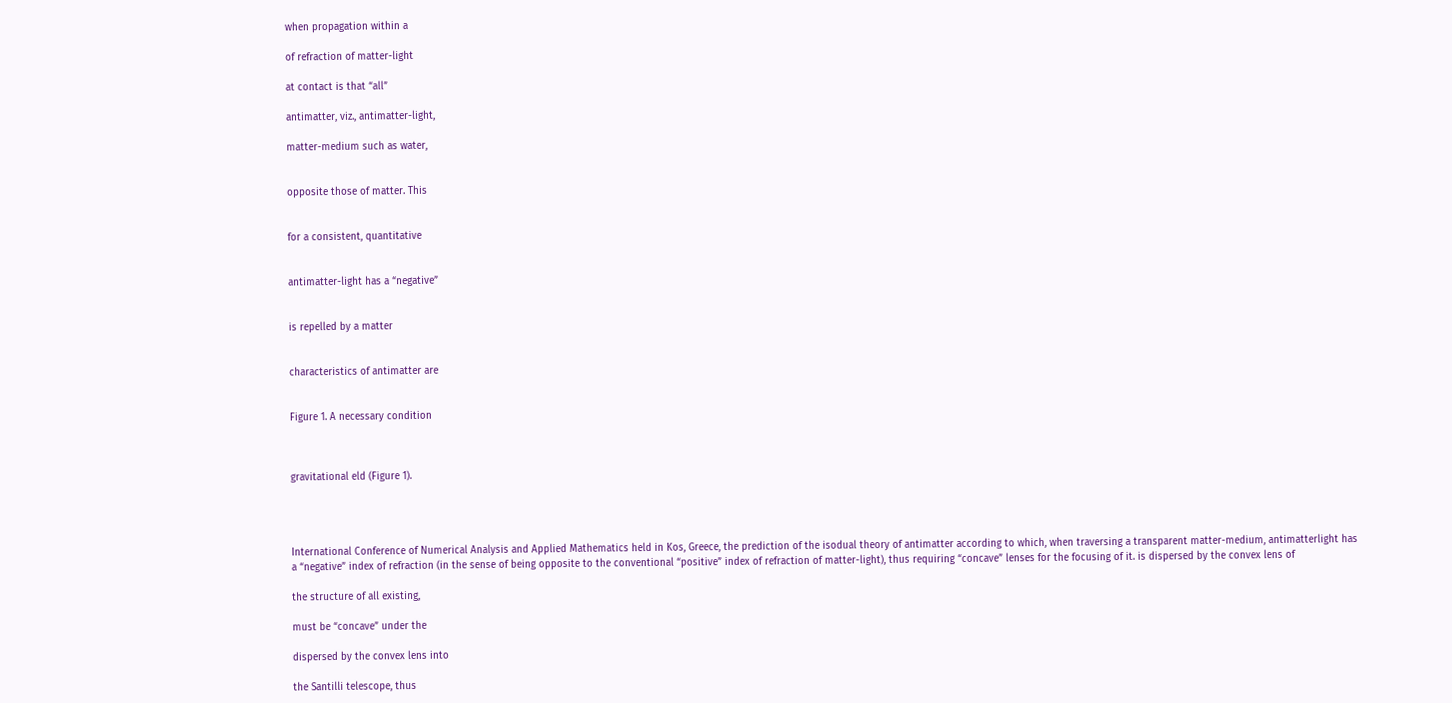when propagation within a

of refraction of matter-light

at contact is that “all”

antimatter, viz., antimatter-light,

matter-medium such as water,


opposite those of matter. This


for a consistent, quantitative


antimatter-light has a “negative”


is repelled by a matter


characteristics of antimatter are


Figure 1. A necessary condition



gravitational eld (Figure 1).




International Conference of Numerical Analysis and Applied Mathematics held in Kos, Greece, the prediction of the isodual theory of antimatter according to which, when traversing a transparent matter-medium, antimatterlight has a “negative” index of refraction (in the sense of being opposite to the conventional “positive” index of refraction of matter-light), thus requiring “concave” lenses for the focusing of it. is dispersed by the convex lens of

the structure of all existing,

must be “concave” under the

dispersed by the convex lens into

the Santilli telescope, thus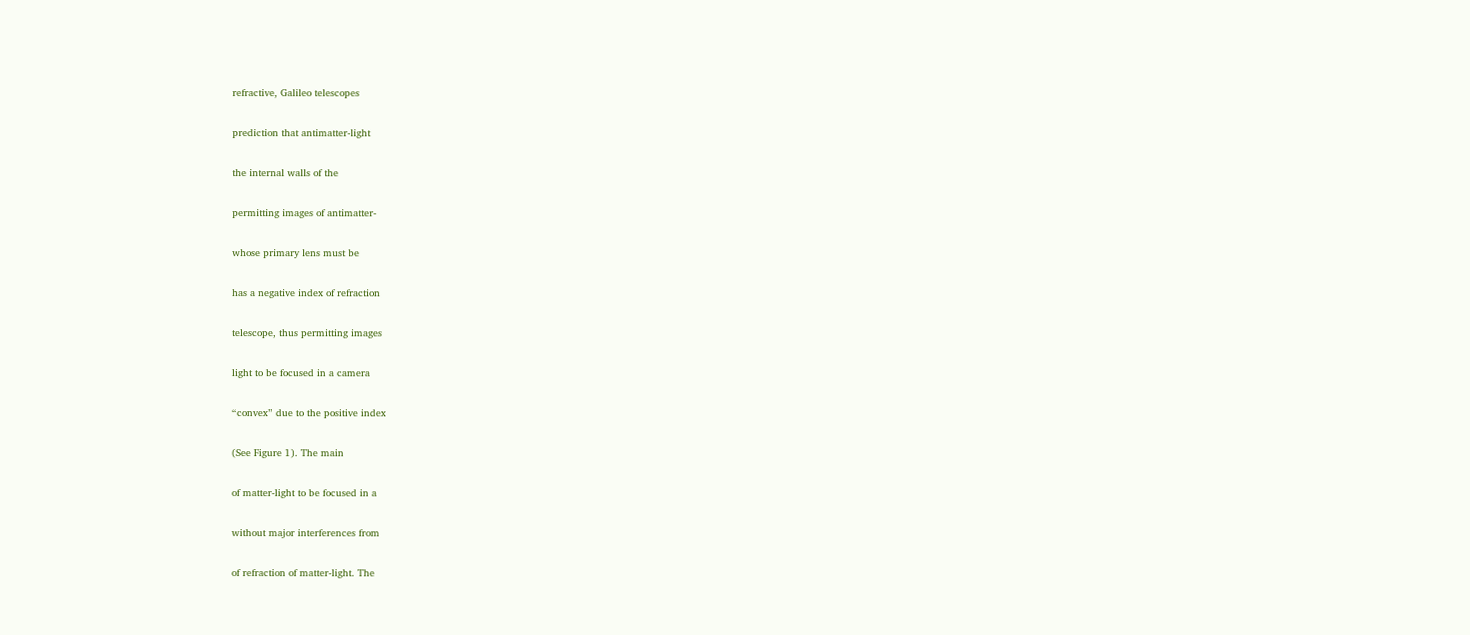refractive, Galileo telescopes

prediction that antimatter-light

the internal walls of the

permitting images of antimatter-

whose primary lens must be

has a negative index of refraction

telescope, thus permitting images

light to be focused in a camera

“convex” due to the positive index

(See Figure 1). The main

of matter-light to be focused in a

without major interferences from

of refraction of matter-light. The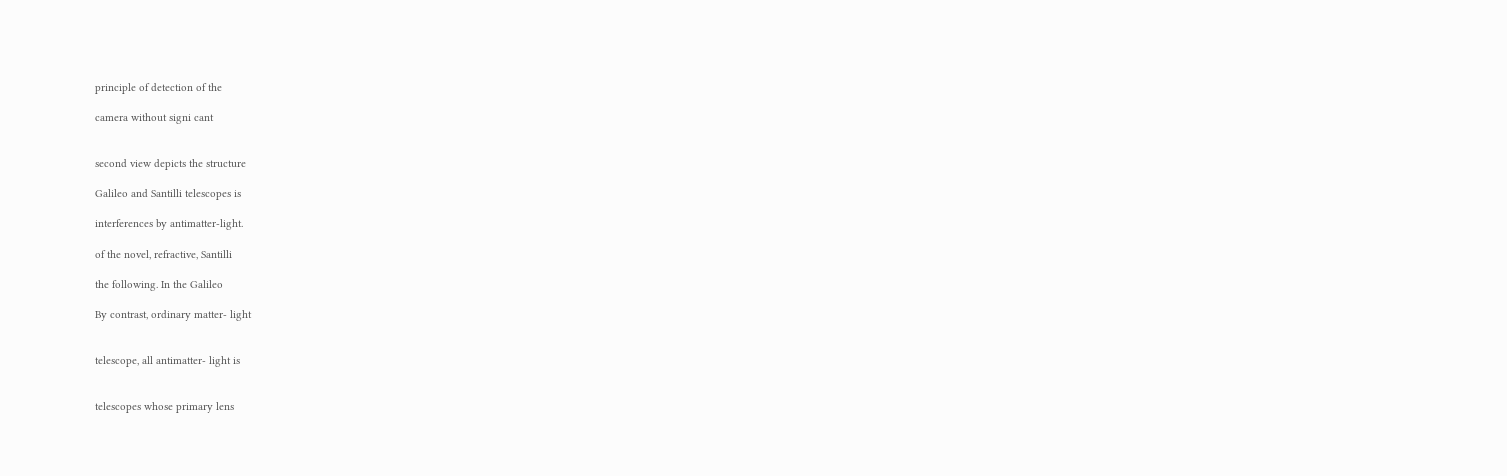principle of detection of the

camera without signi cant


second view depicts the structure

Galileo and Santilli telescopes is

interferences by antimatter-light.

of the novel, refractive, Santilli

the following. In the Galileo

By contrast, ordinary matter- light


telescope, all antimatter- light is


telescopes whose primary lens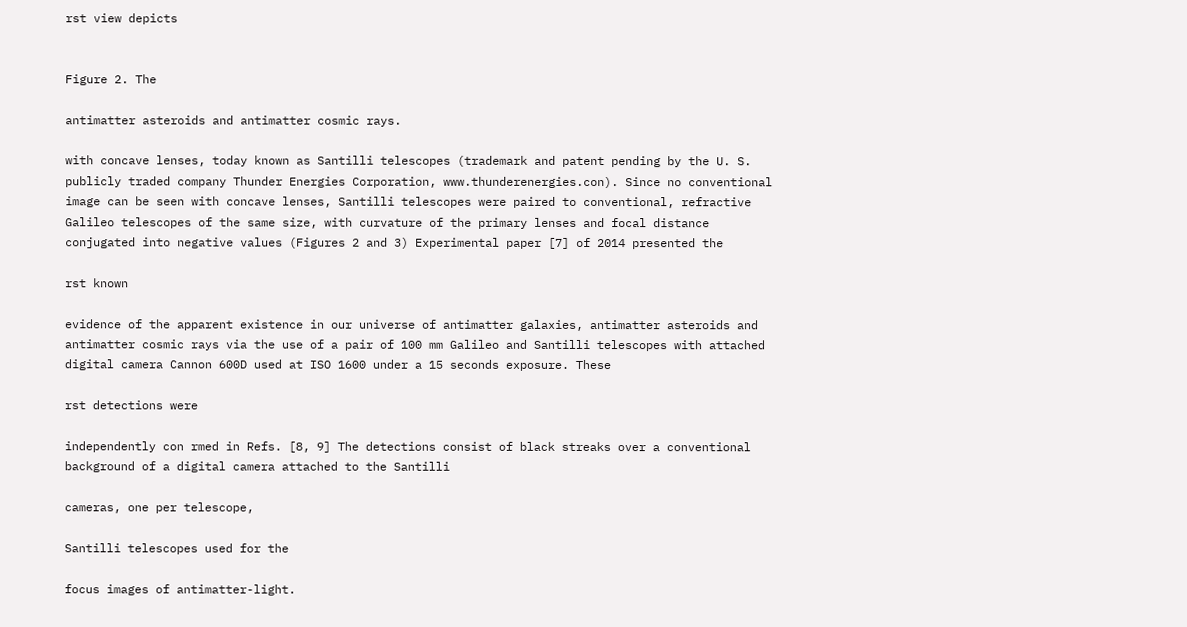rst view depicts


Figure 2. The

antimatter asteroids and antimatter cosmic rays.

with concave lenses, today known as Santilli telescopes (trademark and patent pending by the U. S. publicly traded company Thunder Energies Corporation, www.thunderenergies.con). Since no conventional image can be seen with concave lenses, Santilli telescopes were paired to conventional, refractive Galileo telescopes of the same size, with curvature of the primary lenses and focal distance conjugated into negative values (Figures 2 and 3) Experimental paper [7] of 2014 presented the

rst known

evidence of the apparent existence in our universe of antimatter galaxies, antimatter asteroids and antimatter cosmic rays via the use of a pair of 100 mm Galileo and Santilli telescopes with attached digital camera Cannon 600D used at ISO 1600 under a 15 seconds exposure. These

rst detections were

independently con rmed in Refs. [8, 9] The detections consist of black streaks over a conventional background of a digital camera attached to the Santilli

cameras, one per telescope,

Santilli telescopes used for the

focus images of antimatter-light.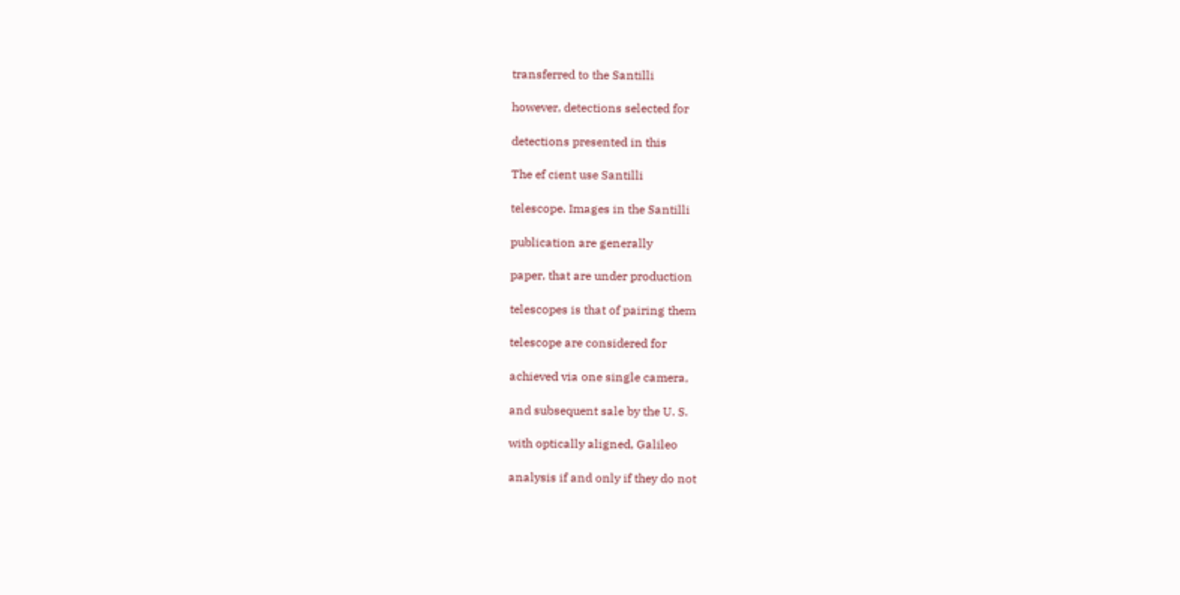transferred to the Santilli

however, detections selected for

detections presented in this

The ef cient use Santilli

telescope. Images in the Santilli

publication are generally

paper, that are under production

telescopes is that of pairing them

telescope are considered for

achieved via one single camera,

and subsequent sale by the U. S.

with optically aligned, Galileo

analysis if and only if they do not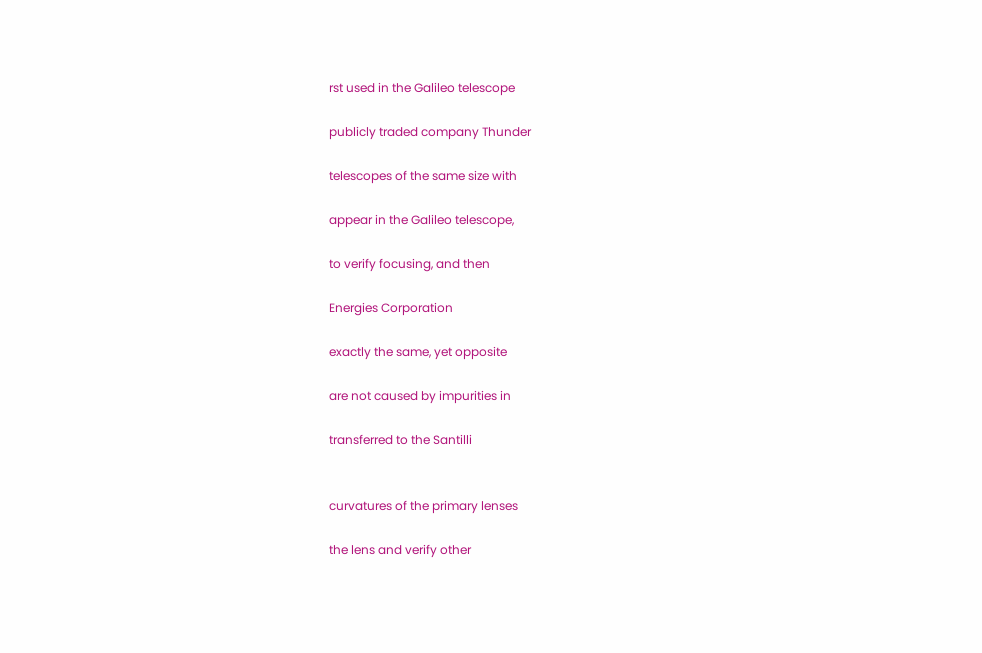rst used in the Galileo telescope

publicly traded company Thunder

telescopes of the same size with

appear in the Galileo telescope,

to verify focusing, and then

Energies Corporation

exactly the same, yet opposite

are not caused by impurities in

transferred to the Santilli


curvatures of the primary lenses

the lens and verify other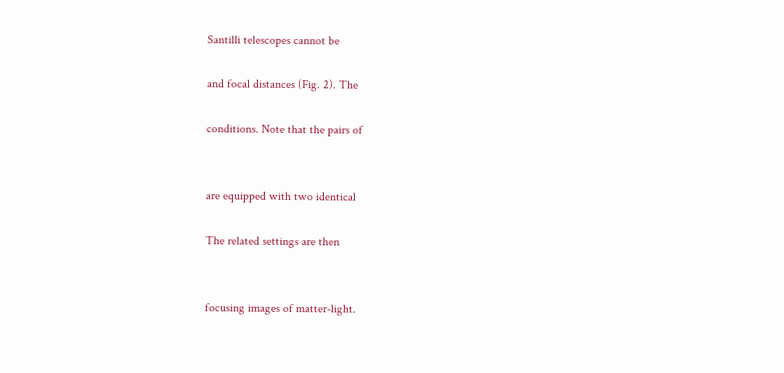Santilli telescopes cannot be

and focal distances (Fig. 2). The

conditions. Note that the pairs of


are equipped with two identical

The related settings are then


focusing images of matter-light.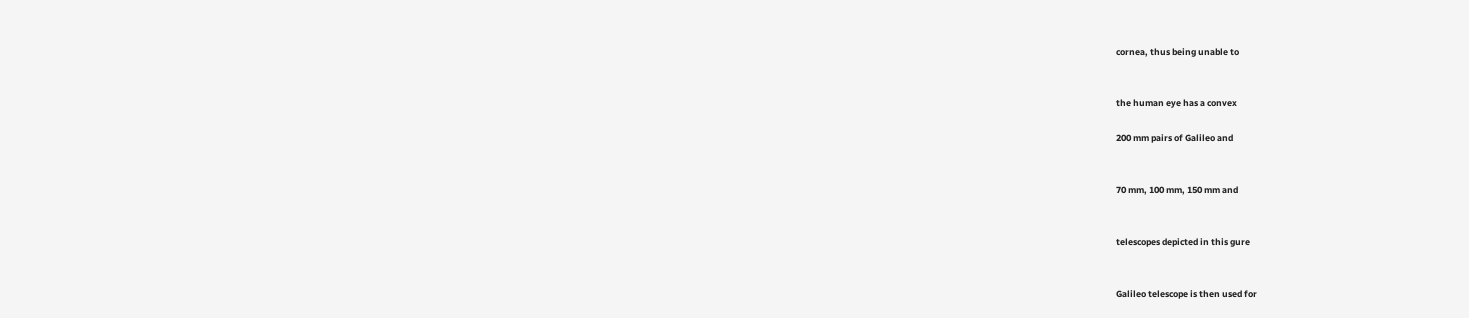cornea, thus being unable to


the human eye has a convex

200 mm pairs of Galileo and


70 mm, 100 mm, 150 mm and


telescopes depicted in this gure


Galileo telescope is then used for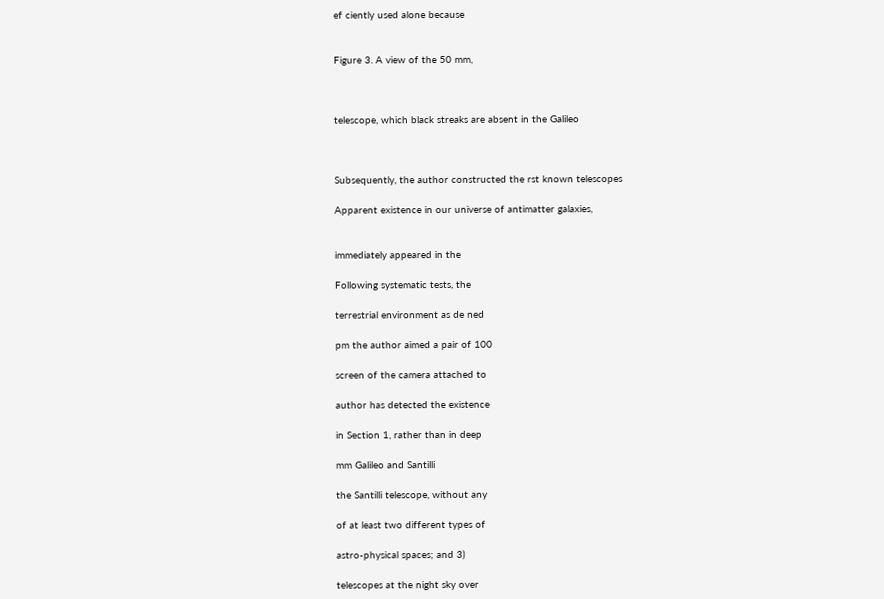ef ciently used alone because


Figure 3. A view of the 50 mm,



telescope, which black streaks are absent in the Galileo



Subsequently, the author constructed the rst known telescopes

Apparent existence in our universe of antimatter galaxies,


immediately appeared in the

Following systematic tests, the

terrestrial environment as de ned

pm the author aimed a pair of 100

screen of the camera attached to

author has detected the existence

in Section 1, rather than in deep

mm Galileo and Santilli

the Santilli telescope, without any

of at least two different types of

astro-physical spaces; and 3)

telescopes at the night sky over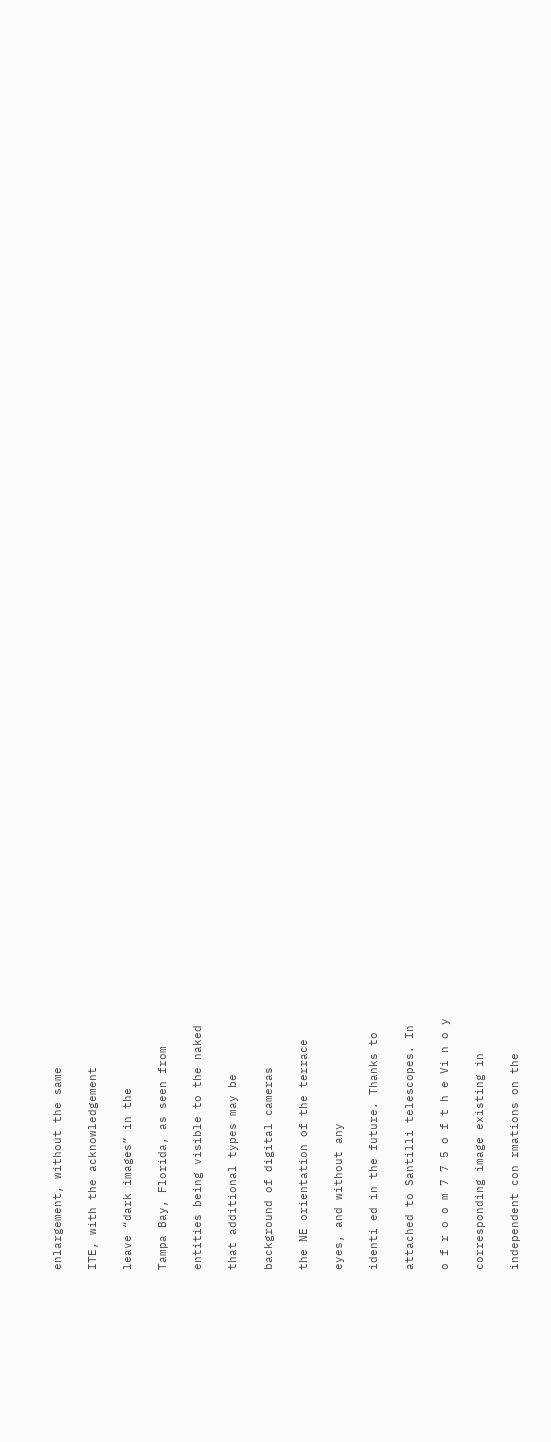enlargement, without the same

ITE, with the acknowledgement

leave “dark images” in the

Tampa Bay, Florida, as seen from

entities being visible to the naked

that additional types may be

background of digital cameras

the NE orientation of the terrace

eyes, and without any

identi ed in the future. Thanks to

attached to Santilli telescopes. In

o f r o o m 7 7 5 o f t h e Vi n o y

corresponding image existing in

independent con rmations on the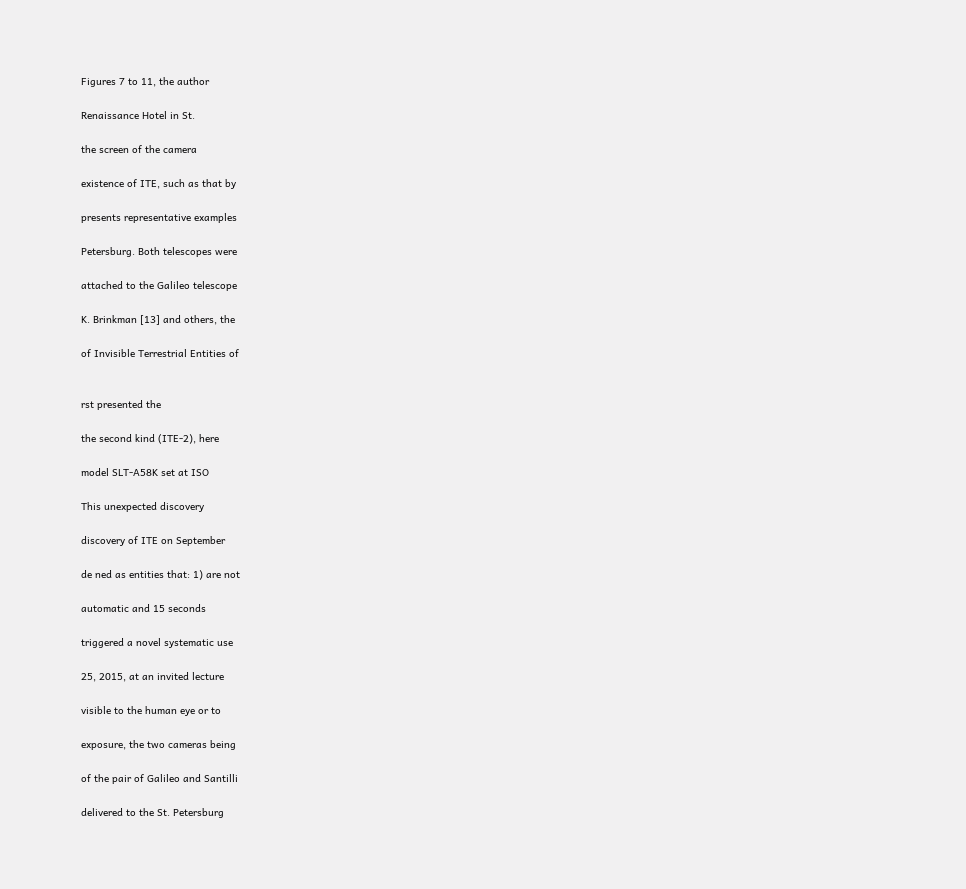Figures 7 to 11, the author

Renaissance Hotel in St.

the screen of the camera

existence of ITE, such as that by

presents representative examples

Petersburg. Both telescopes were

attached to the Galileo telescope

K. Brinkman [13] and others, the

of Invisible Terrestrial Entities of


rst presented the

the second kind (ITE-2), here

model SLT-A58K set at ISO

This unexpected discovery

discovery of ITE on September

de ned as entities that: 1) are not

automatic and 15 seconds

triggered a novel systematic use

25, 2015, at an invited lecture

visible to the human eye or to

exposure, the two cameras being

of the pair of Galileo and Santilli

delivered to the St. Petersburg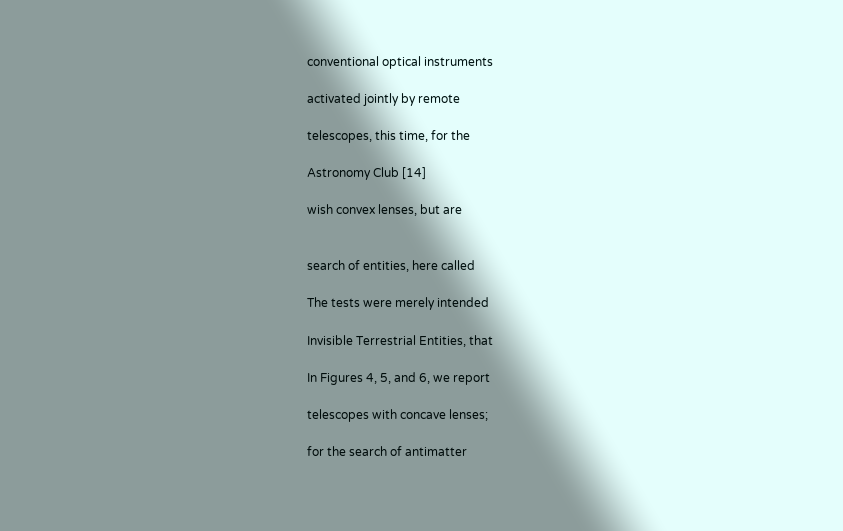conventional optical instruments

activated jointly by remote

telescopes, this time, for the

Astronomy Club [14]

wish convex lenses, but are


search of entities, here called

The tests were merely intended

Invisible Terrestrial Entities, that

In Figures 4, 5, and 6, we report

telescopes with concave lenses;

for the search of antimatter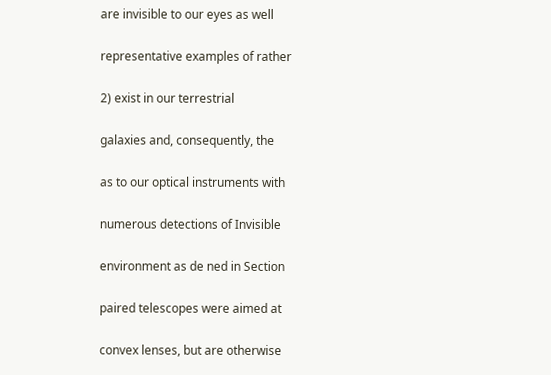are invisible to our eyes as well

representative examples of rather

2) exist in our terrestrial

galaxies and, consequently, the

as to our optical instruments with

numerous detections of Invisible

environment as de ned in Section

paired telescopes were aimed at

convex lenses, but are otherwise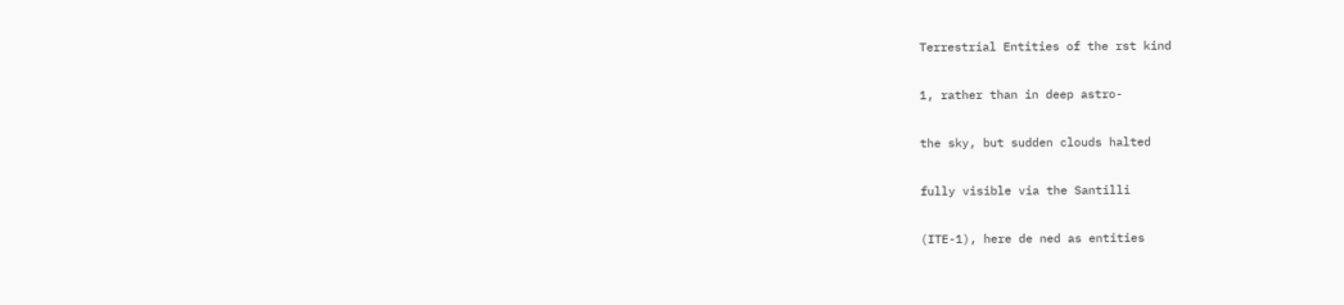Terrestrial Entities of the rst kind

1, rather than in deep astro-

the sky, but sudden clouds halted

fully visible via the Santilli

(ITE-1), here de ned as entities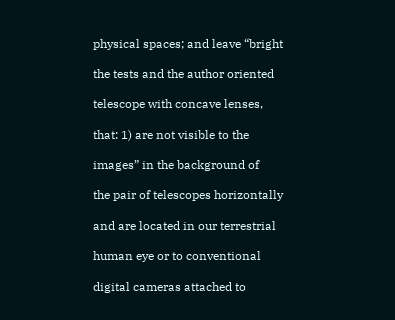physical spaces; and leave “bright

the tests and the author oriented

telescope with concave lenses,

that: 1) are not visible to the

images” in the background of

the pair of telescopes horizontally

and are located in our terrestrial

human eye or to conventional

digital cameras attached to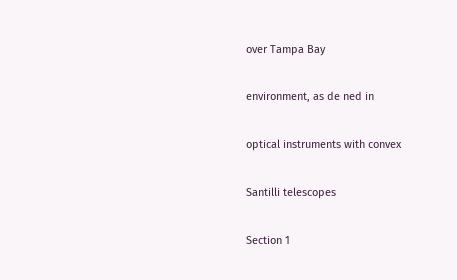over Tampa Bay

environment, as de ned in

optical instruments with convex

Santilli telescopes

Section 1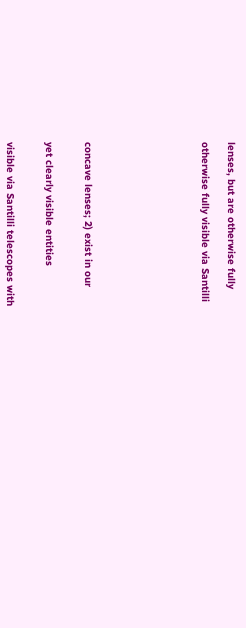lenses, but are otherwise fully

otherwise fully visible via Santilli








concave lenses; 2) exist in our


yet clearly visible entities


visible via Santilli telescopes with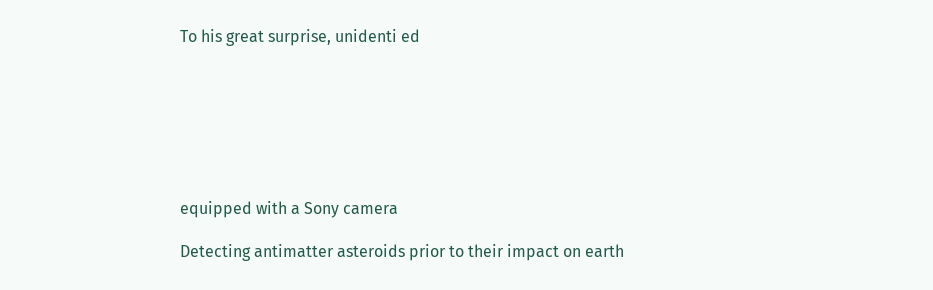To his great surprise, unidenti ed







equipped with a Sony camera

Detecting antimatter asteroids prior to their impact on earth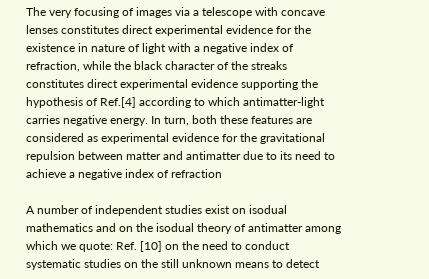The very focusing of images via a telescope with concave lenses constitutes direct experimental evidence for the existence in nature of light with a negative index of refraction, while the black character of the streaks constitutes direct experimental evidence supporting the hypothesis of Ref.[4] according to which antimatter-light carries negative energy. In turn, both these features are considered as experimental evidence for the gravitational repulsion between matter and antimatter due to its need to achieve a negative index of refraction

A number of independent studies exist on isodual mathematics and on the isodual theory of antimatter among which we quote: Ref. [10] on the need to conduct systematic studies on the still unknown means to detect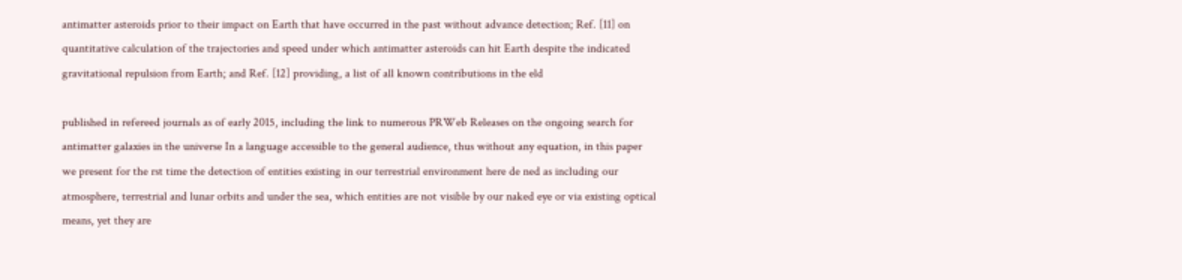antimatter asteroids prior to their impact on Earth that have occurred in the past without advance detection; Ref. [11] on quantitative calculation of the trajectories and speed under which antimatter asteroids can hit Earth despite the indicated gravitational repulsion from Earth; and Ref. [12] providing, a list of all known contributions in the eld

published in refereed journals as of early 2015, including the link to numerous PRWeb Releases on the ongoing search for antimatter galaxies in the universe In a language accessible to the general audience, thus without any equation, in this paper we present for the rst time the detection of entities existing in our terrestrial environment here de ned as including our atmosphere, terrestrial and lunar orbits and under the sea, which entities are not visible by our naked eye or via existing optical means, yet they are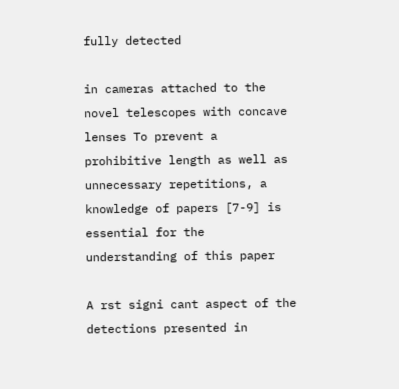fully detected

in cameras attached to the novel telescopes with concave lenses To prevent a prohibitive length as well as unnecessary repetitions, a knowledge of papers [7-9] is essential for the understanding of this paper

A rst signi cant aspect of the detections presented in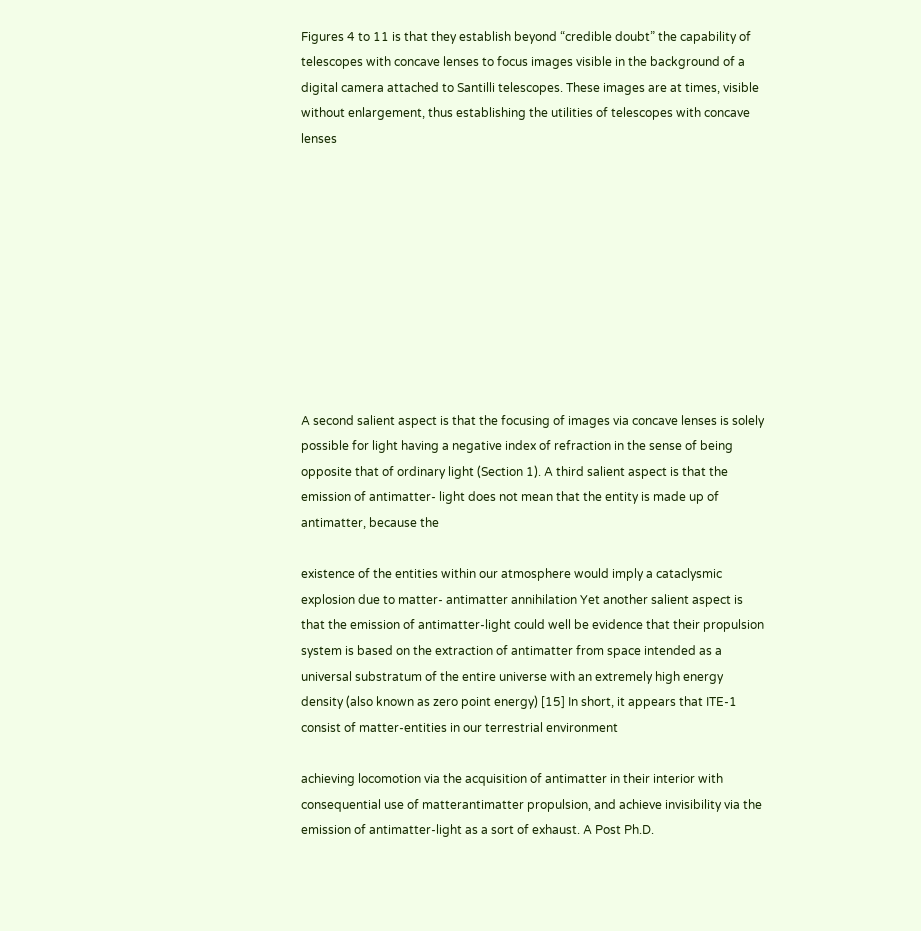Figures 4 to 11 is that they establish beyond “credible doubt” the capability of telescopes with concave lenses to focus images visible in the background of a digital camera attached to Santilli telescopes. These images are at times, visible without enlargement, thus establishing the utilities of telescopes with concave lenses










A second salient aspect is that the focusing of images via concave lenses is solely possible for light having a negative index of refraction in the sense of being opposite that of ordinary light (Section 1). A third salient aspect is that the emission of antimatter- light does not mean that the entity is made up of antimatter, because the

existence of the entities within our atmosphere would imply a cataclysmic explosion due to matter- antimatter annihilation Yet another salient aspect is that the emission of antimatter-light could well be evidence that their propulsion system is based on the extraction of antimatter from space intended as a universal substratum of the entire universe with an extremely high energy density (also known as zero point energy) [15] In short, it appears that ITE-1 consist of matter-entities in our terrestrial environment

achieving locomotion via the acquisition of antimatter in their interior with consequential use of matterantimatter propulsion, and achieve invisibility via the emission of antimatter-light as a sort of exhaust. A Post Ph.D.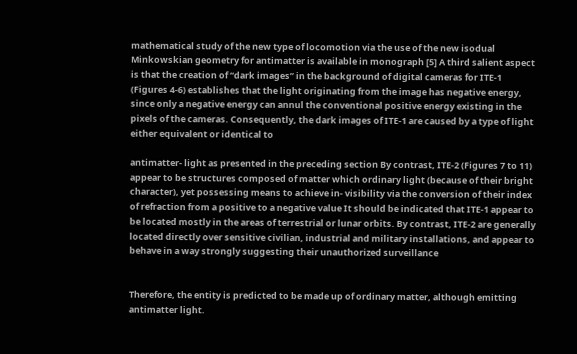mathematical study of the new type of locomotion via the use of the new isodual Minkowskian geometry for antimatter is available in monograph [5] A third salient aspect is that the creation of “dark images” in the background of digital cameras for ITE-1 (Figures 4-6) establishes that the light originating from the image has negative energy, since only a negative energy can annul the conventional positive energy existing in the pixels of the cameras. Consequently, the dark images of ITE-1 are caused by a type of light either equivalent or identical to

antimatter- light as presented in the preceding section By contrast, ITE-2 (Figures 7 to 11) appear to be structures composed of matter which ordinary light (because of their bright character), yet possessing means to achieve in- visibility via the conversion of their index of refraction from a positive to a negative value It should be indicated that ITE-1 appear to be located mostly in the areas of terrestrial or lunar orbits. By contrast, ITE-2 are generally located directly over sensitive civilian, industrial and military installations, and appear to behave in a way strongly suggesting their unauthorized surveillance


Therefore, the entity is predicted to be made up of ordinary matter, although emitting antimatter light.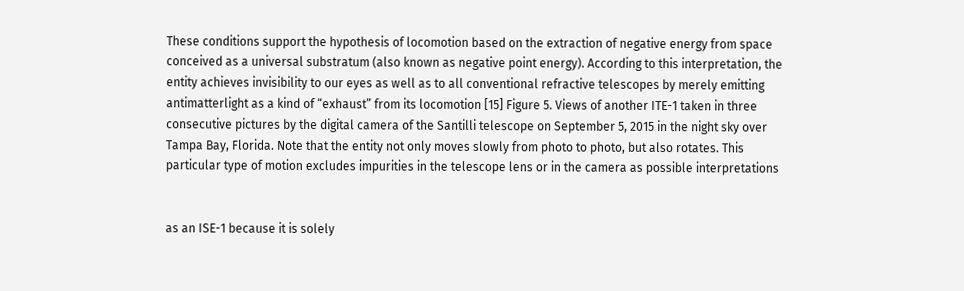These conditions support the hypothesis of locomotion based on the extraction of negative energy from space conceived as a universal substratum (also known as negative point energy). According to this interpretation, the entity achieves invisibility to our eyes as well as to all conventional refractive telescopes by merely emitting antimatterlight as a kind of “exhaust” from its locomotion [15] Figure 5. Views of another ITE-1 taken in three consecutive pictures by the digital camera of the Santilli telescope on September 5, 2015 in the night sky over Tampa Bay, Florida. Note that the entity not only moves slowly from photo to photo, but also rotates. This particular type of motion excludes impurities in the telescope lens or in the camera as possible interpretations


as an ISE-1 because it is solely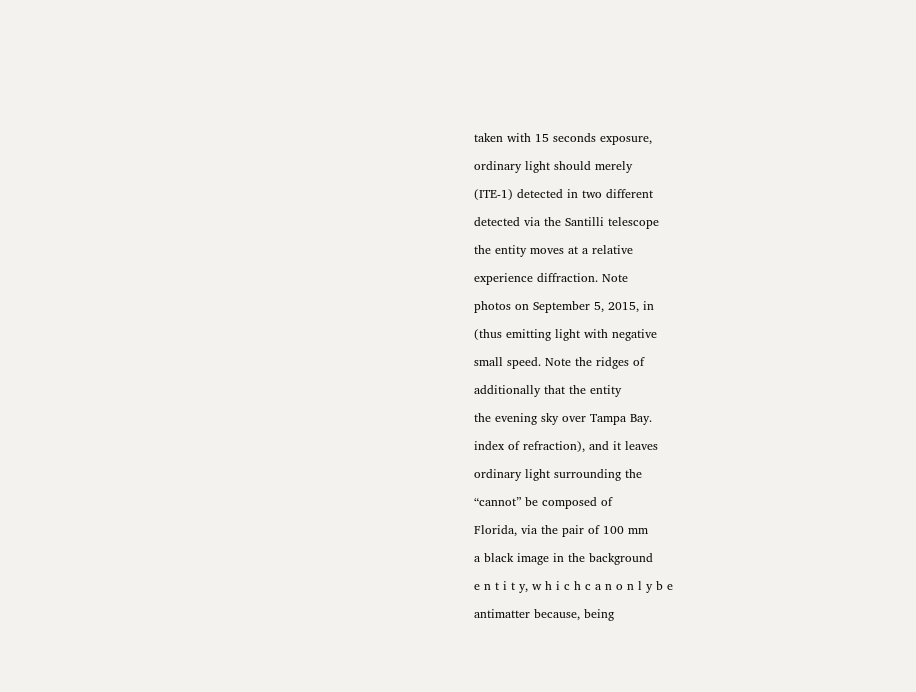taken with 15 seconds exposure,

ordinary light should merely

(ITE-1) detected in two different

detected via the Santilli telescope

the entity moves at a relative

experience diffraction. Note

photos on September 5, 2015, in

(thus emitting light with negative

small speed. Note the ridges of

additionally that the entity

the evening sky over Tampa Bay.

index of refraction), and it leaves

ordinary light surrounding the

“cannot” be composed of

Florida, via the pair of 100 mm

a black image in the background

e n t i t y, w h i c h c a n o n l y b e

antimatter because, being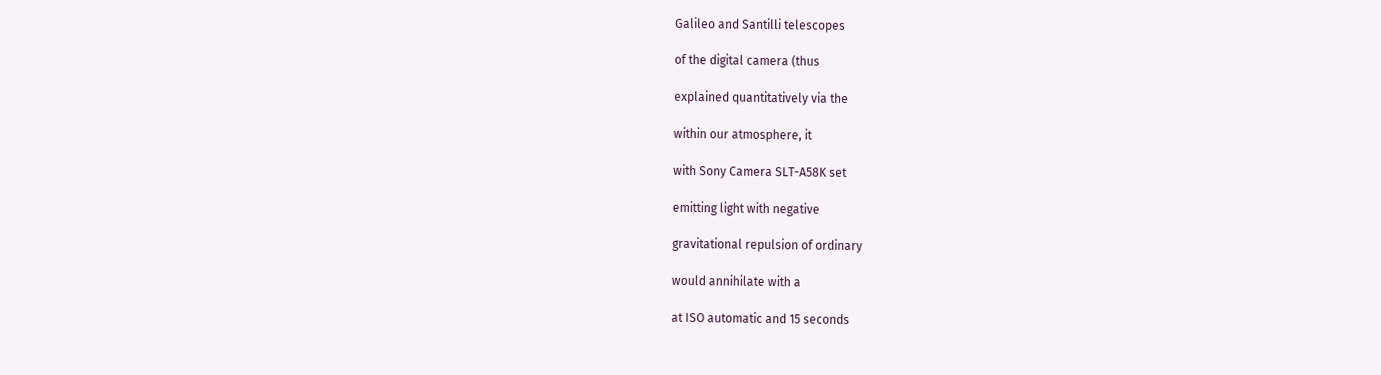Galileo and Santilli telescopes

of the digital camera (thus

explained quantitatively via the

within our atmosphere, it

with Sony Camera SLT-A58K set

emitting light with negative

gravitational repulsion of ordinary

would annihilate with a

at ISO automatic and 15 seconds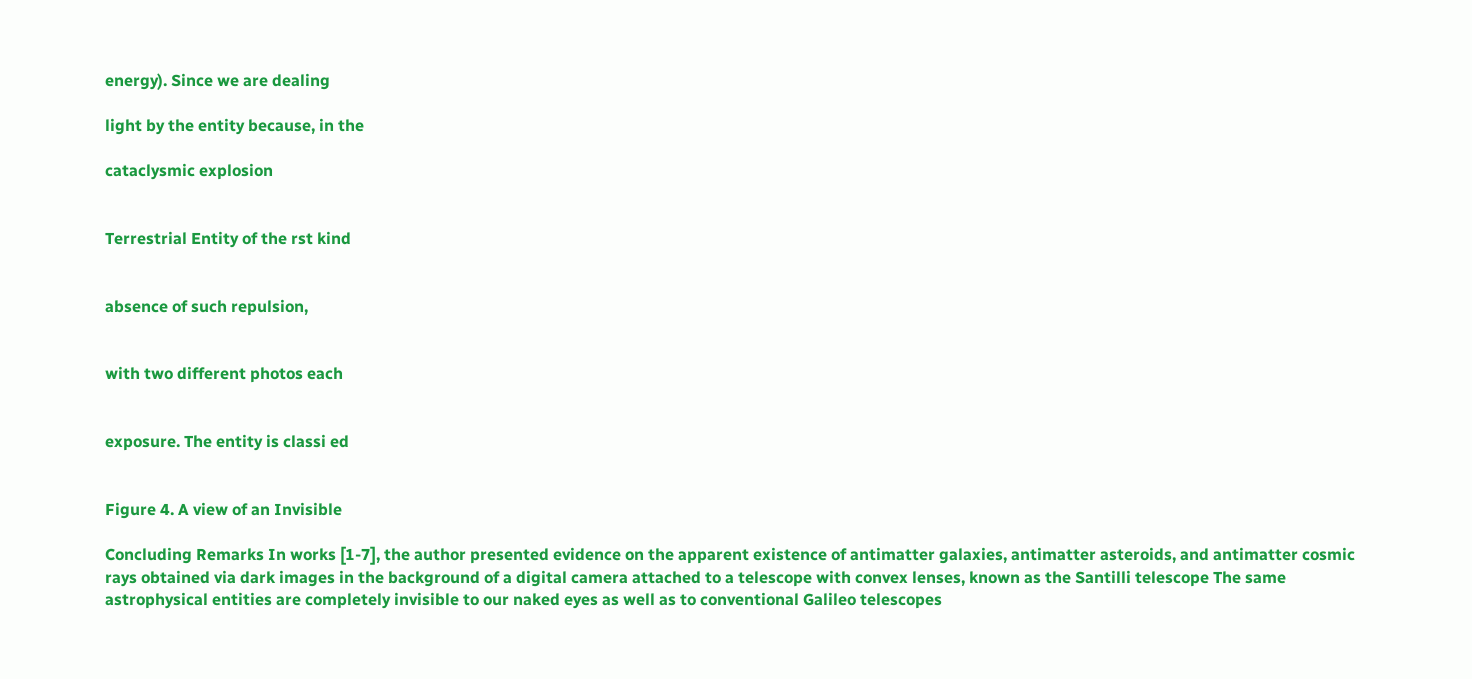energy). Since we are dealing

light by the entity because, in the

cataclysmic explosion


Terrestrial Entity of the rst kind


absence of such repulsion,


with two different photos each


exposure. The entity is classi ed


Figure 4. A view of an Invisible

Concluding Remarks In works [1-7], the author presented evidence on the apparent existence of antimatter galaxies, antimatter asteroids, and antimatter cosmic rays obtained via dark images in the background of a digital camera attached to a telescope with convex lenses, known as the Santilli telescope The same astrophysical entities are completely invisible to our naked eyes as well as to conventional Galileo telescopes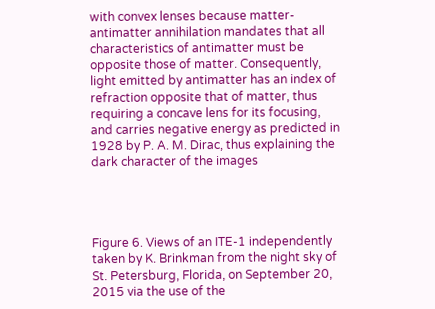with convex lenses because matter-antimatter annihilation mandates that all characteristics of antimatter must be opposite those of matter. Consequently, light emitted by antimatter has an index of refraction opposite that of matter, thus requiring a concave lens for its focusing, and carries negative energy as predicted in 1928 by P. A. M. Dirac, thus explaining the dark character of the images




Figure 6. Views of an ITE-1 independently taken by K. Brinkman from the night sky of St. Petersburg, Florida, on September 20, 2015 via the use of the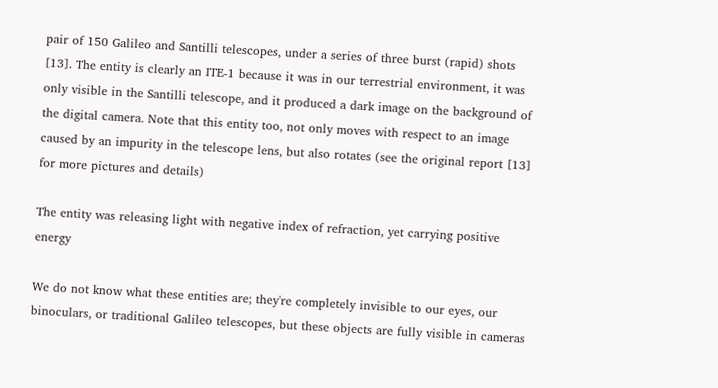pair of 150 Galileo and Santilli telescopes, under a series of three burst (rapid) shots [13]. The entity is clearly an ITE-1 because it was in our terrestrial environment, it was only visible in the Santilli telescope, and it produced a dark image on the background of the digital camera. Note that this entity too, not only moves with respect to an image caused by an impurity in the telescope lens, but also rotates (see the original report [13] for more pictures and details)

The entity was releasing light with negative index of refraction, yet carrying positive energy

We do not know what these entities are; they're completely invisible to our eyes, our binoculars, or traditional Galileo telescopes, but these objects are fully visible in cameras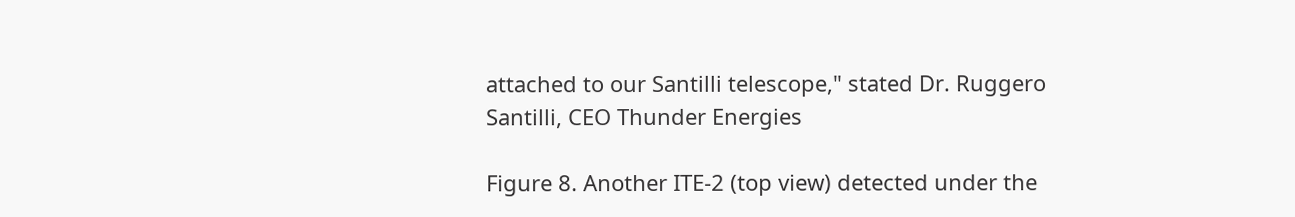attached to our Santilli telescope," stated Dr. Ruggero Santilli, CEO Thunder Energies

Figure 8. Another ITE-2 (top view) detected under the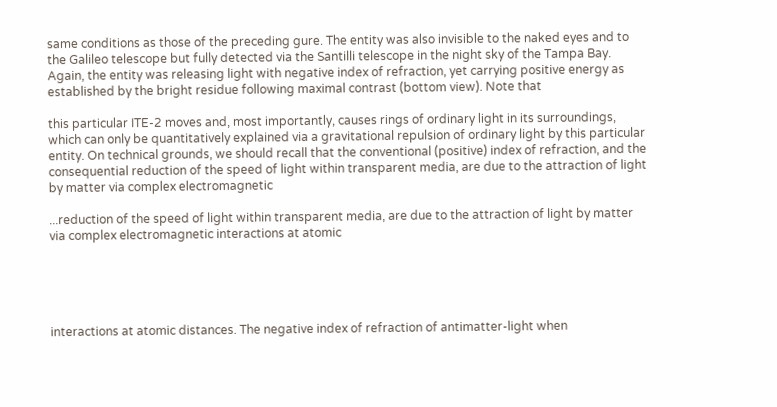same conditions as those of the preceding gure. The entity was also invisible to the naked eyes and to the Galileo telescope but fully detected via the Santilli telescope in the night sky of the Tampa Bay. Again, the entity was releasing light with negative index of refraction, yet carrying positive energy as established by the bright residue following maximal contrast (bottom view). Note that

this particular ITE-2 moves and, most importantly, causes rings of ordinary light in its surroundings, which can only be quantitatively explained via a gravitational repulsion of ordinary light by this particular entity. On technical grounds, we should recall that the conventional (positive) index of refraction, and the consequential reduction of the speed of light within transparent media, are due to the attraction of light by matter via complex electromagnetic

...reduction of the speed of light within transparent media, are due to the attraction of light by matter via complex electromagnetic interactions at atomic





interactions at atomic distances. The negative index of refraction of antimatter-light when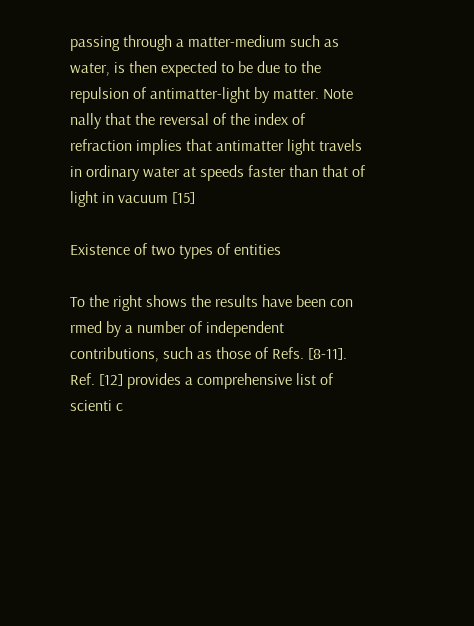passing through a matter-medium such as water, is then expected to be due to the repulsion of antimatter-light by matter. Note nally that the reversal of the index of refraction implies that antimatter light travels in ordinary water at speeds faster than that of light in vacuum [15]

Existence of two types of entities

To the right shows the results have been con rmed by a number of independent contributions, such as those of Refs. [8-11]. Ref. [12] provides a comprehensive list of scienti c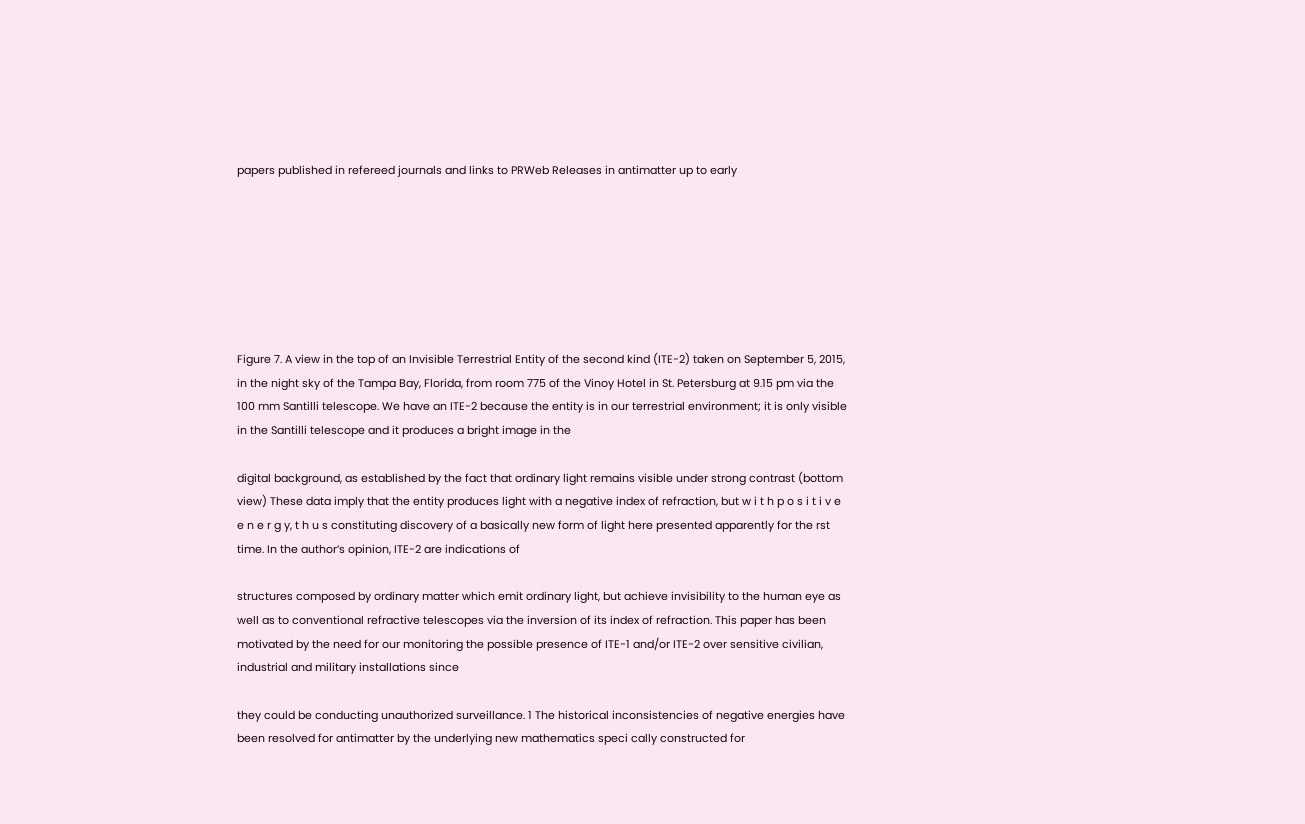papers published in refereed journals and links to PRWeb Releases in antimatter up to early







Figure 7. A view in the top of an Invisible Terrestrial Entity of the second kind (ITE-2) taken on September 5, 2015, in the night sky of the Tampa Bay, Florida, from room 775 of the Vinoy Hotel in St. Petersburg at 9.15 pm via the 100 mm Santilli telescope. We have an ITE-2 because the entity is in our terrestrial environment; it is only visible in the Santilli telescope and it produces a bright image in the

digital background, as established by the fact that ordinary light remains visible under strong contrast (bottom view) These data imply that the entity produces light with a negative index of refraction, but w i t h p o s i t i v e e n e r g y, t h u s constituting discovery of a basically new form of light here presented apparently for the rst time. In the author’s opinion, ITE-2 are indications of

structures composed by ordinary matter which emit ordinary light, but achieve invisibility to the human eye as well as to conventional refractive telescopes via the inversion of its index of refraction. This paper has been motivated by the need for our monitoring the possible presence of ITE-1 and/or ITE-2 over sensitive civilian, industrial and military installations since

they could be conducting unauthorized surveillance. 1 The historical inconsistencies of negative energies have been resolved for antimatter by the underlying new mathematics speci cally constructed for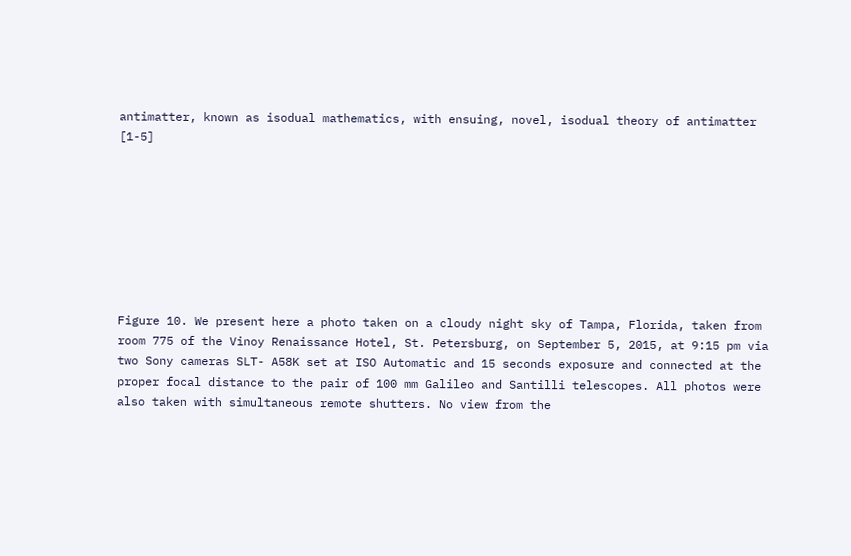antimatter, known as isodual mathematics, with ensuing, novel, isodual theory of antimatter [1-5]








Figure 10. We present here a photo taken on a cloudy night sky of Tampa, Florida, taken from room 775 of the Vinoy Renaissance Hotel, St. Petersburg, on September 5, 2015, at 9:15 pm via two Sony cameras SLT- A58K set at ISO Automatic and 15 seconds exposure and connected at the proper focal distance to the pair of 100 mm Galileo and Santilli telescopes. All photos were also taken with simultaneous remote shutters. No view from the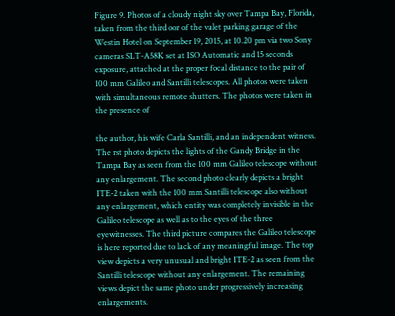Figure 9. Photos of a cloudy night sky over Tampa Bay, Florida, taken from the third oor of the valet parking garage of the Westin Hotel on September 19, 2015, at 10.20 pm via two Sony cameras SLT-A58K set at ISO Automatic and 15 seconds exposure, attached at the proper focal distance to the pair of 100 mm Galileo and Santilli telescopes. All photos were taken with simultaneous remote shutters. The photos were taken in the presence of

the author, his wife Carla Santilli, and an independent witness. The rst photo depicts the lights of the Gandy Bridge in the Tampa Bay as seen from the 100 mm Galileo telescope without any enlargement. The second photo clearly depicts a bright ITE-2 taken with the 100 mm Santilli telescope also without any enlargement, which entity was completely invisible in the Galileo telescope as well as to the eyes of the three eyewitnesses. The third picture compares the Galileo telescope is here reported due to lack of any meaningful image. The top view depicts a very unusual and bright ITE-2 as seen from the Santilli telescope without any enlargement. The remaining views depict the same photo under progressively increasing enlargements.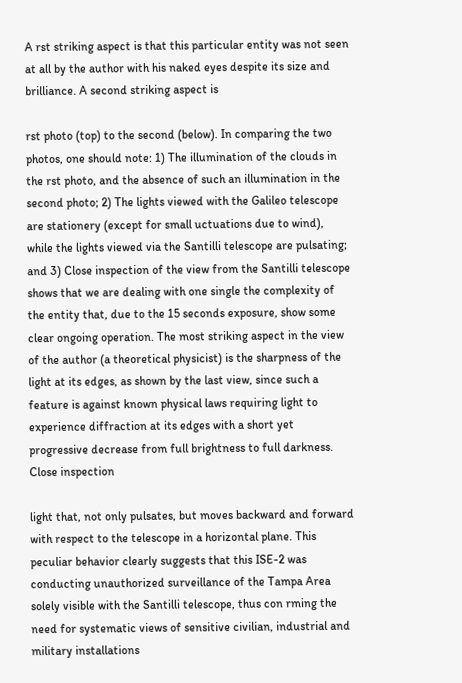A rst striking aspect is that this particular entity was not seen at all by the author with his naked eyes despite its size and brilliance. A second striking aspect is

rst photo (top) to the second (below). In comparing the two photos, one should note: 1) The illumination of the clouds in the rst photo, and the absence of such an illumination in the second photo; 2) The lights viewed with the Galileo telescope are stationery (except for small uctuations due to wind), while the lights viewed via the Santilli telescope are pulsating; and 3) Close inspection of the view from the Santilli telescope shows that we are dealing with one single the complexity of the entity that, due to the 15 seconds exposure, show some clear ongoing operation. The most striking aspect in the view of the author (a theoretical physicist) is the sharpness of the light at its edges, as shown by the last view, since such a feature is against known physical laws requiring light to experience diffraction at its edges with a short yet progressive decrease from full brightness to full darkness. Close inspection

light that, not only pulsates, but moves backward and forward with respect to the telescope in a horizontal plane. This peculiar behavior clearly suggests that this ISE-2 was conducting unauthorized surveillance of the Tampa Area solely visible with the Santilli telescope, thus con rming the need for systematic views of sensitive civilian, industrial and military installations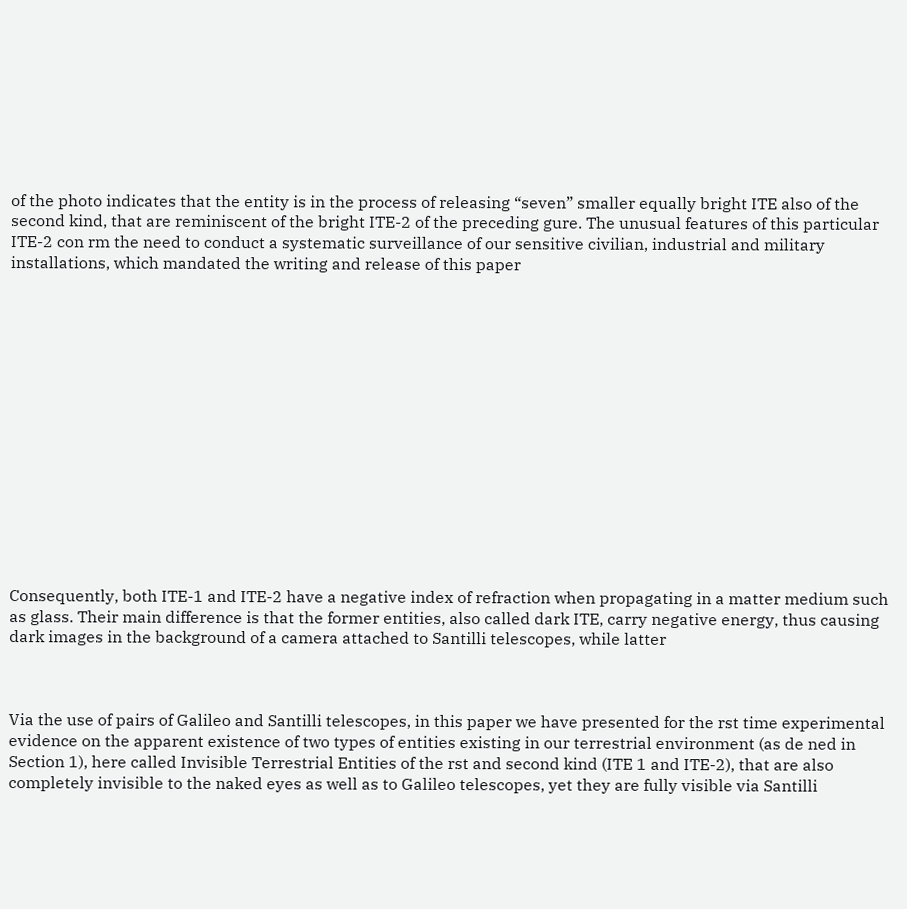of the photo indicates that the entity is in the process of releasing “seven” smaller equally bright ITE also of the second kind, that are reminiscent of the bright ITE-2 of the preceding gure. The unusual features of this particular ITE-2 con rm the need to conduct a systematic surveillance of our sensitive civilian, industrial and military installations, which mandated the writing and release of this paper















Consequently, both ITE-1 and ITE-2 have a negative index of refraction when propagating in a matter medium such as glass. Their main difference is that the former entities, also called dark ITE, carry negative energy, thus causing dark images in the background of a camera attached to Santilli telescopes, while latter



Via the use of pairs of Galileo and Santilli telescopes, in this paper we have presented for the rst time experimental evidence on the apparent existence of two types of entities existing in our terrestrial environment (as de ned in Section 1), here called Invisible Terrestrial Entities of the rst and second kind (ITE 1 and ITE-2), that are also completely invisible to the naked eyes as well as to Galileo telescopes, yet they are fully visible via Santilli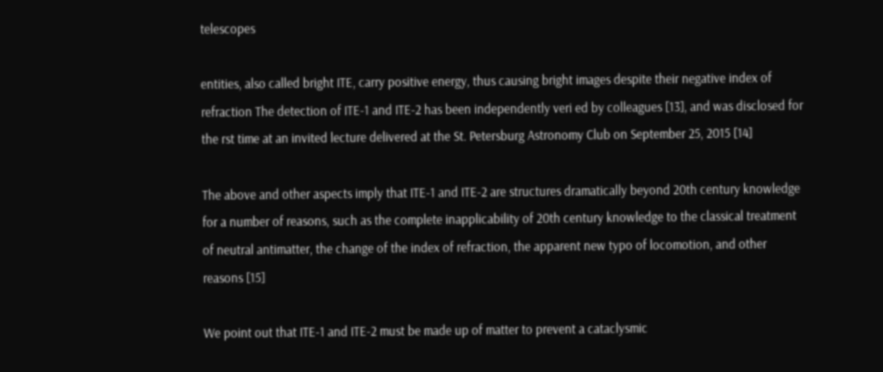telescopes

entities, also called bright ITE, carry positive energy, thus causing bright images despite their negative index of refraction The detection of ITE-1 and ITE-2 has been independently veri ed by colleagues [13], and was disclosed for the rst time at an invited lecture delivered at the St. Petersburg Astronomy Club on September 25, 2015 [14]

The above and other aspects imply that ITE-1 and ITE-2 are structures dramatically beyond 20th century knowledge for a number of reasons, such as the complete inapplicability of 20th century knowledge to the classical treatment of neutral antimatter, the change of the index of refraction, the apparent new typo of locomotion, and other reasons [15]

We point out that ITE-1 and ITE-2 must be made up of matter to prevent a cataclysmic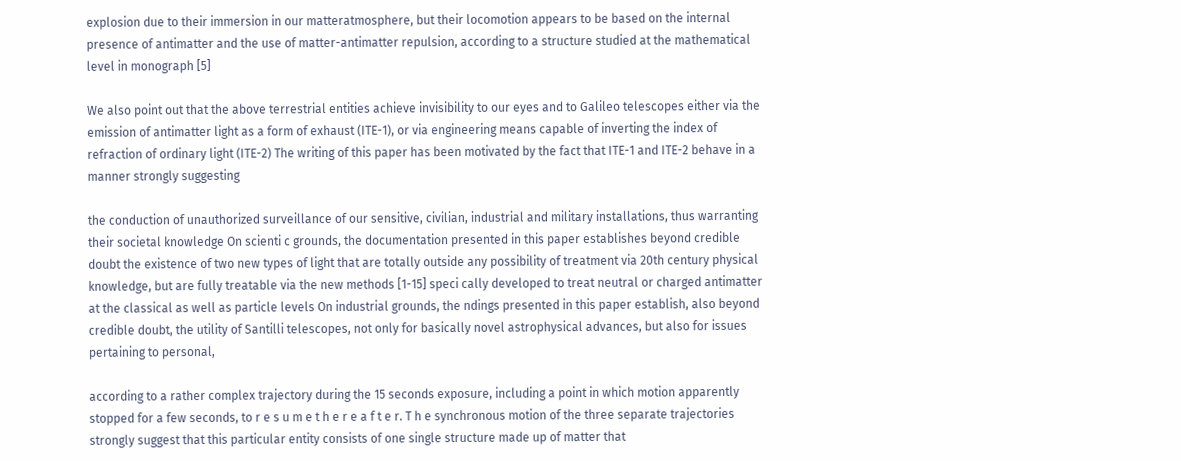explosion due to their immersion in our matteratmosphere, but their locomotion appears to be based on the internal presence of antimatter and the use of matter-antimatter repulsion, according to a structure studied at the mathematical level in monograph [5]

We also point out that the above terrestrial entities achieve invisibility to our eyes and to Galileo telescopes either via the emission of antimatter light as a form of exhaust (ITE-1), or via engineering means capable of inverting the index of refraction of ordinary light (ITE-2) The writing of this paper has been motivated by the fact that ITE-1 and ITE-2 behave in a manner strongly suggesting

the conduction of unauthorized surveillance of our sensitive, civilian, industrial and military installations, thus warranting their societal knowledge On scienti c grounds, the documentation presented in this paper establishes beyond credible doubt the existence of two new types of light that are totally outside any possibility of treatment via 20th century physical knowledge, but are fully treatable via the new methods [1-15] speci cally developed to treat neutral or charged antimatter at the classical as well as particle levels On industrial grounds, the ndings presented in this paper establish, also beyond credible doubt, the utility of Santilli telescopes, not only for basically novel astrophysical advances, but also for issues pertaining to personal,

according to a rather complex trajectory during the 15 seconds exposure, including a point in which motion apparently stopped for a few seconds, to r e s u m e t h e r e a f t e r. T h e synchronous motion of the three separate trajectories strongly suggest that this particular entity consists of one single structure made up of matter that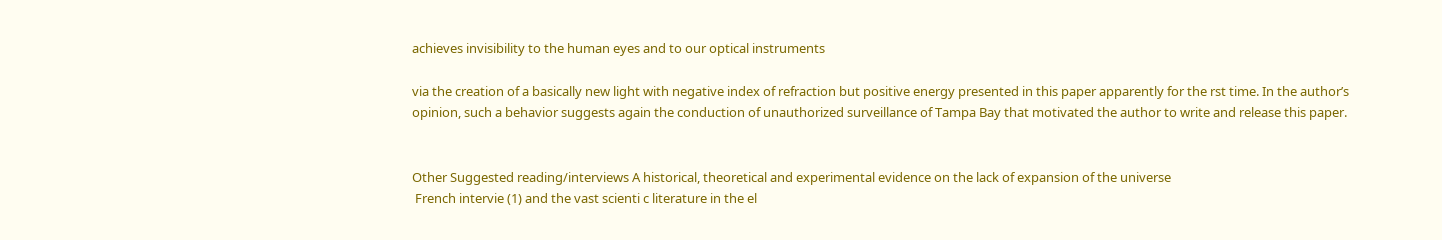achieves invisibility to the human eyes and to our optical instruments

via the creation of a basically new light with negative index of refraction but positive energy presented in this paper apparently for the rst time. In the author’s opinion, such a behavior suggests again the conduction of unauthorized surveillance of Tampa Bay that motivated the author to write and release this paper.


Other Suggested reading/interviews A historical, theoretical and experimental evidence on the lack of expansion of the universe
 French intervie (1) and the vast scienti c literature in the el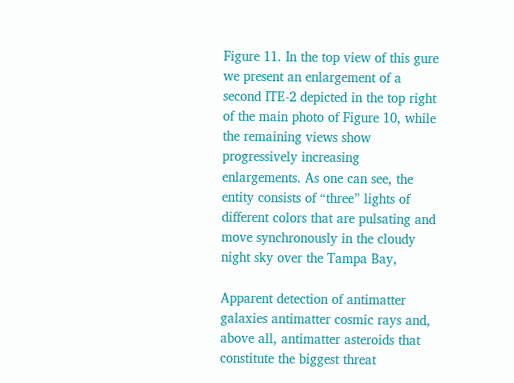Figure 11. In the top view of this gure we present an enlargement of a second ITE-2 depicted in the top right of the main photo of Figure 10, while the remaining views show progressively increasing enlargements. As one can see, the entity consists of “three” lights of different colors that are pulsating and move synchronously in the cloudy night sky over the Tampa Bay,

Apparent detection of antimatter galaxies antimatter cosmic rays and, above all, antimatter asteroids that constitute the biggest threat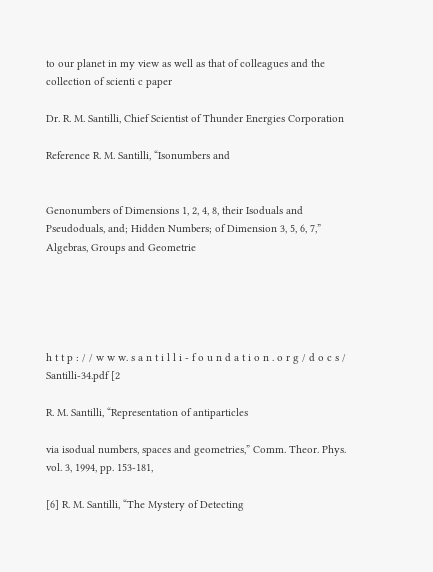to our planet in my view as well as that of colleagues and the collection of scienti c paper

Dr. R. M. Santilli, Chief Scientist of Thunder Energies Corporation

Reference R. M. Santilli, “Isonumbers and


Genonumbers of Dimensions 1, 2, 4, 8, their Isoduals and Pseudoduals, and; Hidden Numbers; of Dimension 3, 5, 6, 7,” Algebras, Groups and Geometrie





h t t p : / / w w w. s a n t i l l i - f o u n d a t i o n . o r g / d o c s / Santilli-34.pdf [2

R. M. Santilli, “Representation of antiparticles

via isodual numbers, spaces and geometries,” Comm. Theor. Phys. vol. 3, 1994, pp. 153-181,

[6] R. M. Santilli, “The Mystery of Detecting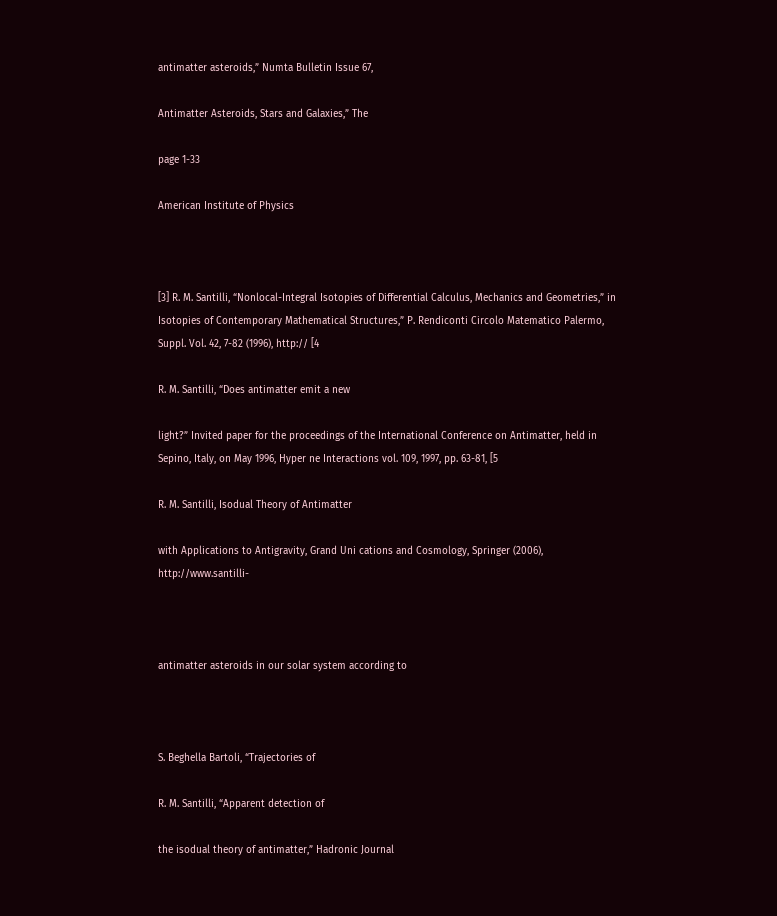antimatter asteroids,” Numta Bulletin Issue 67,

Antimatter Asteroids, Stars and Galaxies,” The

page 1-33

American Institute of Physics



[3] R. M. Santilli, “Nonlocal-Integral Isotopies of Differential Calculus, Mechanics and Geometries,” in Isotopies of Contemporary Mathematical Structures,” P. Rendiconti Circolo Matematico Palermo, Suppl. Vol. 42, 7-82 (1996), http:// [4

R. M. Santilli, “Does antimatter emit a new

light?” Invited paper for the proceedings of the International Conference on Antimatter, held in Sepino, Italy, on May 1996, Hyper ne Interactions vol. 109, 1997, pp. 63-81, [5

R. M. Santilli, Isodual Theory of Antimatter

with Applications to Antigravity, Grand Uni cations and Cosmology, Springer (2006), http://www.santilli-



antimatter asteroids in our solar system according to



S. Beghella Bartoli, “Trajectories of

R. M. Santilli, “Apparent detection of

the isodual theory of antimatter,” Hadronic Journal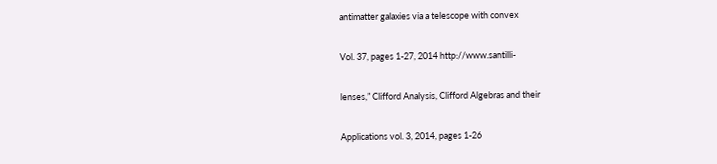antimatter galaxies via a telescope with convex

Vol. 37, pages 1-27, 2014 http://www.santilli-

lenses,” Clifford Analysis, Clifford Algebras and their

Applications vol. 3, 2014, pages 1-26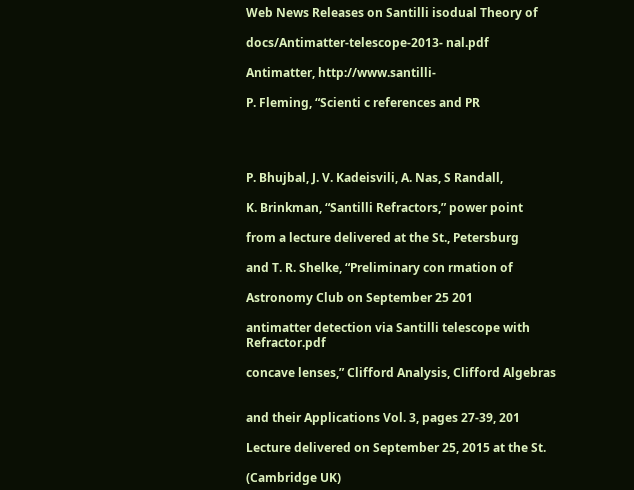Web News Releases on Santilli isodual Theory of

docs/Antimatter-telescope-2013- nal.pdf

Antimatter, http://www.santilli-

P. Fleming, “Scienti c references and PR




P. Bhujbal, J. V. Kadeisvili, A. Nas, S Randall,

K. Brinkman, “Santilli Refractors,” power point

from a lecture delivered at the St., Petersburg

and T. R. Shelke, “Preliminary con rmation of

Astronomy Club on September 25 201

antimatter detection via Santilli telescope with Refractor.pdf

concave lenses,” Clifford Analysis, Clifford Algebras


and their Applications Vol. 3, pages 27-39, 201

Lecture delivered on September 25, 2015 at the St.

(Cambridge UK)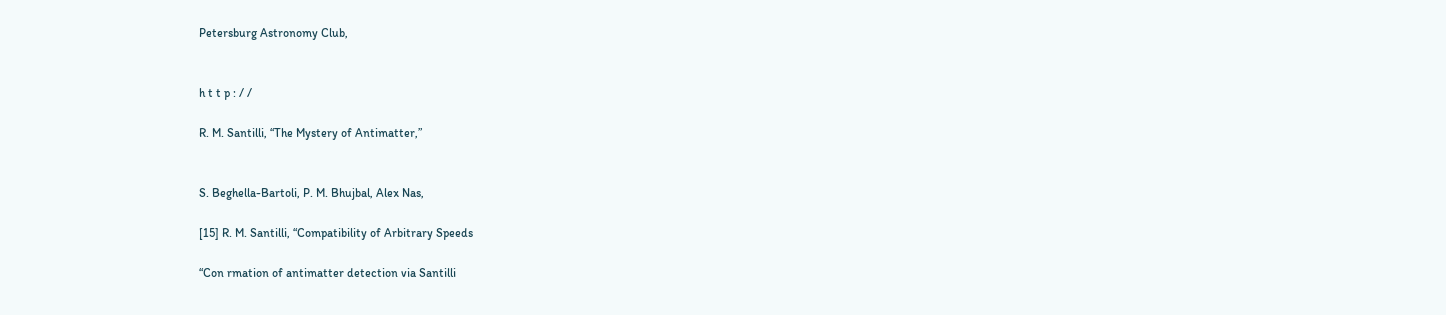Petersburg Astronomy Club,


h t t p : / /

R. M. Santilli, “The Mystery of Antimatter,”


S. Beghella-Bartoli, P. M. Bhujbal, Alex Nas,

[15] R. M. Santilli, “Compatibility of Arbitrary Speeds

“Con rmation of antimatter detection via Santilli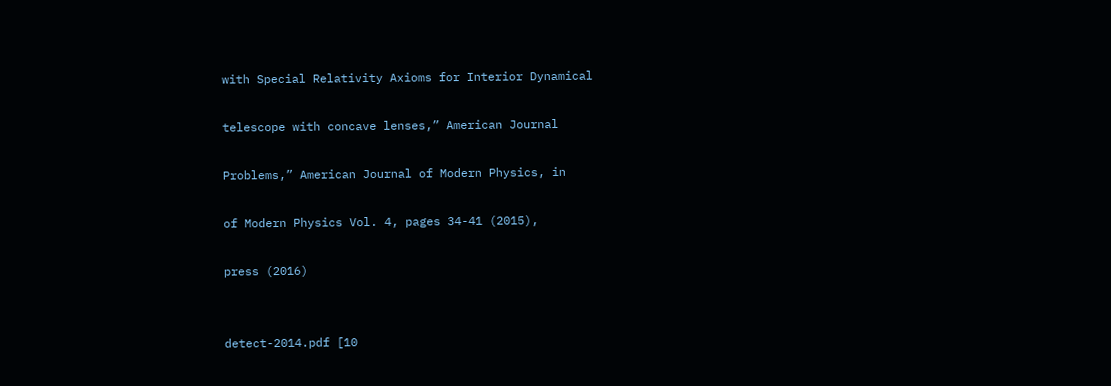with Special Relativity Axioms for Interior Dynamical

telescope with concave lenses,” American Journal

Problems,” American Journal of Modern Physics, in

of Modern Physics Vol. 4, pages 34-41 (2015),

press (2016)


detect-2014.pdf [10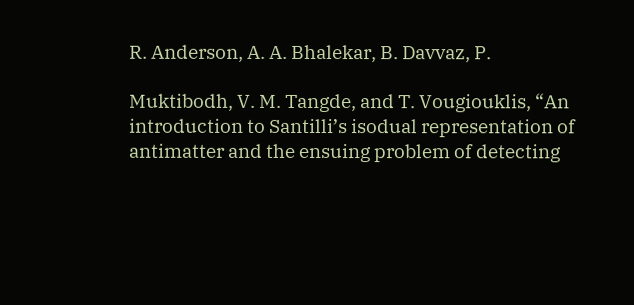R. Anderson, A. A. Bhalekar, B. Davvaz, P.

Muktibodh, V. M. Tangde, and T. Vougiouklis, “An introduction to Santilli’s isodual representation of antimatter and the ensuing problem of detecting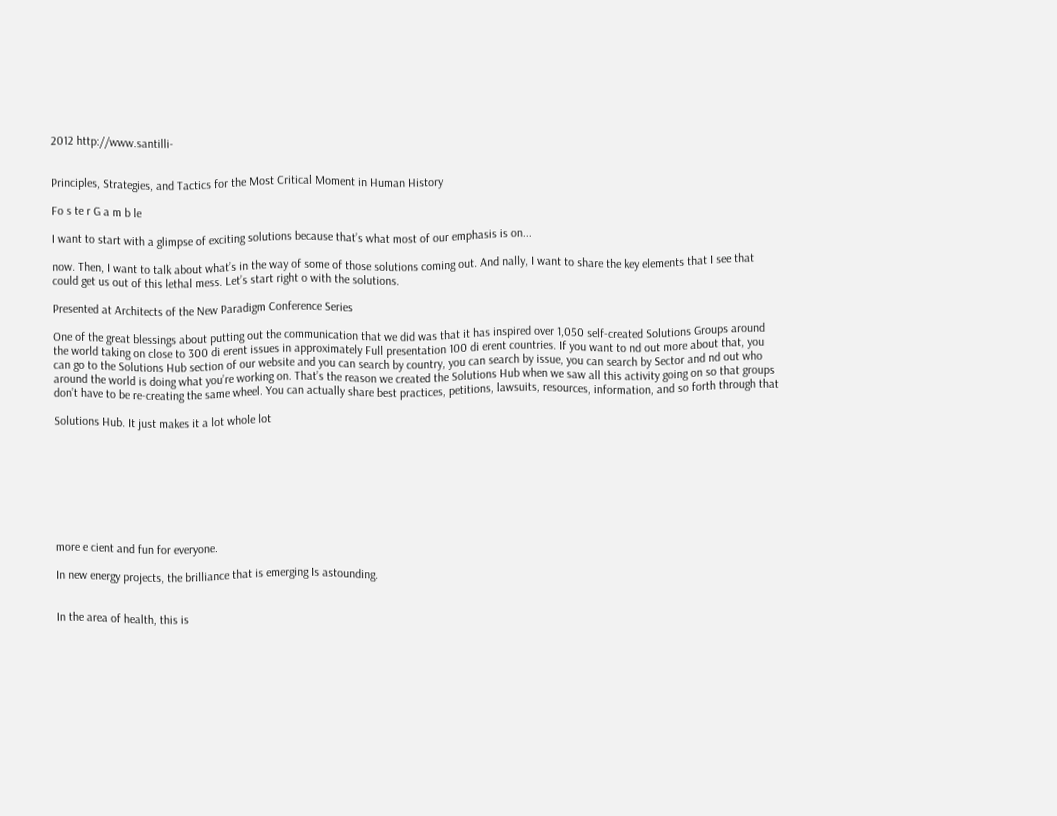2012 http://www.santilli-


Principles, Strategies, and Tactics for the Most Critical Moment in Human History

Fo s te r G a m b le

I want to start with a glimpse of exciting solutions because that’s what most of our emphasis is on...

now. Then, I want to talk about what’s in the way of some of those solutions coming out. And nally, I want to share the key elements that I see that could get us out of this lethal mess. Let’s start right o with the solutions.

Presented at Architects of the New Paradigm Conference Series

One of the great blessings about putting out the communication that we did was that it has inspired over 1,050 self-created Solutions Groups around the world taking on close to 300 di erent issues in approximately Full presentation 100 di erent countries. If you want to nd out more about that, you can go to the Solutions Hub section of our website and you can search by country, you can search by issue, you can search by Sector and nd out who around the world is doing what you’re working on. That’s the reason we created the Solutions Hub when we saw all this activity going on so that groups don’t have to be re-creating the same wheel. You can actually share best practices, petitions, lawsuits, resources, information, and so forth through that

Solutions Hub. It just makes it a lot whole lot








more e cient and fun for everyone.

In new energy projects, the brilliance that is emerging Is astounding.


In the area of health, this is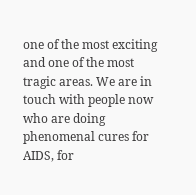one of the most exciting and one of the most tragic areas. We are in touch with people now who are doing phenomenal cures for AIDS, for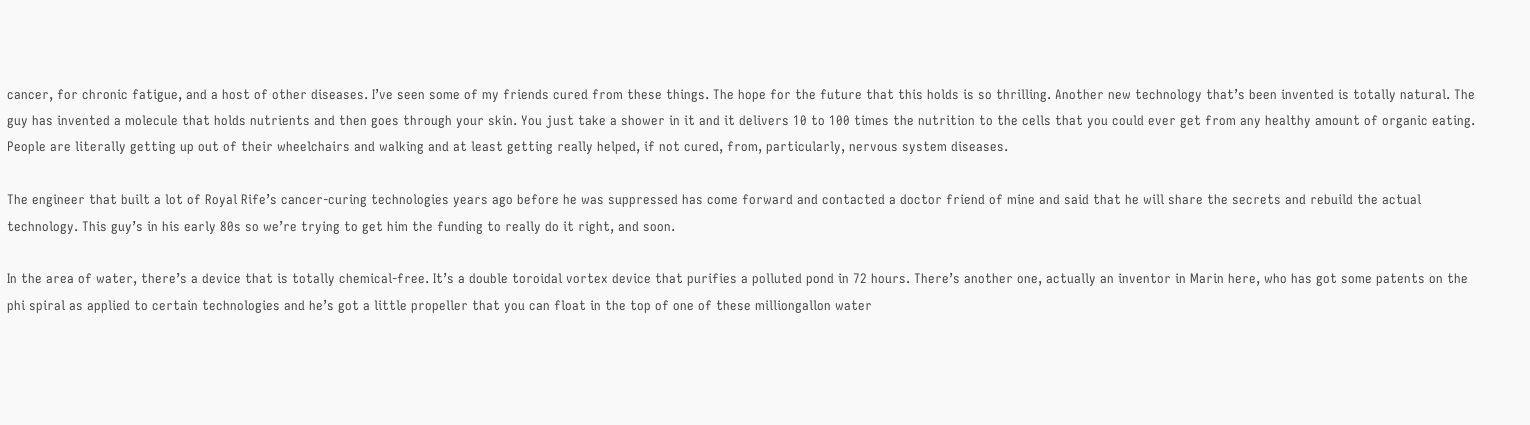cancer, for chronic fatigue, and a host of other diseases. I’ve seen some of my friends cured from these things. The hope for the future that this holds is so thrilling. Another new technology that’s been invented is totally natural. The guy has invented a molecule that holds nutrients and then goes through your skin. You just take a shower in it and it delivers 10 to 100 times the nutrition to the cells that you could ever get from any healthy amount of organic eating. People are literally getting up out of their wheelchairs and walking and at least getting really helped, if not cured, from, particularly, nervous system diseases.

The engineer that built a lot of Royal Rife’s cancer-curing technologies years ago before he was suppressed has come forward and contacted a doctor friend of mine and said that he will share the secrets and rebuild the actual technology. This guy’s in his early 80s so we’re trying to get him the funding to really do it right, and soon.

In the area of water, there’s a device that is totally chemical-free. It’s a double toroidal vortex device that purifies a polluted pond in 72 hours. There’s another one, actually an inventor in Marin here, who has got some patents on the phi spiral as applied to certain technologies and he’s got a little propeller that you can float in the top of one of these milliongallon water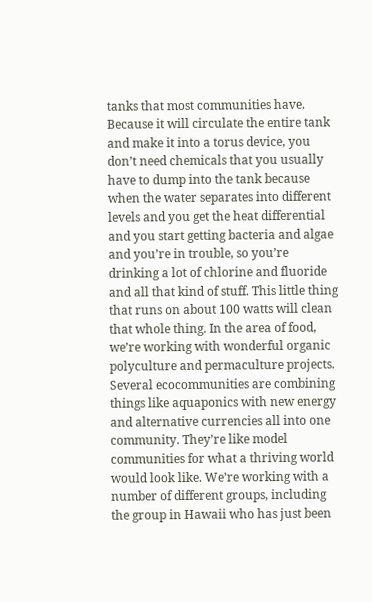tanks that most communities have. Because it will circulate the entire tank and make it into a torus device, you don’t need chemicals that you usually have to dump into the tank because when the water separates into different levels and you get the heat differential and you start getting bacteria and algae and you’re in trouble, so you’re drinking a lot of chlorine and fluoride and all that kind of stuff. This little thing that runs on about 100 watts will clean that whole thing. In the area of food, we’re working with wonderful organic polyculture and permaculture projects. Several ecocommunities are combining things like aquaponics with new energy and alternative currencies all into one community. They’re like model communities for what a thriving world would look like. We’re working with a number of different groups, including the group in Hawaii who has just been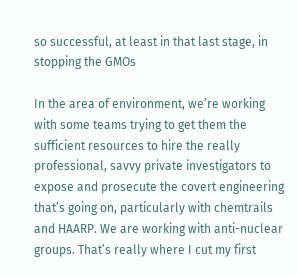so successful, at least in that last stage, in stopping the GMOs

In the area of environment, we’re working with some teams trying to get them the sufficient resources to hire the really professional, savvy private investigators to expose and prosecute the covert engineering that’s going on, particularly with chemtrails and HAARP. We are working with anti-nuclear groups. That’s really where I cut my first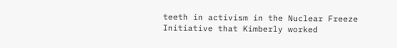teeth in activism in the Nuclear Freeze Initiative that Kimberly worked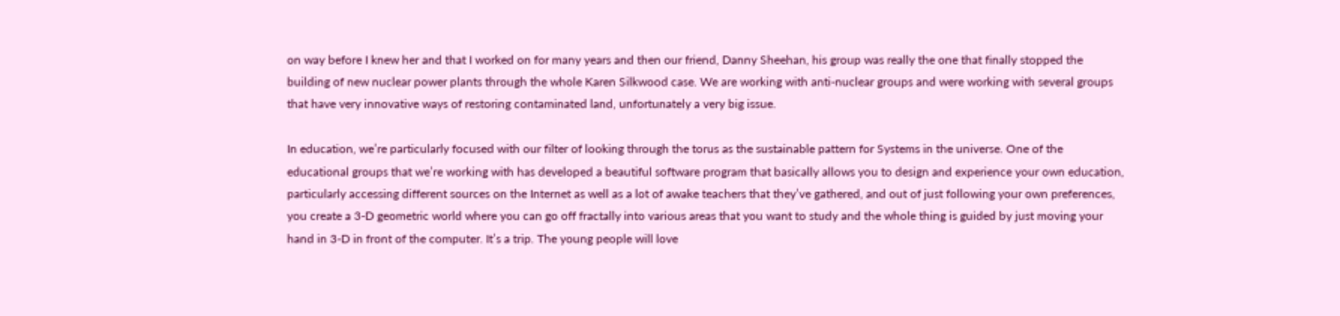on way before I knew her and that I worked on for many years and then our friend, Danny Sheehan, his group was really the one that finally stopped the building of new nuclear power plants through the whole Karen Silkwood case. We are working with anti-nuclear groups and were working with several groups that have very innovative ways of restoring contaminated land, unfortunately a very big issue.

In education, we’re particularly focused with our filter of looking through the torus as the sustainable pattern for Systems in the universe. One of the educational groups that we’re working with has developed a beautiful software program that basically allows you to design and experience your own education, particularly accessing different sources on the Internet as well as a lot of awake teachers that they’ve gathered, and out of just following your own preferences, you create a 3-D geometric world where you can go off fractally into various areas that you want to study and the whole thing is guided by just moving your hand in 3-D in front of the computer. It’s a trip. The young people will love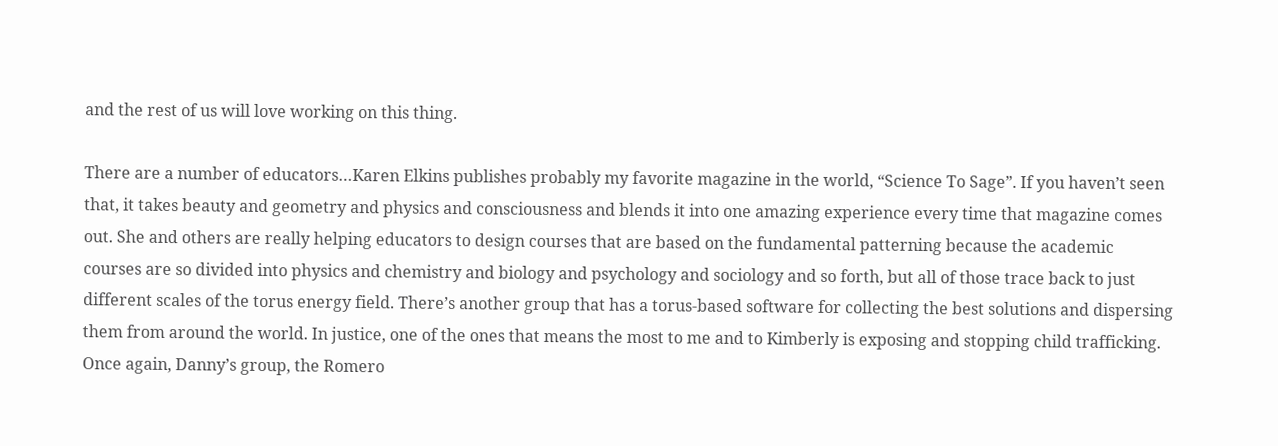and the rest of us will love working on this thing.

There are a number of educators…Karen Elkins publishes probably my favorite magazine in the world, “Science To Sage”. If you haven’t seen that, it takes beauty and geometry and physics and consciousness and blends it into one amazing experience every time that magazine comes out. She and others are really helping educators to design courses that are based on the fundamental patterning because the academic courses are so divided into physics and chemistry and biology and psychology and sociology and so forth, but all of those trace back to just different scales of the torus energy field. There’s another group that has a torus-based software for collecting the best solutions and dispersing them from around the world. In justice, one of the ones that means the most to me and to Kimberly is exposing and stopping child trafficking. Once again, Danny’s group, the Romero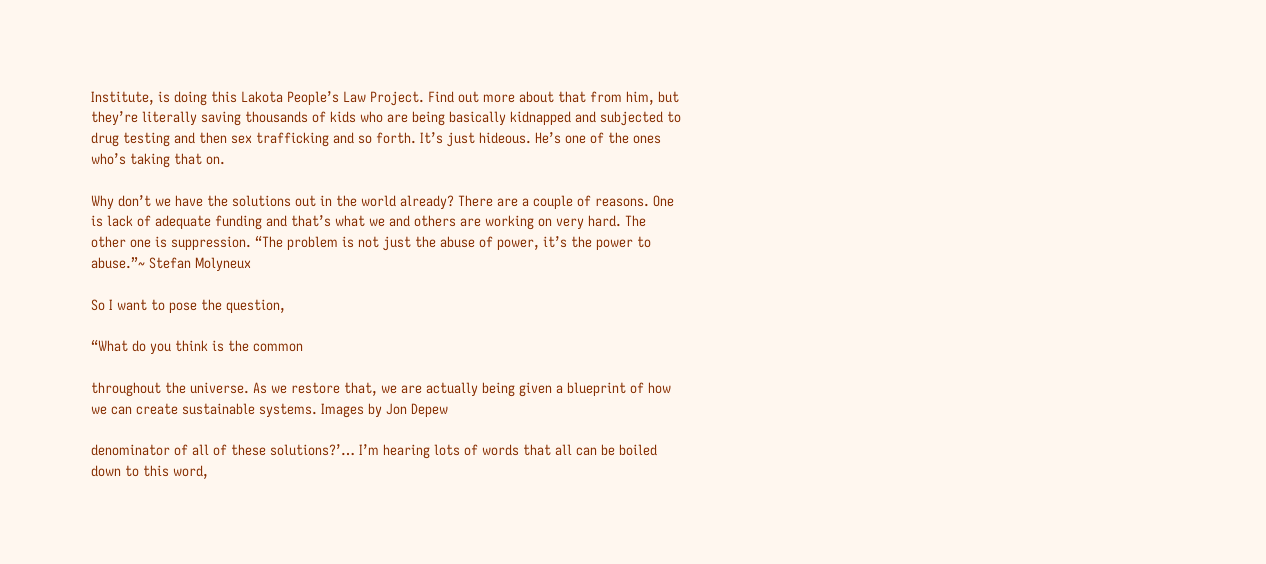Institute, is doing this Lakota People’s Law Project. Find out more about that from him, but they’re literally saving thousands of kids who are being basically kidnapped and subjected to drug testing and then sex trafficking and so forth. It’s just hideous. He’s one of the ones who’s taking that on.

Why don’t we have the solutions out in the world already? There are a couple of reasons. One is lack of adequate funding and that’s what we and others are working on very hard. The other one is suppression. “The problem is not just the abuse of power, it’s the power to abuse.”~ Stefan Molyneux

So I want to pose the question,

“What do you think is the common

throughout the universe. As we restore that, we are actually being given a blueprint of how we can create sustainable systems. Images by Jon Depew

denominator of all of these solutions?’… I’m hearing lots of words that all can be boiled down to this word,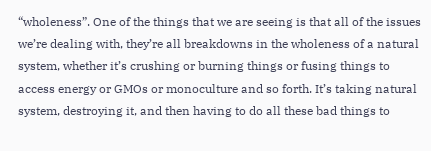“wholeness”. One of the things that we are seeing is that all of the issues we’re dealing with, they’re all breakdowns in the wholeness of a natural system, whether it’s crushing or burning things or fusing things to access energy or GMOs or monoculture and so forth. It’s taking natural system, destroying it, and then having to do all these bad things to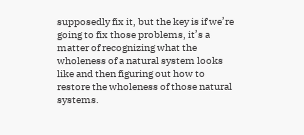supposedly fix it, but the key is if we’re going to fix those problems, it’s a matter of recognizing what the wholeness of a natural system looks like and then figuring out how to restore the wholeness of those natural systems.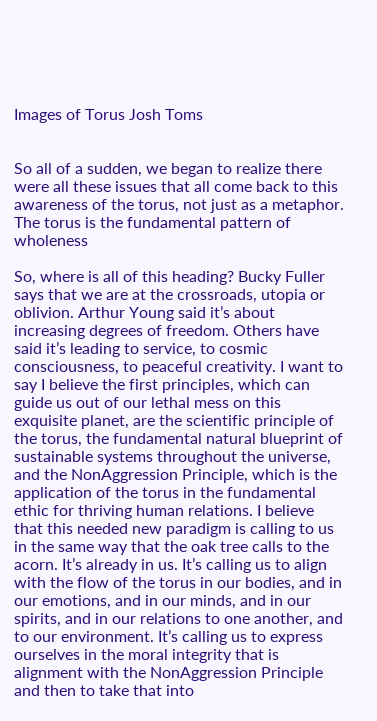Images of Torus Josh Toms


So all of a sudden, we began to realize there were all these issues that all come back to this awareness of the torus, not just as a metaphor. The torus is the fundamental pattern of wholeness

So, where is all of this heading? Bucky Fuller says that we are at the crossroads, utopia or oblivion. Arthur Young said it’s about increasing degrees of freedom. Others have said it’s leading to service, to cosmic consciousness, to peaceful creativity. I want to say I believe the first principles, which can guide us out of our lethal mess on this exquisite planet, are the scientific principle of the torus, the fundamental natural blueprint of sustainable systems throughout the universe, and the NonAggression Principle, which is the application of the torus in the fundamental ethic for thriving human relations. I believe that this needed new paradigm is calling to us in the same way that the oak tree calls to the acorn. It’s already in us. It’s calling us to align with the flow of the torus in our bodies, and in our emotions, and in our minds, and in our spirits, and in our relations to one another, and to our environment. It’s calling us to express ourselves in the moral integrity that is alignment with the NonAggression Principle and then to take that into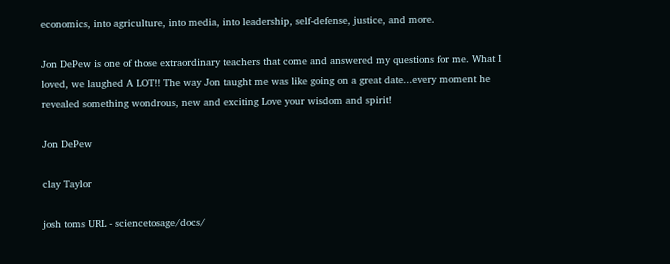economics, into agriculture, into media, into leadership, self-defense, justice, and more.

Jon DePew is one of those extraordinary teachers that come and answered my questions for me. What I loved, we laughed A LOT!! The way Jon taught me was like going on a great date...every moment he revealed something wondrous, new and exciting Love your wisdom and spirit!

Jon DePew

clay Taylor

josh toms URL - sciencetosage/docs/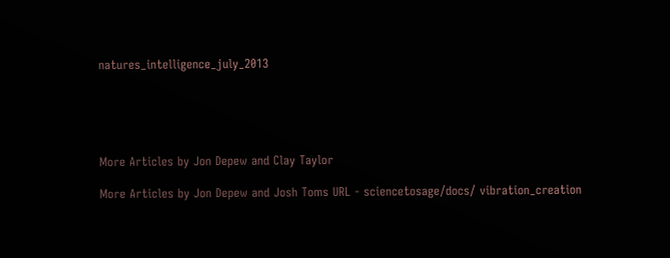natures_intelligence_july_2013





More Articles by Jon Depew and Clay Taylor

More Articles by Jon Depew and Josh Toms URL - sciencetosage/docs/ vibration_creation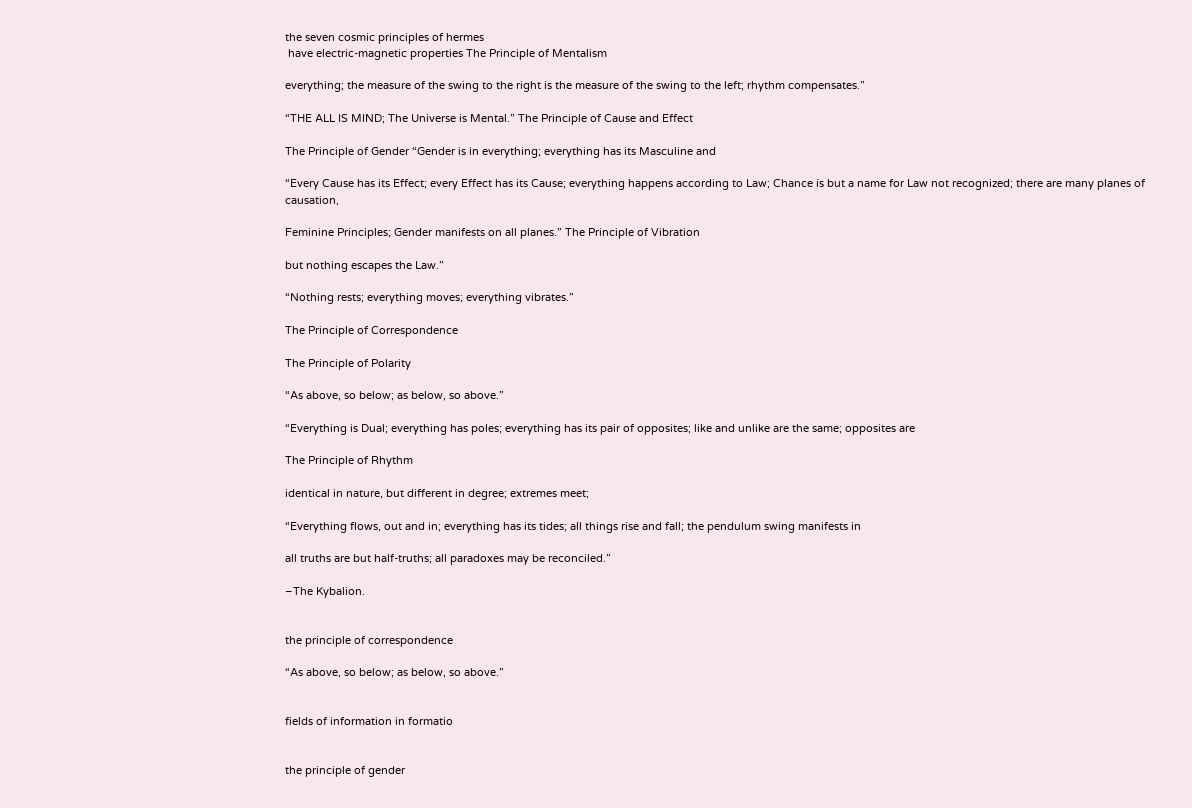the seven cosmic principles of hermes
 have electric-magnetic properties The Principle of Mentalism

everything; the measure of the swing to the right is the measure of the swing to the left; rhythm compensates.”

“THE ALL IS MIND; The Universe is Mental.” The Principle of Cause and Effect

The Principle of Gender “Gender is in everything; everything has its Masculine and

“Every Cause has its Effect; every Effect has its Cause; everything happens according to Law; Chance is but a name for Law not recognized; there are many planes of causation,

Feminine Principles; Gender manifests on all planes.” The Principle of Vibration

but nothing escapes the Law.”

“Nothing rests; everything moves; everything vibrates.”

The Principle of Correspondence

The Principle of Polarity

“As above, so below; as below, so above.”

“Everything is Dual; everything has poles; everything has its pair of opposites; like and unlike are the same; opposites are

The Principle of Rhythm

identical in nature, but different in degree; extremes meet;

“Everything flows, out and in; everything has its tides; all things rise and fall; the pendulum swing manifests in

all truths are but half-truths; all paradoxes may be reconciled.”

–The Kybalion.


the principle of correspondence

“As above, so below; as below, so above.”


fields of information in formatio


the principle of gender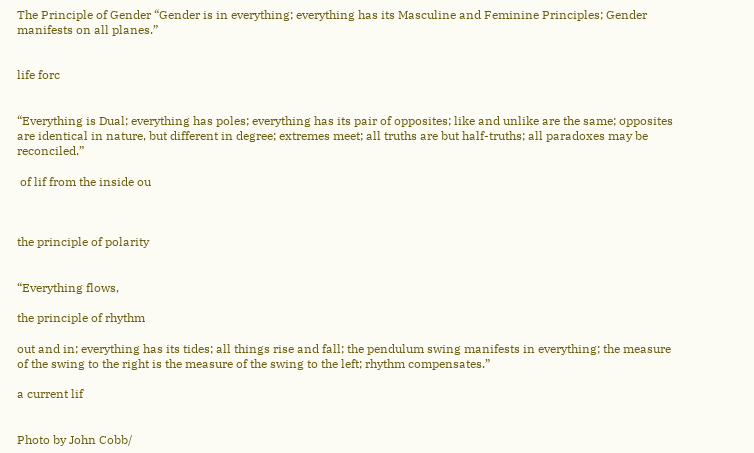The Principle of Gender “Gender is in everything; everything has its Masculine and Feminine Principles; Gender manifests on all planes.”


life forc


“Everything is Dual; everything has poles; everything has its pair of opposites; like and unlike are the same; opposites are identical in nature, but different in degree; extremes meet; all truths are but half-truths; all paradoxes may be reconciled.”

 of lif from the inside ou



the principle of polarity


“Everything flows,

the principle of rhythm

out and in; everything has its tides; all things rise and fall; the pendulum swing manifests in everything; the measure of the swing to the right is the measure of the swing to the left; rhythm compensates.”

a current lif


Photo by John Cobb/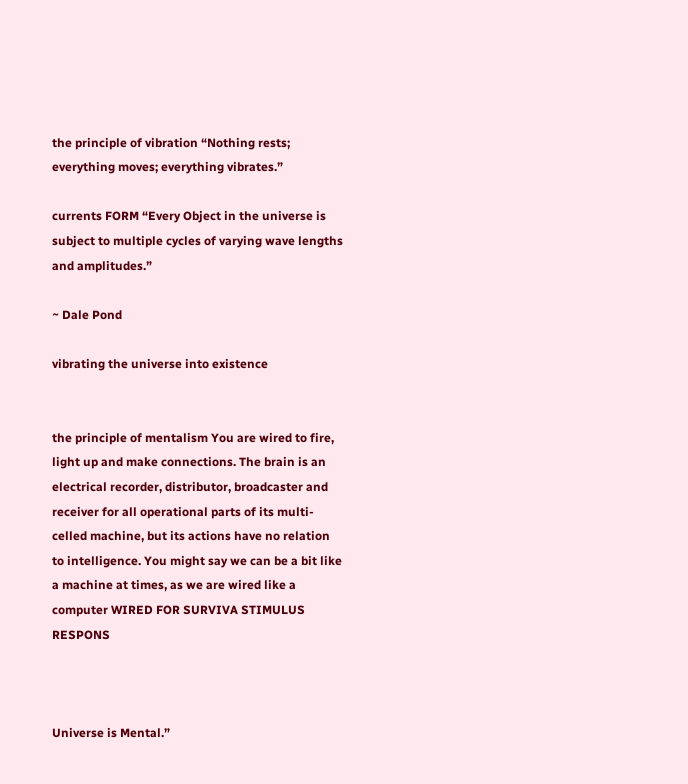the principle of vibration “Nothing rests; everything moves; everything vibrates.”

currents FORM “Every Object in the universe is subject to multiple cycles of varying wave lengths and amplitudes.”

~ Dale Pond

vibrating the universe into existence


the principle of mentalism You are wired to fire, light up and make connections. The brain is an electrical recorder, distributor, broadcaster and receiver for all operational parts of its multi-celled machine, but its actions have no relation to intelligence. You might say we can be a bit like a machine at times, as we are wired like a computer WIRED FOR SURVIVA STIMULUS RESPONS



Universe is Mental.”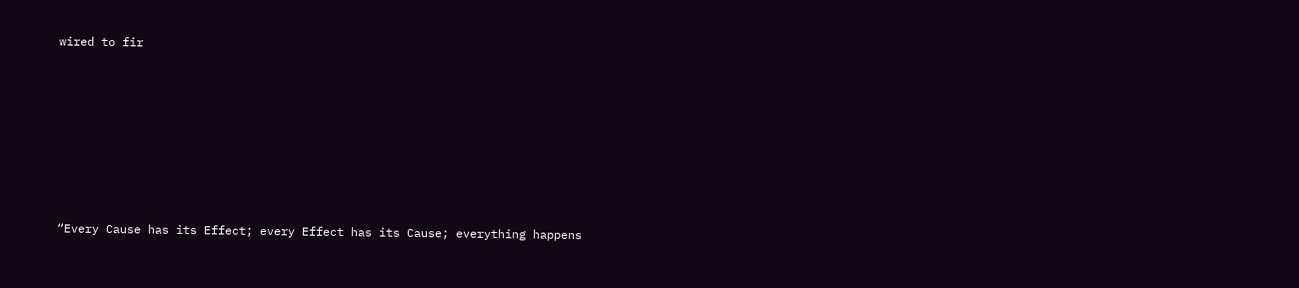wired to fir











“Every Cause has its Effect; every Effect has its Cause; everything happens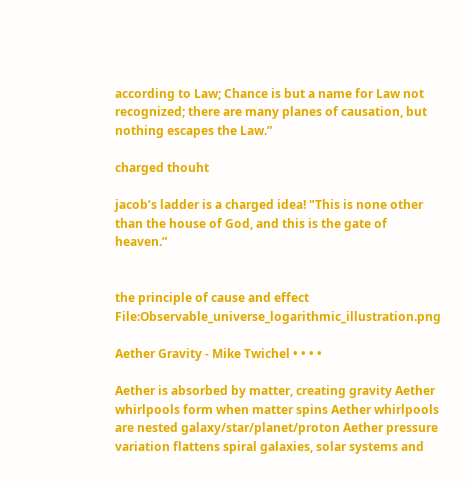according to Law; Chance is but a name for Law not recognized; there are many planes of causation, but nothing escapes the Law.”

charged thouht

jacob’s ladder is a charged idea! "This is none other than the house of God, and this is the gate of heaven.”


the principle of cause and effect File:Observable_universe_logarithmic_illustration.png

Aether Gravity - Mike Twichel • • • •

Aether is absorbed by matter, creating gravity Aether whirlpools form when matter spins Aether whirlpools are nested galaxy/star/planet/proton Aether pressure variation flattens spiral galaxies, solar systems and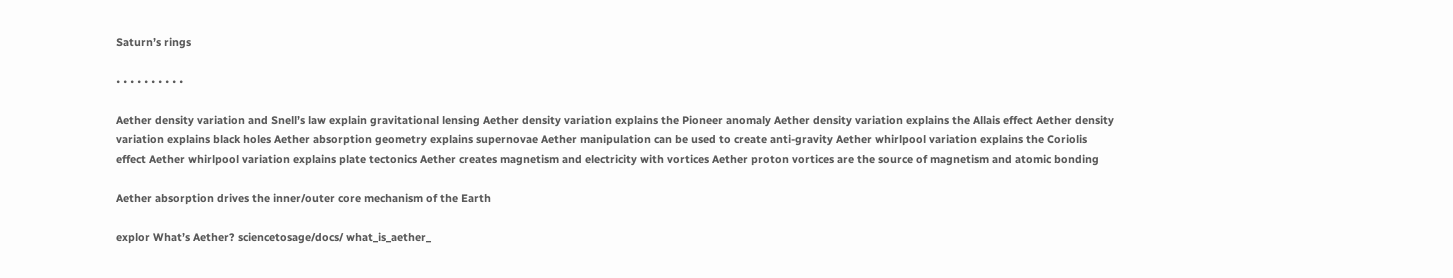Saturn’s rings

• • • • • • • • • •

Aether density variation and Snell’s law explain gravitational lensing Aether density variation explains the Pioneer anomaly Aether density variation explains the Allais effect Aether density variation explains black holes Aether absorption geometry explains supernovae Aether manipulation can be used to create anti-gravity Aether whirlpool variation explains the Coriolis effect Aether whirlpool variation explains plate tectonics Aether creates magnetism and electricity with vortices Aether proton vortices are the source of magnetism and atomic bonding

Aether absorption drives the inner/outer core mechanism of the Earth

explor What’s Aether? sciencetosage/docs/ what_is_aether_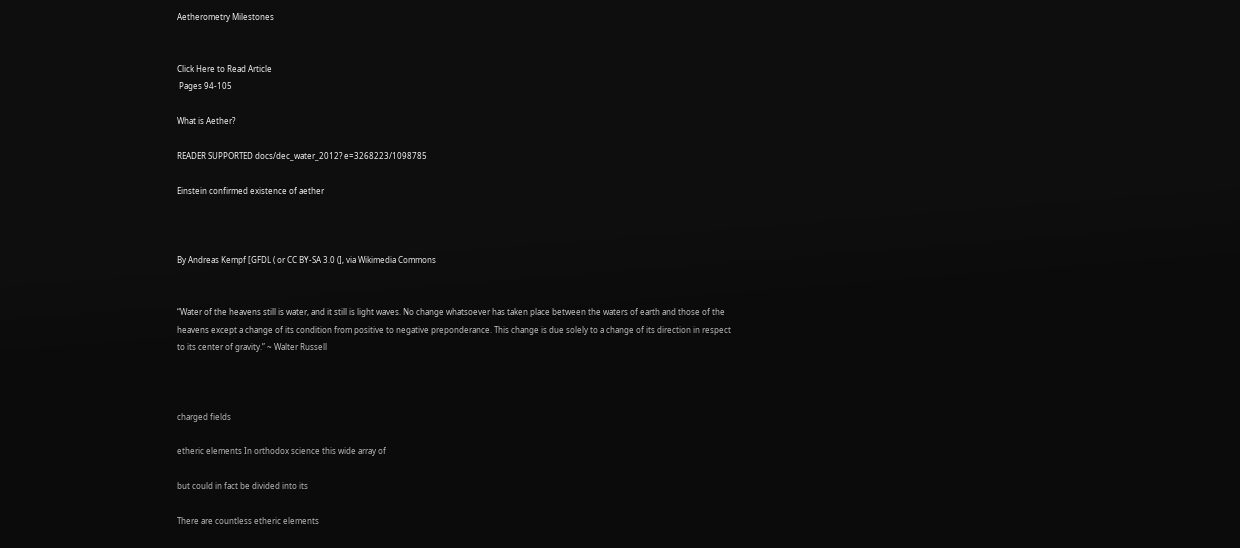Aetherometry Milestones


Click Here to Read Article
 Pages 94-105

What is Aether?

READER SUPPORTED docs/dec_water_2012? e=3268223/1098785

Einstein confirmed existence of aether



By Andreas Kempf [GFDL ( or CC BY-SA 3.0 (], via Wikimedia Commons


“Water of the heavens still is water, and it still is light waves. No change whatsoever has taken place between the waters of earth and those of the heavens except a change of its condition from positive to negative preponderance. This change is due solely to a change of its direction in respect to its center of gravity.” ~ Walter Russell



charged fields

etheric elements In orthodox science this wide array of

but could in fact be divided into its

There are countless etheric elements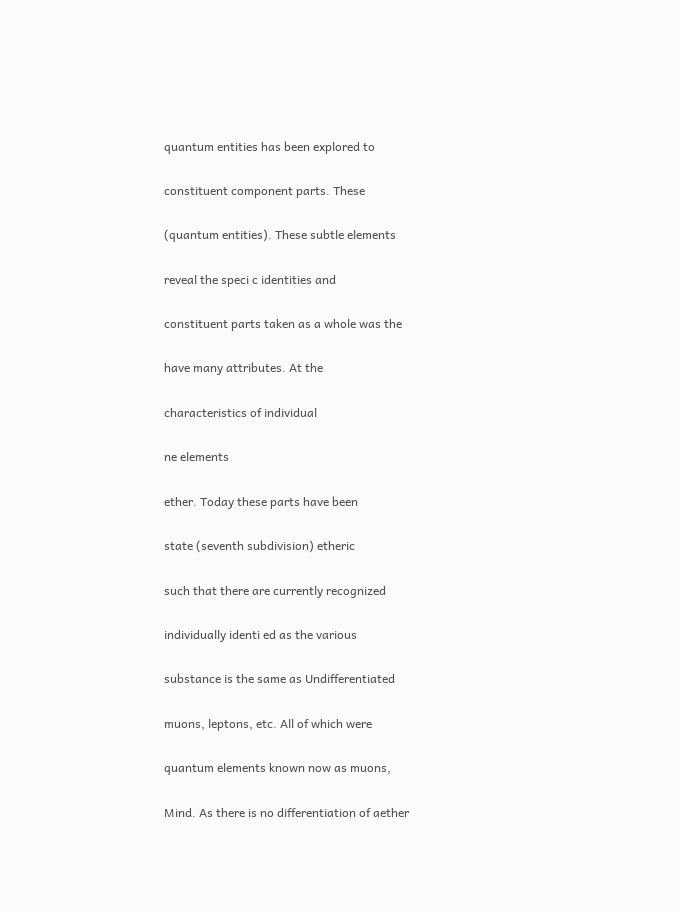quantum entities has been explored to

constituent component parts. These

(quantum entities). These subtle elements

reveal the speci c identities and

constituent parts taken as a whole was the

have many attributes. At the

characteristics of individual

ne elements

ether. Today these parts have been

state (seventh subdivision) etheric

such that there are currently recognized

individually identi ed as the various

substance is the same as Undifferentiated

muons, leptons, etc. All of which were

quantum elements known now as muons,

Mind. As there is no differentiation of aether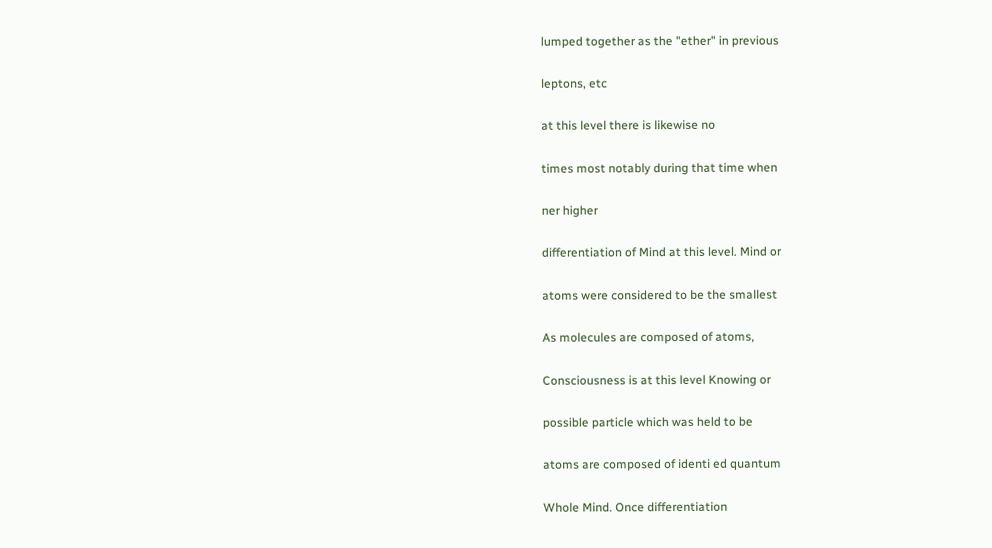lumped together as the "ether" in previous

leptons, etc

at this level there is likewise no

times most notably during that time when

ner higher

differentiation of Mind at this level. Mind or

atoms were considered to be the smallest

As molecules are composed of atoms,

Consciousness is at this level Knowing or

possible particle which was held to be

atoms are composed of identi ed quantum

Whole Mind. Once differentiation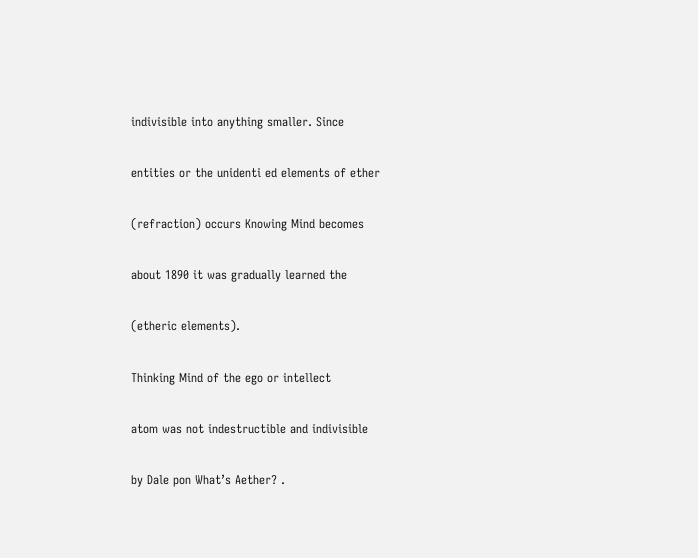indivisible into anything smaller. Since

entities or the unidenti ed elements of ether

(refraction) occurs Knowing Mind becomes

about 1890 it was gradually learned the

(etheric elements).

Thinking Mind of the ego or intellect

atom was not indestructible and indivisible

by Dale pon What’s Aether? .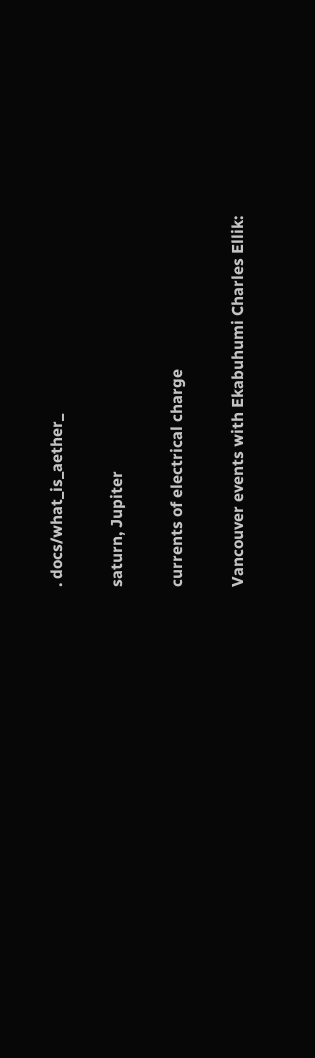. docs/what_is_aether_

saturn, Jupiter

currents of electrical charge

Vancouver events with Ekabuhumi Charles Ellik: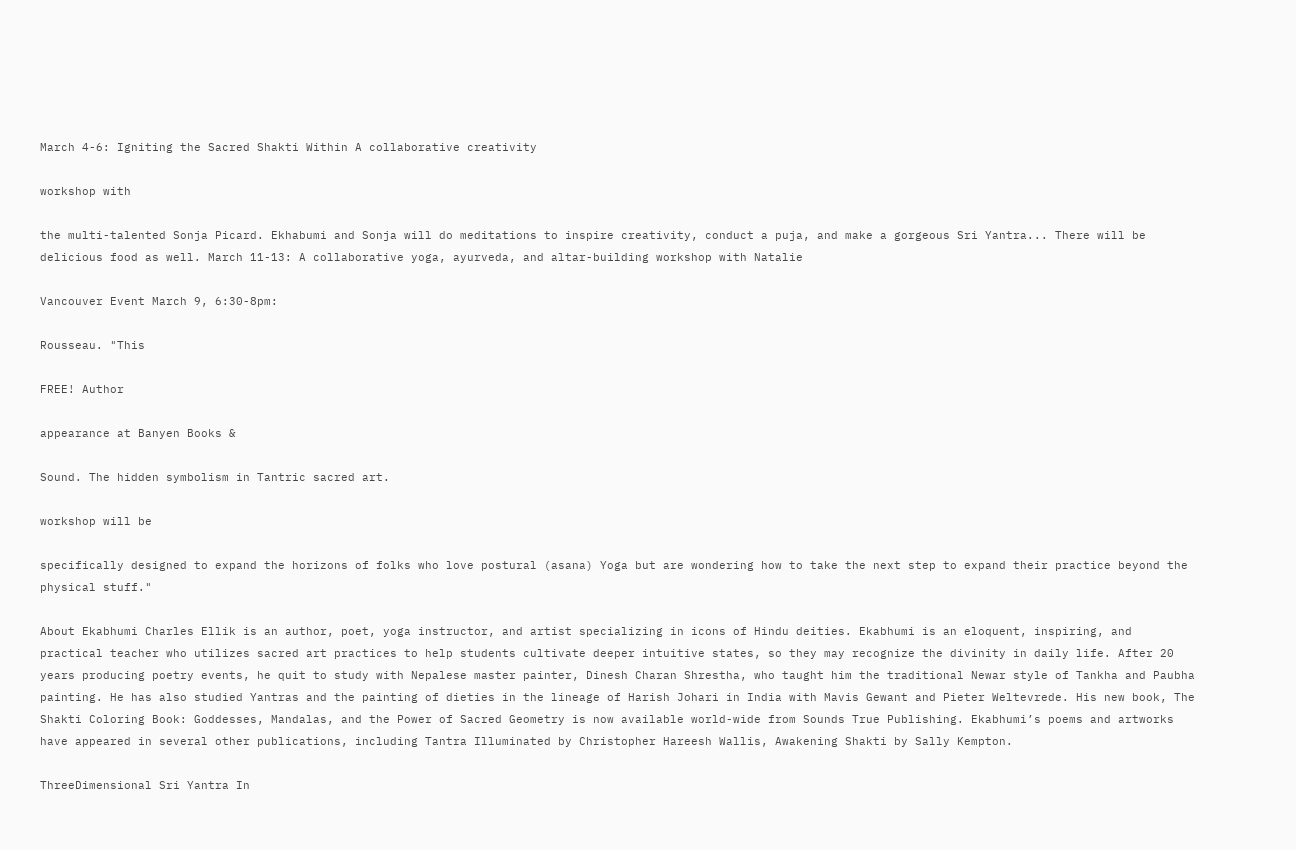March 4-6: Igniting the Sacred Shakti Within A collaborative creativity

workshop with

the multi-talented Sonja Picard. Ekhabumi and Sonja will do meditations to inspire creativity, conduct a puja, and make a gorgeous Sri Yantra... There will be delicious food as well. March 11-13: A collaborative yoga, ayurveda, and altar-building workshop with Natalie

Vancouver Event March 9, 6:30-8pm:

Rousseau. "This

FREE! Author

appearance at Banyen Books &

Sound. The hidden symbolism in Tantric sacred art.

workshop will be

specifically designed to expand the horizons of folks who love postural (asana) Yoga but are wondering how to take the next step to expand their practice beyond the physical stuff."

About Ekabhumi Charles Ellik is an author, poet, yoga instructor, and artist specializing in icons of Hindu deities. Ekabhumi is an eloquent, inspiring, and practical teacher who utilizes sacred art practices to help students cultivate deeper intuitive states, so they may recognize the divinity in daily life. After 20 years producing poetry events, he quit to study with Nepalese master painter, Dinesh Charan Shrestha, who taught him the traditional Newar style of Tankha and Paubha painting. He has also studied Yantras and the painting of dieties in the lineage of Harish Johari in India with Mavis Gewant and Pieter Weltevrede. His new book, The Shakti Coloring Book: Goddesses, Mandalas, and the Power of Sacred Geometry is now available world-wide from Sounds True Publishing. Ekabhumi’s poems and artworks have appeared in several other publications, including Tantra Illuminated by Christopher Hareesh Wallis, Awakening Shakti by Sally Kempton.

ThreeDimensional Sri Yantra In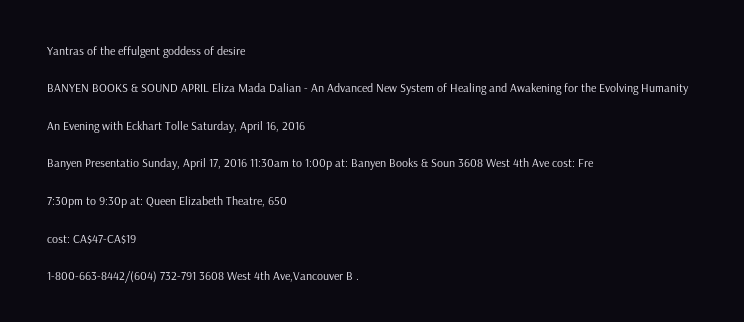Yantras of the effulgent goddess of desire

BANYEN BOOKS & SOUND APRIL Eliza Mada Dalian - An Advanced New System of Healing and Awakening for the Evolving Humanity

An Evening with Eckhart Tolle Saturday, April 16, 2016

Banyen Presentatio Sunday, April 17, 2016 11:30am to 1:00p at: Banyen Books & Soun 3608 West 4th Ave cost: Fre

7:30pm to 9:30p at: Queen Elizabeth Theatre, 650

cost: CA$47-CA$19

1-800-663-8442/(604) 732-791 3608 West 4th Ave,Vancouver B .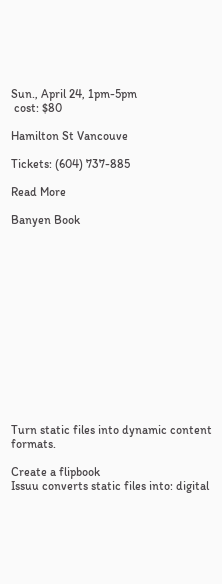Sun., April 24, 1pm-5pm
 cost: $80

Hamilton St Vancouve

Tickets: (604) 737-885

Read More

Banyen Book














Turn static files into dynamic content formats.

Create a flipbook
Issuu converts static files into: digital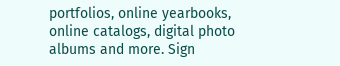portfolios, online yearbooks, online catalogs, digital photo albums and more. Sign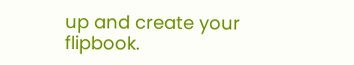up and create your flipbook.